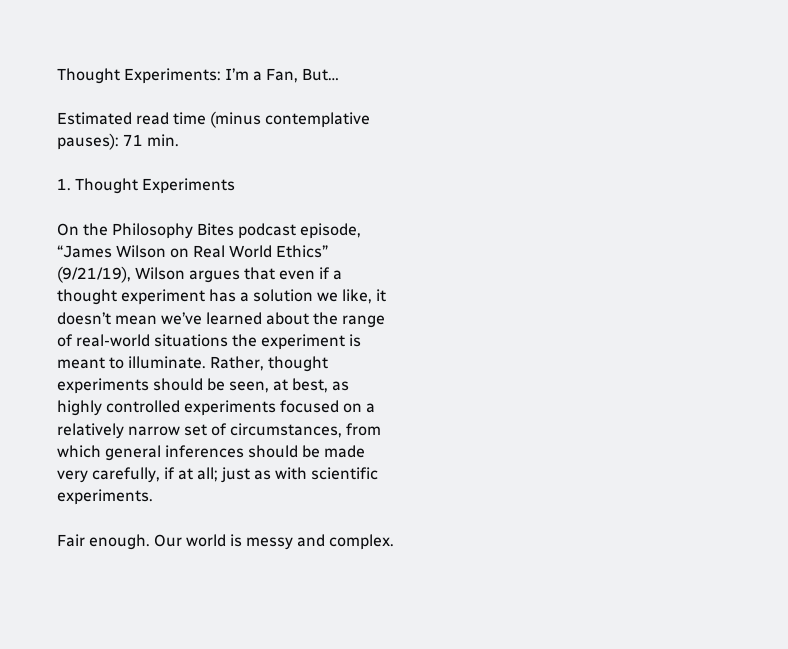Thought Experiments: I’m a Fan, But…

Estimated read time (minus contemplative pauses): 71 min.

1. Thought Experiments

On the Philosophy Bites podcast episode, “James Wilson on Real World Ethics” (9/21/19), Wilson argues that even if a thought experiment has a solution we like, it doesn’t mean we’ve learned about the range of real-world situations the experiment is meant to illuminate. Rather, thought experiments should be seen, at best, as highly controlled experiments focused on a relatively narrow set of circumstances, from which general inferences should be made very carefully, if at all; just as with scientific experiments.

Fair enough. Our world is messy and complex.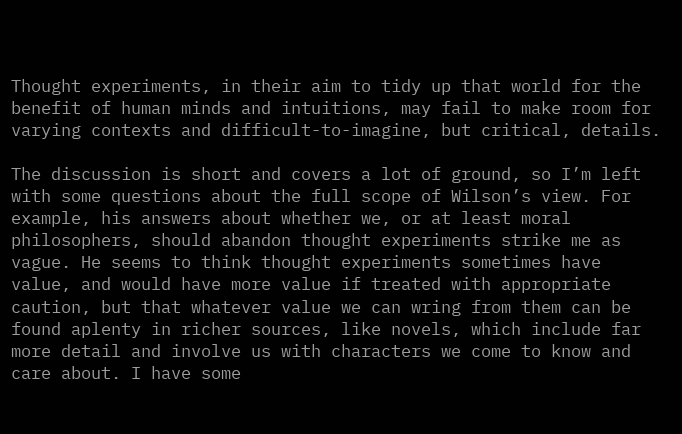Thought experiments, in their aim to tidy up that world for the benefit of human minds and intuitions, may fail to make room for varying contexts and difficult-to-imagine, but critical, details.

The discussion is short and covers a lot of ground, so I’m left with some questions about the full scope of Wilson’s view. For example, his answers about whether we, or at least moral philosophers, should abandon thought experiments strike me as vague. He seems to think thought experiments sometimes have value, and would have more value if treated with appropriate caution, but that whatever value we can wring from them can be found aplenty in richer sources, like novels, which include far more detail and involve us with characters we come to know and care about. I have some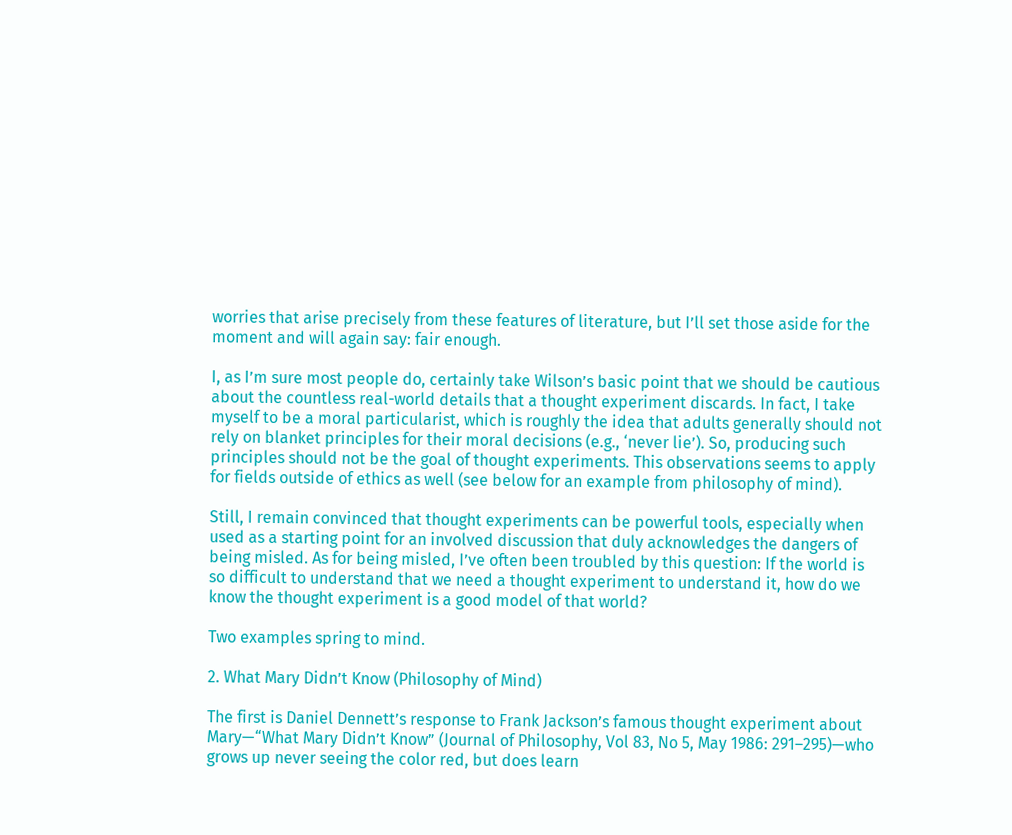worries that arise precisely from these features of literature, but I’ll set those aside for the moment and will again say: fair enough.

I, as I’m sure most people do, certainly take Wilson’s basic point that we should be cautious about the countless real-world details that a thought experiment discards. In fact, I take myself to be a moral particularist, which is roughly the idea that adults generally should not rely on blanket principles for their moral decisions (e.g., ‘never lie’). So, producing such principles should not be the goal of thought experiments. This observations seems to apply for fields outside of ethics as well (see below for an example from philosophy of mind).

Still, I remain convinced that thought experiments can be powerful tools, especially when used as a starting point for an involved discussion that duly acknowledges the dangers of being misled. As for being misled, I’ve often been troubled by this question: If the world is so difficult to understand that we need a thought experiment to understand it, how do we know the thought experiment is a good model of that world?

Two examples spring to mind.

2. What Mary Didn’t Know (Philosophy of Mind)

The first is Daniel Dennett’s response to Frank Jackson’s famous thought experiment about Mary—“What Mary Didn’t Know” (Journal of Philosophy, Vol 83, No 5, May 1986: 291–295)—who grows up never seeing the color red, but does learn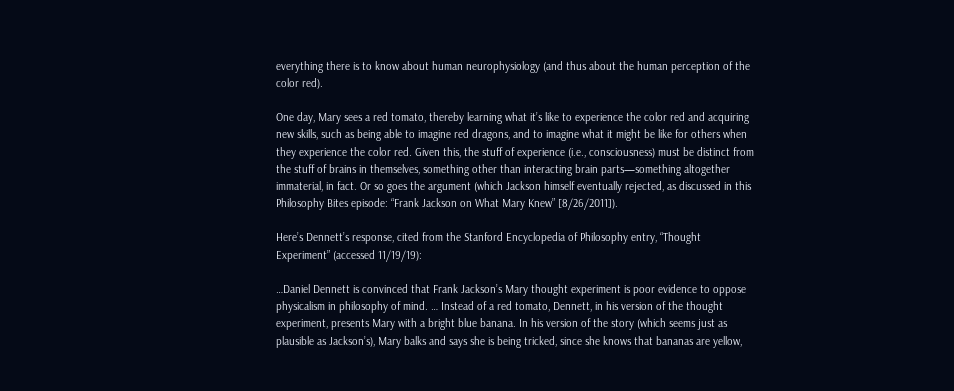everything there is to know about human neurophysiology (and thus about the human perception of the color red).

One day, Mary sees a red tomato, thereby learning what it’s like to experience the color red and acquiring new skills, such as being able to imagine red dragons, and to imagine what it might be like for others when they experience the color red. Given this, the stuff of experience (i.e., consciousness) must be distinct from the stuff of brains in themselves, something other than interacting brain parts—something altogether immaterial, in fact. Or so goes the argument (which Jackson himself eventually rejected, as discussed in this Philosophy Bites episode: “Frank Jackson on What Mary Knew” [8/26/2011]).

Here’s Dennett’s response, cited from the Stanford Encyclopedia of Philosophy entry, “Thought Experiment” (accessed 11/19/19):

…Daniel Dennett is convinced that Frank Jackson’s Mary thought experiment is poor evidence to oppose physicalism in philosophy of mind. … Instead of a red tomato, Dennett, in his version of the thought experiment, presents Mary with a bright blue banana. In his version of the story (which seems just as plausible as Jackson’s), Mary balks and says she is being tricked, since she knows that bananas are yellow,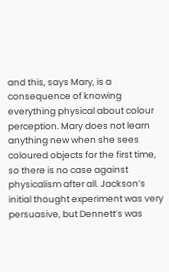and this, says Mary, is a consequence of knowing everything physical about colour perception. Mary does not learn anything new when she sees coloured objects for the first time, so there is no case against physicalism after all. Jackson’s initial thought experiment was very persuasive, but Dennett’s was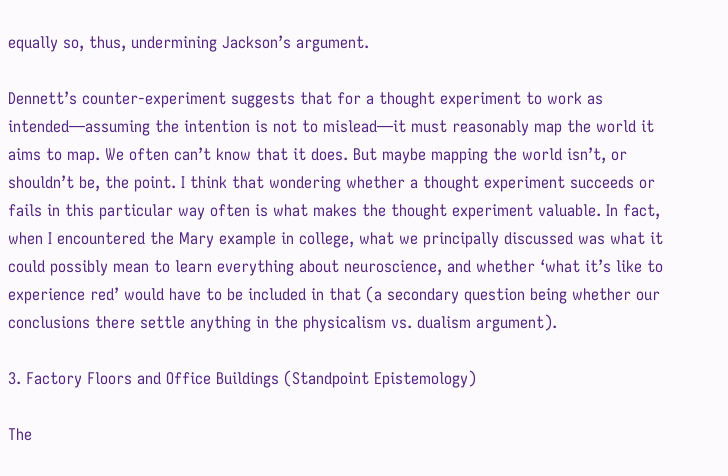equally so, thus, undermining Jackson’s argument.

Dennett’s counter-experiment suggests that for a thought experiment to work as intended—assuming the intention is not to mislead—it must reasonably map the world it aims to map. We often can’t know that it does. But maybe mapping the world isn’t, or shouldn’t be, the point. I think that wondering whether a thought experiment succeeds or fails in this particular way often is what makes the thought experiment valuable. In fact, when I encountered the Mary example in college, what we principally discussed was what it could possibly mean to learn everything about neuroscience, and whether ‘what it’s like to experience red’ would have to be included in that (a secondary question being whether our conclusions there settle anything in the physicalism vs. dualism argument).

3. Factory Floors and Office Buildings (Standpoint Epistemology)

The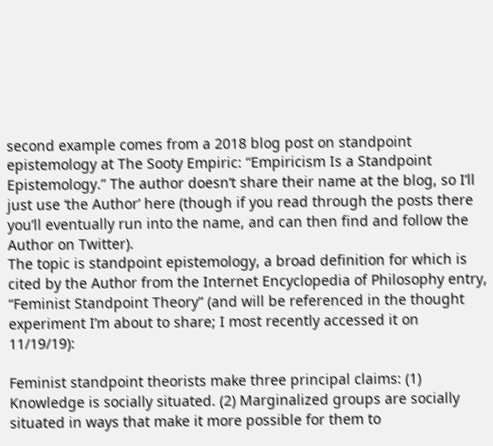second example comes from a 2018 blog post on standpoint epistemology at The Sooty Empiric: “Empiricism Is a Standpoint Epistemology.” The author doesn’t share their name at the blog, so I’ll just use ‘the Author’ here (though if you read through the posts there you’ll eventually run into the name, and can then find and follow the Author on Twitter).
The topic is standpoint epistemology, a broad definition for which is cited by the Author from the Internet Encyclopedia of Philosophy entry, “Feminist Standpoint Theory” (and will be referenced in the thought experiment I’m about to share; I most recently accessed it on 11/19/19):

Feminist standpoint theorists make three principal claims: (1) Knowledge is socially situated. (2) Marginalized groups are socially situated in ways that make it more possible for them to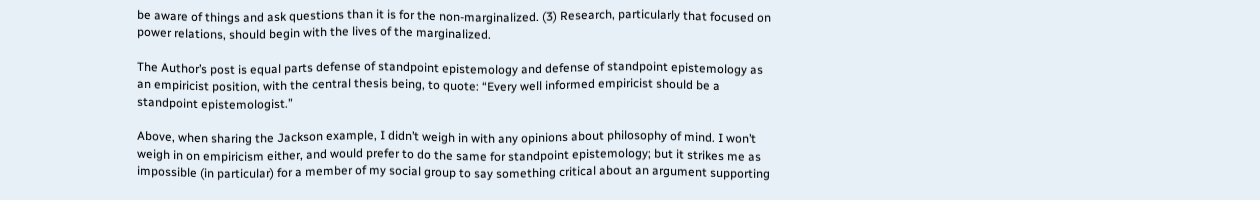be aware of things and ask questions than it is for the non-marginalized. (3) Research, particularly that focused on power relations, should begin with the lives of the marginalized.

The Author’s post is equal parts defense of standpoint epistemology and defense of standpoint epistemology as an empiricist position, with the central thesis being, to quote: “Every well informed empiricist should be a standpoint epistemologist.”

Above, when sharing the Jackson example, I didn’t weigh in with any opinions about philosophy of mind. I won’t weigh in on empiricism either, and would prefer to do the same for standpoint epistemology; but it strikes me as impossible (in particular) for a member of my social group to say something critical about an argument supporting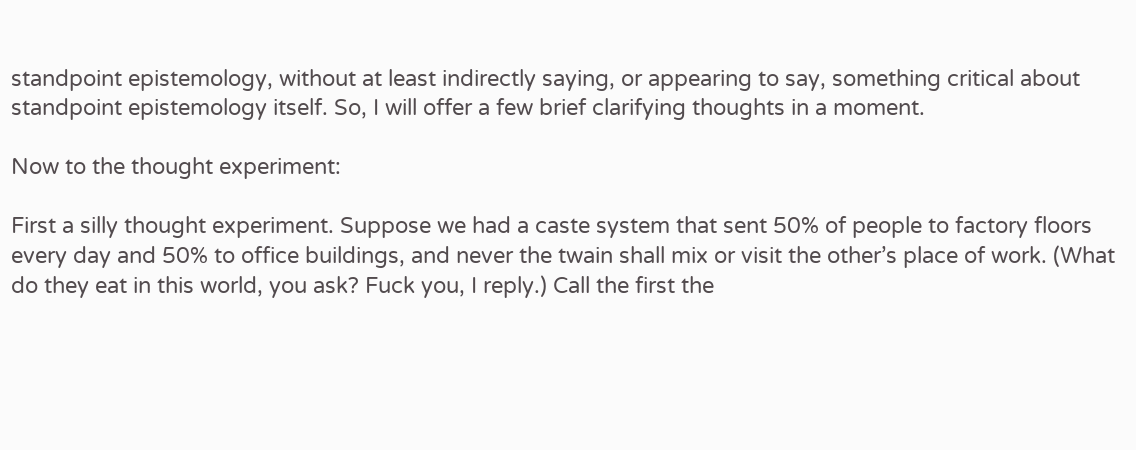standpoint epistemology, without at least indirectly saying, or appearing to say, something critical about standpoint epistemology itself. So, I will offer a few brief clarifying thoughts in a moment.

Now to the thought experiment:

First a silly thought experiment. Suppose we had a caste system that sent 50% of people to factory floors every day and 50% to office buildings, and never the twain shall mix or visit the other’s place of work. (What do they eat in this world, you ask? Fuck you, I reply.) Call the first the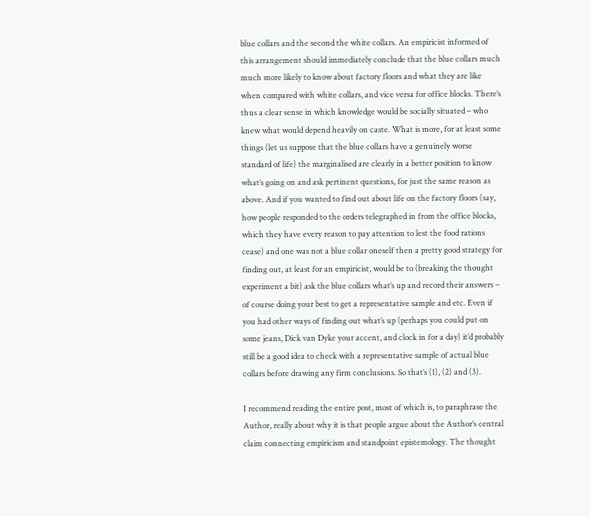blue collars and the second the white collars. An empiricist informed of this arrangement should immediately conclude that the blue collars much much more likely to know about factory floors and what they are like when compared with white collars, and vice versa for office blocks. There’s thus a clear sense in which knowledge would be socially situated – who knew what would depend heavily on caste. What is more, for at least some things (let us suppose that the blue collars have a genuinely worse standard of life) the marginalised are clearly in a better position to know what’s going on and ask pertinent questions, for just the same reason as above. And if you wanted to find out about life on the factory floors (say, how people responded to the orders telegraphed in from the office blocks, which they have every reason to pay attention to lest the food rations cease) and one was not a blue collar oneself then a pretty good strategy for finding out, at least for an empiricist, would be to (breaking the thought experiment a bit) ask the blue collars what’s up and record their answers –  of course doing your best to get a representative sample and etc. Even if you had other ways of finding out what’s up (perhaps you could put on some jeans, Dick van Dyke your accent, and clock in for a day) it’d probably still be a good idea to check with a representative sample of actual blue collars before drawing any firm conclusions. So that’s (1), (2) and (3).

I recommend reading the entire post, most of which is, to paraphrase the Author, really about why it is that people argue about the Author’s central claim connecting empiricism and standpoint epistemology. The thought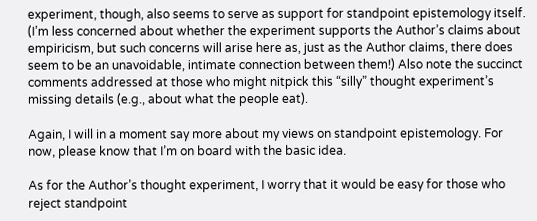experiment, though, also seems to serve as support for standpoint epistemology itself. (I’m less concerned about whether the experiment supports the Author’s claims about empiricism, but such concerns will arise here as, just as the Author claims, there does seem to be an unavoidable, intimate connection between them!) Also note the succinct comments addressed at those who might nitpick this “silly” thought experiment’s missing details (e.g., about what the people eat).

Again, I will in a moment say more about my views on standpoint epistemology. For now, please know that I’m on board with the basic idea.

As for the Author’s thought experiment, I worry that it would be easy for those who reject standpoint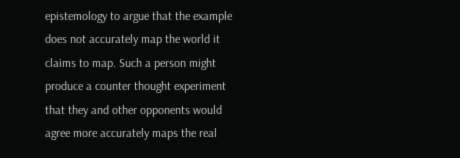epistemology to argue that the example does not accurately map the world it claims to map. Such a person might produce a counter thought experiment that they and other opponents would agree more accurately maps the real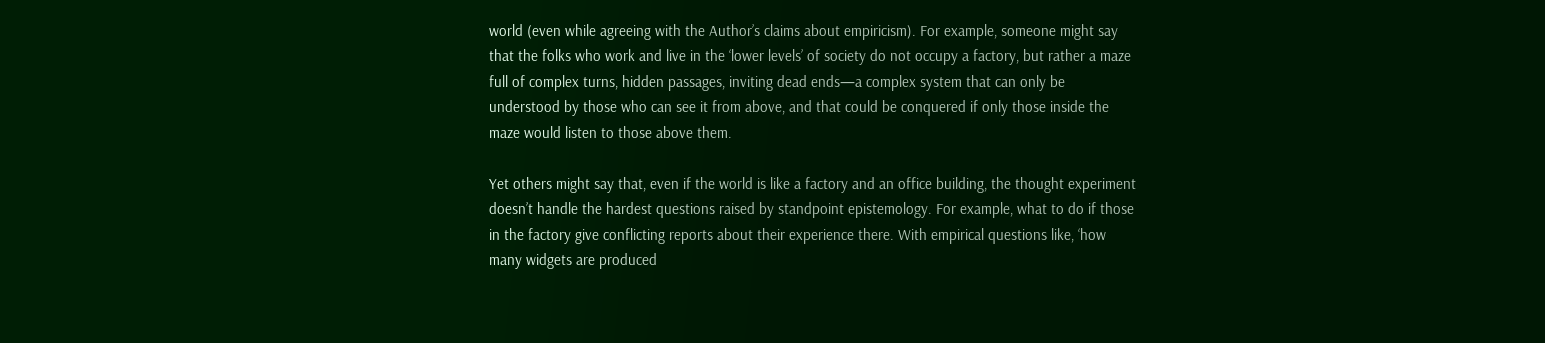world (even while agreeing with the Author’s claims about empiricism). For example, someone might say that the folks who work and live in the ‘lower levels’ of society do not occupy a factory, but rather a maze full of complex turns, hidden passages, inviting dead ends—a complex system that can only be understood by those who can see it from above, and that could be conquered if only those inside the maze would listen to those above them.

Yet others might say that, even if the world is like a factory and an office building, the thought experiment doesn’t handle the hardest questions raised by standpoint epistemology. For example, what to do if those in the factory give conflicting reports about their experience there. With empirical questions like, ‘how many widgets are produced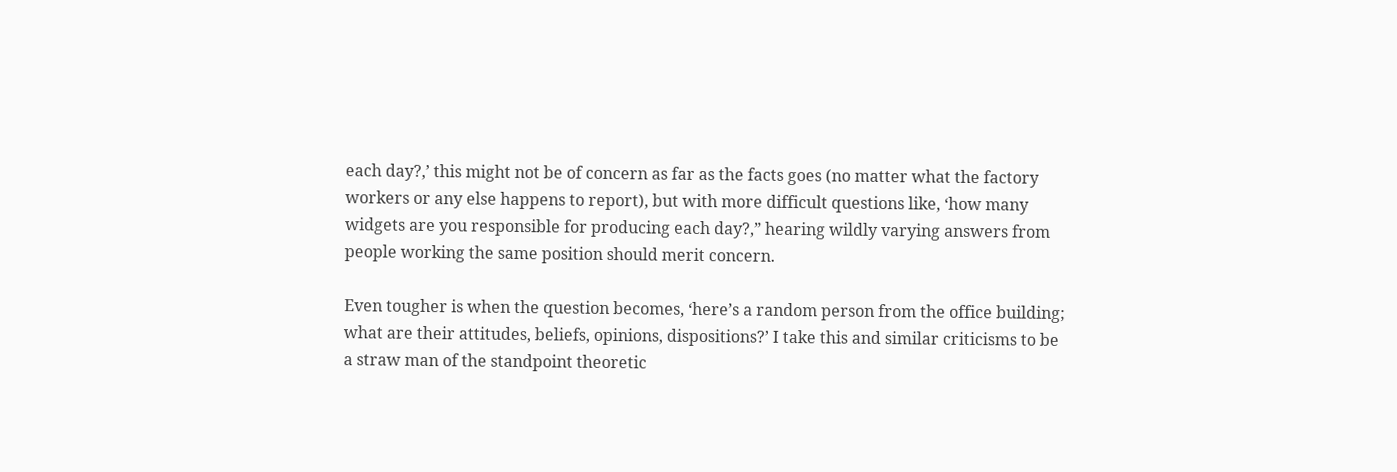each day?,’ this might not be of concern as far as the facts goes (no matter what the factory workers or any else happens to report), but with more difficult questions like, ‘how many widgets are you responsible for producing each day?,” hearing wildly varying answers from people working the same position should merit concern.

Even tougher is when the question becomes, ‘here’s a random person from the office building; what are their attitudes, beliefs, opinions, dispositions?’ I take this and similar criticisms to be a straw man of the standpoint theoretic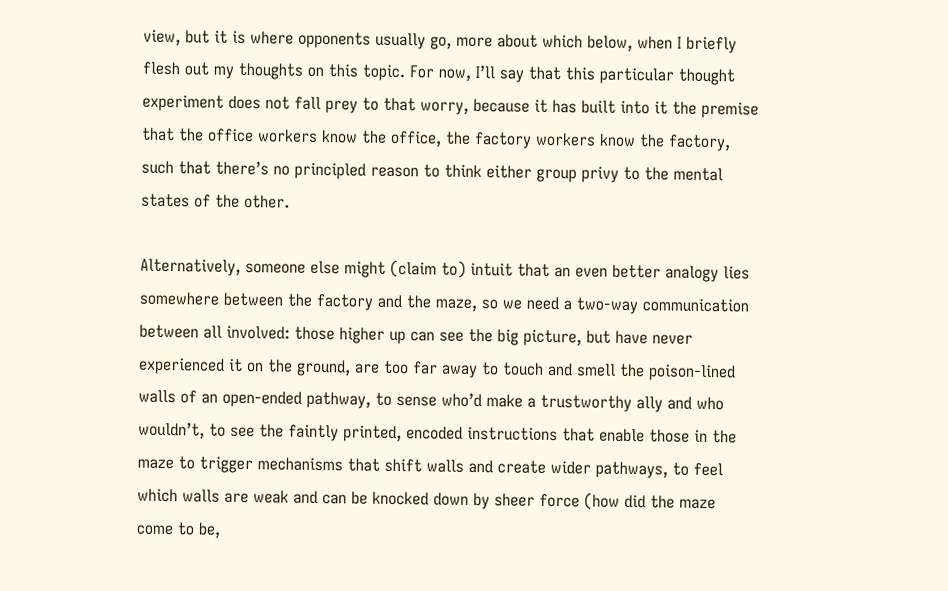view, but it is where opponents usually go, more about which below, when I briefly flesh out my thoughts on this topic. For now, I’ll say that this particular thought experiment does not fall prey to that worry, because it has built into it the premise that the office workers know the office, the factory workers know the factory, such that there’s no principled reason to think either group privy to the mental states of the other.

Alternatively, someone else might (claim to) intuit that an even better analogy lies somewhere between the factory and the maze, so we need a two-way communication between all involved: those higher up can see the big picture, but have never experienced it on the ground, are too far away to touch and smell the poison-lined walls of an open-ended pathway, to sense who’d make a trustworthy ally and who wouldn’t, to see the faintly printed, encoded instructions that enable those in the maze to trigger mechanisms that shift walls and create wider pathways, to feel which walls are weak and can be knocked down by sheer force (how did the maze come to be,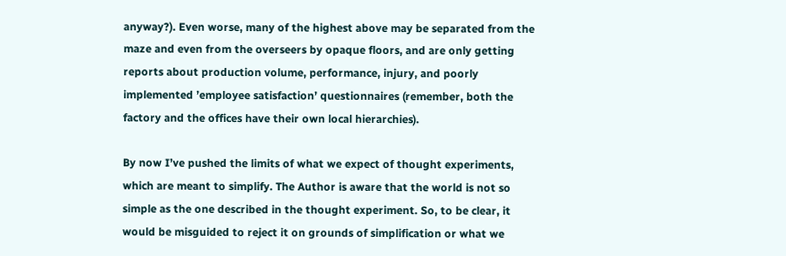anyway?). Even worse, many of the highest above may be separated from the maze and even from the overseers by opaque floors, and are only getting reports about production volume, performance, injury, and poorly implemented ’employee satisfaction’ questionnaires (remember, both the factory and the offices have their own local hierarchies).

By now I’ve pushed the limits of what we expect of thought experiments, which are meant to simplify. The Author is aware that the world is not so simple as the one described in the thought experiment. So, to be clear, it would be misguided to reject it on grounds of simplification or what we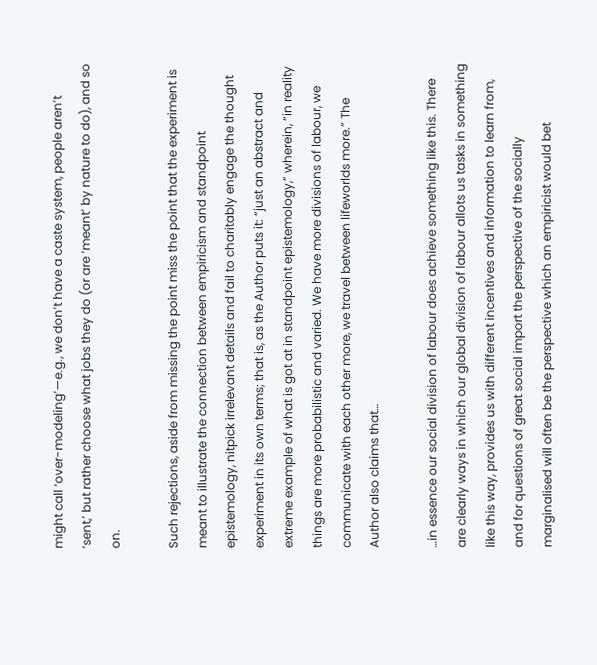might call ‘over-modeling’—e.g., we don’t have a caste system, people aren’t ‘sent,’ but rather choose what jobs they do (or are ‘meant’ by nature to do), and so on.

Such rejections, aside from missing the point miss the point that the experiment is meant to illustrate the connection between empiricism and standpoint epistemology, nitpick irrelevant details and fail to charitably engage the thought experiment in its own terms; that is, as the Author puts it: “just an abstract and extreme example of what is got at in standpoint epistemology,” wherein, “in reality things are more probabilistic and varied. We have more divisions of labour, we communicate with each other more, we travel between lifeworlds more.” The Author also claims that…

…in essence our social division of labour does achieve something like this. There are clearly ways in which our global division of labour allots us tasks in something like this way, provides us with different incentives and information to learn from, and for questions of great social import the perspective of the socially marginalised will often be the perspective which an empiricist would bet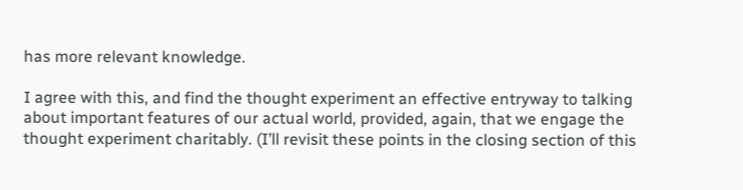has more relevant knowledge.

I agree with this, and find the thought experiment an effective entryway to talking about important features of our actual world, provided, again, that we engage the thought experiment charitably. (I’ll revisit these points in the closing section of this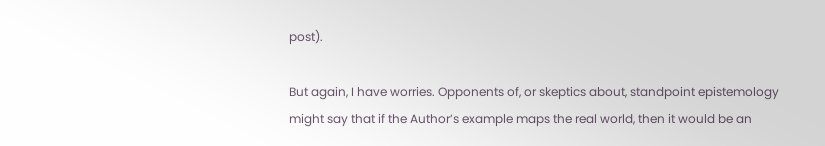post).

But again, I have worries. Opponents of, or skeptics about, standpoint epistemology might say that if the Author’s example maps the real world, then it would be an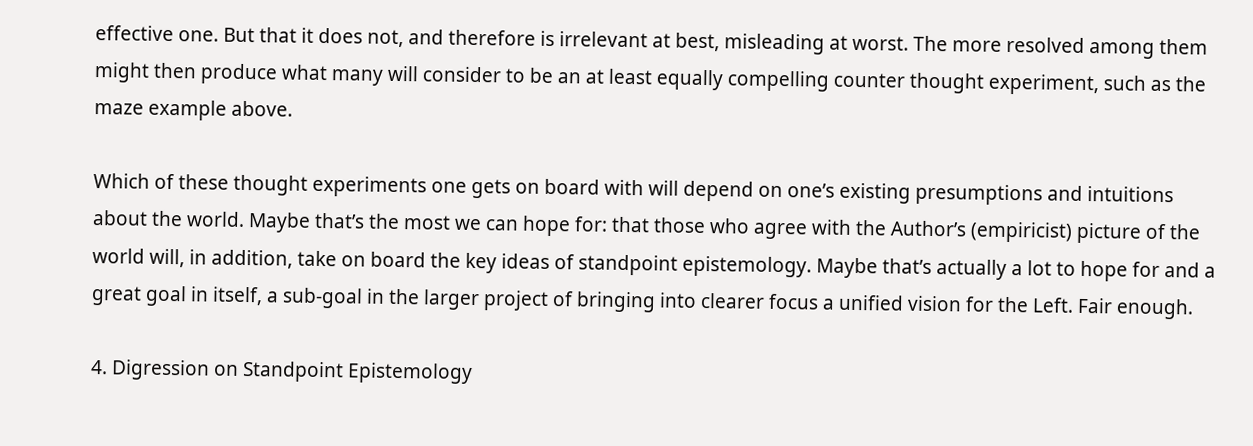effective one. But that it does not, and therefore is irrelevant at best, misleading at worst. The more resolved among them might then produce what many will consider to be an at least equally compelling counter thought experiment, such as the maze example above.

Which of these thought experiments one gets on board with will depend on one’s existing presumptions and intuitions about the world. Maybe that’s the most we can hope for: that those who agree with the Author’s (empiricist) picture of the world will, in addition, take on board the key ideas of standpoint epistemology. Maybe that’s actually a lot to hope for and a great goal in itself, a sub-goal in the larger project of bringing into clearer focus a unified vision for the Left. Fair enough.

4. Digression on Standpoint Epistemology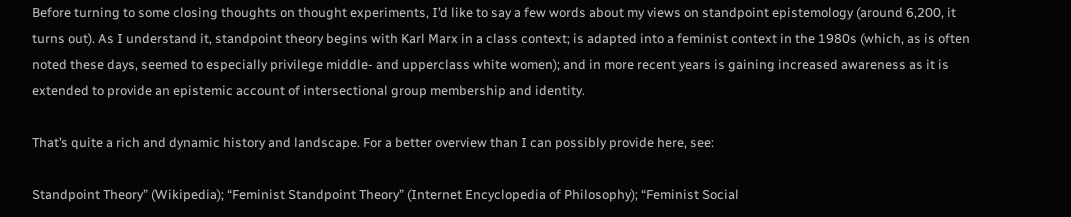Before turning to some closing thoughts on thought experiments, I’d like to say a few words about my views on standpoint epistemology (around 6,200, it turns out). As I understand it, standpoint theory begins with Karl Marx in a class context; is adapted into a feminist context in the 1980s (which, as is often noted these days, seemed to especially privilege middle- and upperclass white women); and in more recent years is gaining increased awareness as it is extended to provide an epistemic account of intersectional group membership and identity.

That’s quite a rich and dynamic history and landscape. For a better overview than I can possibly provide here, see:

Standpoint Theory” (Wikipedia); “Feminist Standpoint Theory” (Internet Encyclopedia of Philosophy); “Feminist Social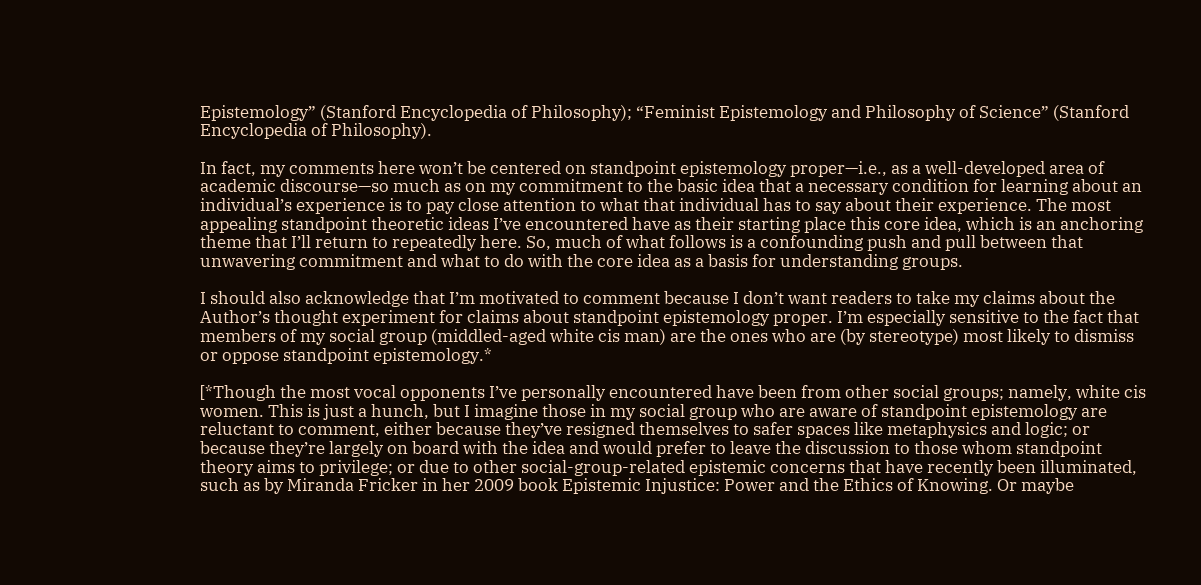Epistemology” (Stanford Encyclopedia of Philosophy); “Feminist Epistemology and Philosophy of Science” (Stanford Encyclopedia of Philosophy).

In fact, my comments here won’t be centered on standpoint epistemology proper—i.e., as a well-developed area of academic discourse—so much as on my commitment to the basic idea that a necessary condition for learning about an individual’s experience is to pay close attention to what that individual has to say about their experience. The most appealing standpoint theoretic ideas I’ve encountered have as their starting place this core idea, which is an anchoring theme that I’ll return to repeatedly here. So, much of what follows is a confounding push and pull between that unwavering commitment and what to do with the core idea as a basis for understanding groups.

I should also acknowledge that I’m motivated to comment because I don’t want readers to take my claims about the Author’s thought experiment for claims about standpoint epistemology proper. I’m especially sensitive to the fact that members of my social group (middled-aged white cis man) are the ones who are (by stereotype) most likely to dismiss or oppose standpoint epistemology.*

[*Though the most vocal opponents I’ve personally encountered have been from other social groups; namely, white cis women. This is just a hunch, but I imagine those in my social group who are aware of standpoint epistemology are reluctant to comment, either because they’ve resigned themselves to safer spaces like metaphysics and logic; or because they’re largely on board with the idea and would prefer to leave the discussion to those whom standpoint theory aims to privilege; or due to other social-group-related epistemic concerns that have recently been illuminated, such as by Miranda Fricker in her 2009 book Epistemic Injustice: Power and the Ethics of Knowing. Or maybe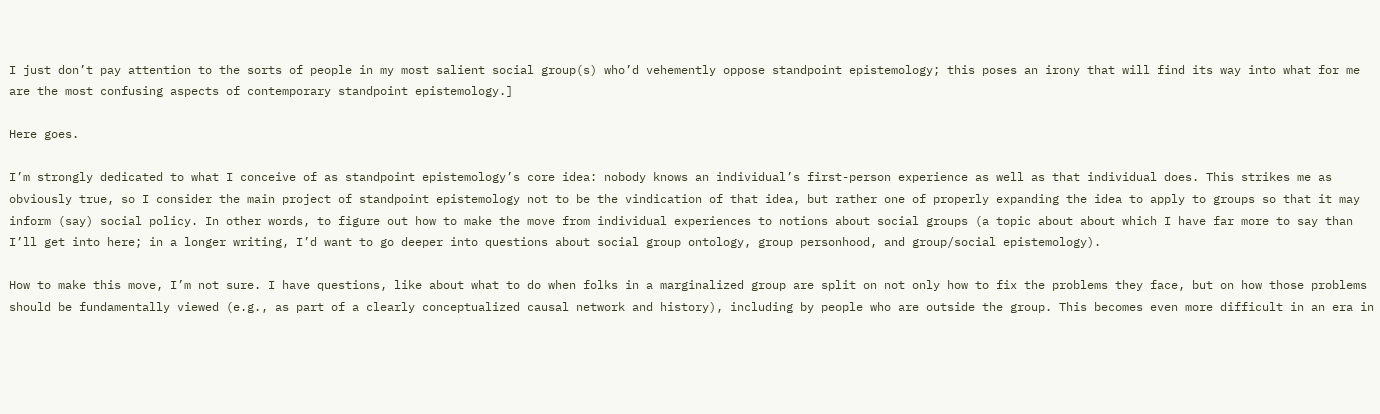I just don’t pay attention to the sorts of people in my most salient social group(s) who’d vehemently oppose standpoint epistemology; this poses an irony that will find its way into what for me are the most confusing aspects of contemporary standpoint epistemology.]

Here goes.

I’m strongly dedicated to what I conceive of as standpoint epistemology’s core idea: nobody knows an individual’s first-person experience as well as that individual does. This strikes me as obviously true, so I consider the main project of standpoint epistemology not to be the vindication of that idea, but rather one of properly expanding the idea to apply to groups so that it may inform (say) social policy. In other words, to figure out how to make the move from individual experiences to notions about social groups (a topic about about which I have far more to say than I’ll get into here; in a longer writing, I’d want to go deeper into questions about social group ontology, group personhood, and group/social epistemology).

How to make this move, I’m not sure. I have questions, like about what to do when folks in a marginalized group are split on not only how to fix the problems they face, but on how those problems should be fundamentally viewed (e.g., as part of a clearly conceptualized causal network and history), including by people who are outside the group. This becomes even more difficult in an era in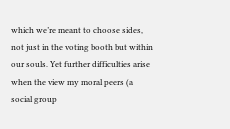which we’re meant to choose sides, not just in the voting booth but within our souls. Yet further difficulties arise when the view my moral peers (a social group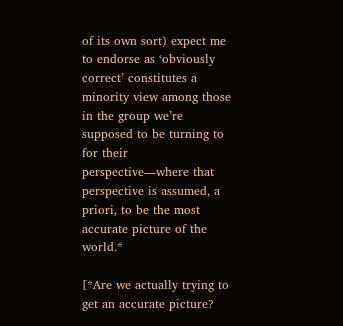of its own sort) expect me to endorse as ‘obviously correct’ constitutes a minority view among those in the group we’re supposed to be turning to for their perspective—where that perspective is assumed, a priori, to be the most accurate picture of the world.*

[*Are we actually trying to get an accurate picture?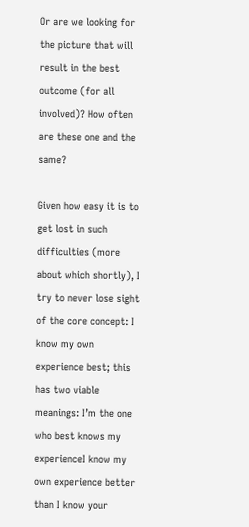Or are we looking for the picture that will result in the best outcome (for all involved)? How often are these one and the same?

Given how easy it is to get lost in such difficulties (more about which shortly), I try to never lose sight of the core concept: I know my own experience best; this has two viable meanings: I’m the one who best knows my experienceI know my own experience better than I know your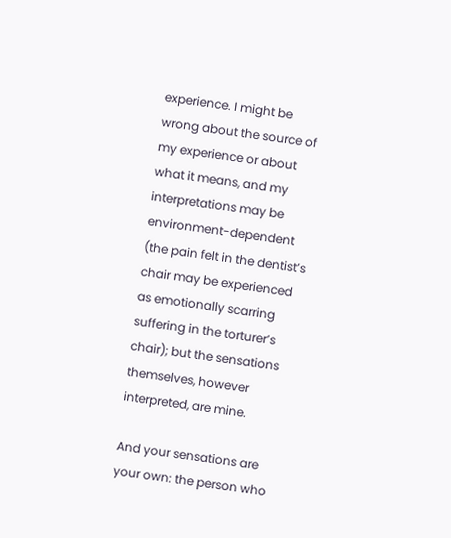experience. I might be wrong about the source of my experience or about what it means, and my interpretations may be environment-dependent (the pain felt in the dentist’s chair may be experienced as emotionally scarring suffering in the torturer’s chair); but the sensations themselves, however interpreted, are mine.

And your sensations are your own: the person who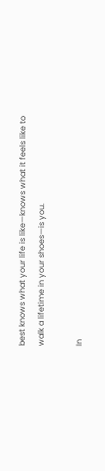best knows what your life is like—knows what it feels like to walk a lifetime in your shoes—is you.

In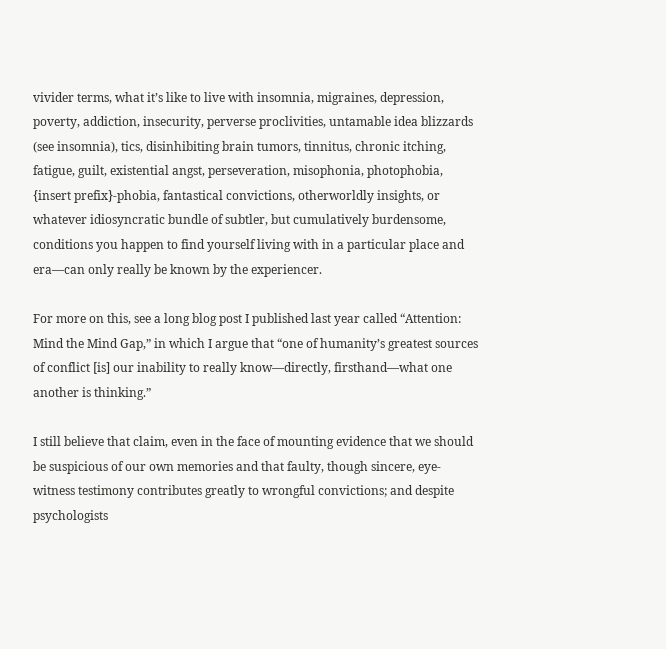vivider terms, what it’s like to live with insomnia, migraines, depression, poverty, addiction, insecurity, perverse proclivities, untamable idea blizzards (see insomnia), tics, disinhibiting brain tumors, tinnitus, chronic itching, fatigue, guilt, existential angst, perseveration, misophonia, photophobia, {insert prefix}-phobia, fantastical convictions, otherworldly insights, or whatever idiosyncratic bundle of subtler, but cumulatively burdensome, conditions you happen to find yourself living with in a particular place and era—can only really be known by the experiencer.

For more on this, see a long blog post I published last year called “Attention: Mind the Mind Gap,” in which I argue that “one of humanity’s greatest sources of conflict [is] our inability to really know—directly, firsthand—what one another is thinking.”

I still believe that claim, even in the face of mounting evidence that we should be suspicious of our own memories and that faulty, though sincere, eye-witness testimony contributes greatly to wrongful convictions; and despite psychologists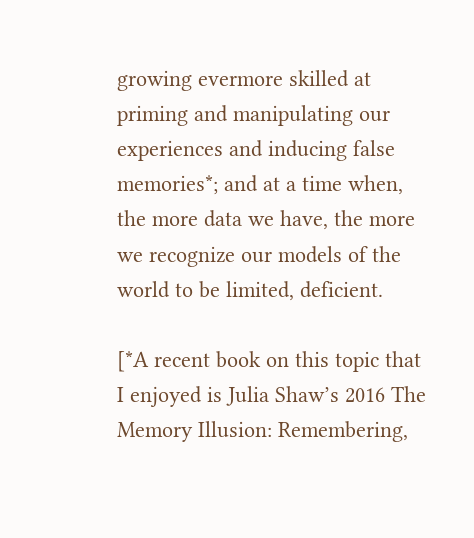growing evermore skilled at priming and manipulating our experiences and inducing false memories*; and at a time when, the more data we have, the more we recognize our models of the world to be limited, deficient.

[*A recent book on this topic that I enjoyed is Julia Shaw’s 2016 The Memory Illusion: Remembering,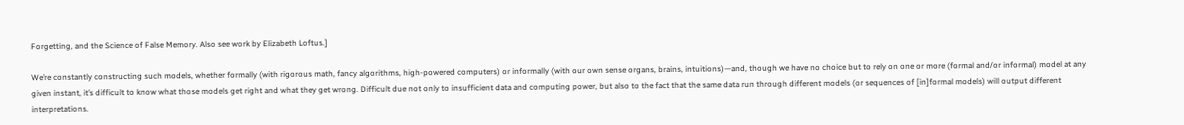Forgetting, and the Science of False Memory. Also see work by Elizabeth Loftus.]

We’re constantly constructing such models, whether formally (with rigorous math, fancy algorithms, high-powered computers) or informally (with our own sense organs, brains, intuitions)—and, though we have no choice but to rely on one or more (formal and/or informal) model at any given instant, it’s difficult to know what those models get right and what they get wrong. Difficult due not only to insufficient data and computing power, but also to the fact that the same data run through different models (or sequences of [in]formal models) will output different interpretations.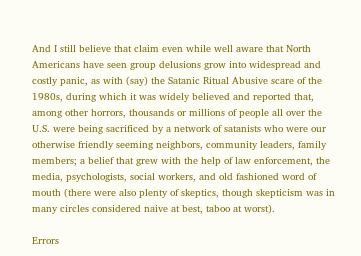And I still believe that claim even while well aware that North Americans have seen group delusions grow into widespread and costly panic, as with (say) the Satanic Ritual Abusive scare of the 1980s, during which it was widely believed and reported that, among other horrors, thousands or millions of people all over the U.S. were being sacrificed by a network of satanists who were our otherwise friendly seeming neighbors, community leaders, family members; a belief that grew with the help of law enforcement, the media, psychologists, social workers, and old fashioned word of mouth (there were also plenty of skeptics, though skepticism was in many circles considered naive at best, taboo at worst).

Errors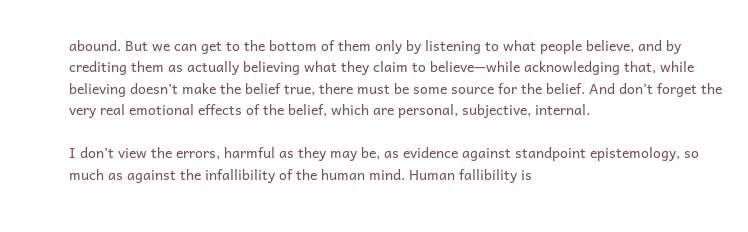abound. But we can get to the bottom of them only by listening to what people believe, and by crediting them as actually believing what they claim to believe—while acknowledging that, while believing doesn’t make the belief true, there must be some source for the belief. And don’t forget the very real emotional effects of the belief, which are personal, subjective, internal.

I don’t view the errors, harmful as they may be, as evidence against standpoint epistemology, so much as against the infallibility of the human mind. Human fallibility is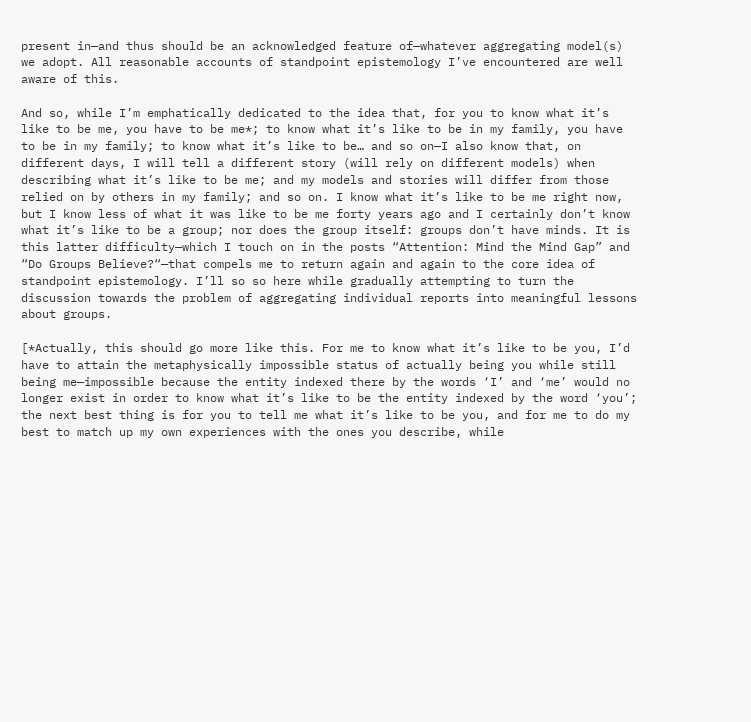present in—and thus should be an acknowledged feature of—whatever aggregating model(s) we adopt. All reasonable accounts of standpoint epistemology I’ve encountered are well aware of this.

And so, while I’m emphatically dedicated to the idea that, for you to know what it’s like to be me, you have to be me*; to know what it’s like to be in my family, you have to be in my family; to know what it’s like to be… and so on—I also know that, on different days, I will tell a different story (will rely on different models) when describing what it’s like to be me; and my models and stories will differ from those relied on by others in my family; and so on. I know what it’s like to be me right now, but I know less of what it was like to be me forty years ago and I certainly don’t know what it’s like to be a group; nor does the group itself: groups don’t have minds. It is this latter difficulty—which I touch on in the posts “Attention: Mind the Mind Gap” and “Do Groups Believe?“—that compels me to return again and again to the core idea of standpoint epistemology. I’ll so so here while gradually attempting to turn the discussion towards the problem of aggregating individual reports into meaningful lessons about groups.

[*Actually, this should go more like this. For me to know what it’s like to be you, I’d have to attain the metaphysically impossible status of actually being you while still being me—impossible because the entity indexed there by the words ‘I’ and ‘me’ would no longer exist in order to know what it’s like to be the entity indexed by the word ‘you’; the next best thing is for you to tell me what it’s like to be you, and for me to do my best to match up my own experiences with the ones you describe, while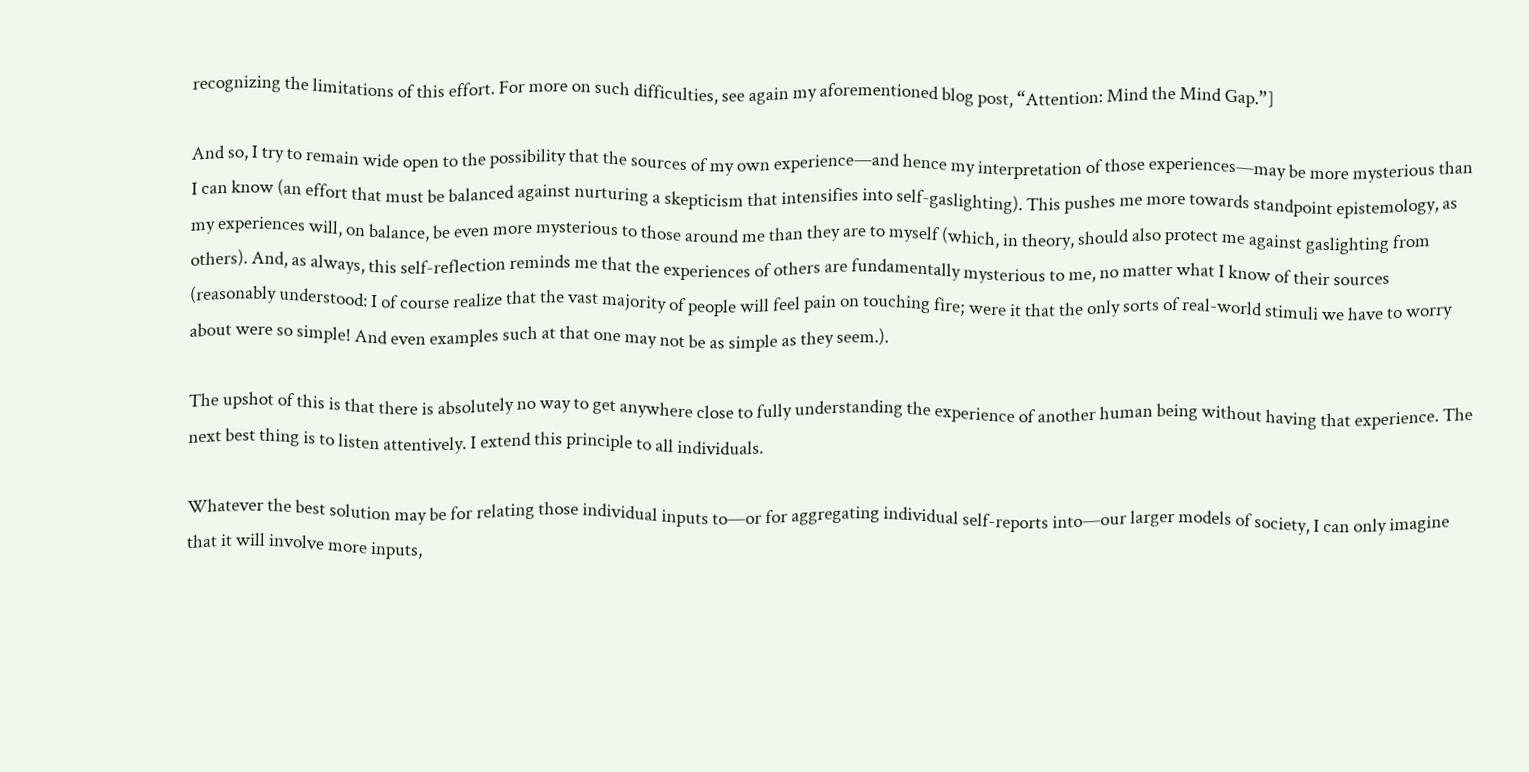recognizing the limitations of this effort. For more on such difficulties, see again my aforementioned blog post, “Attention: Mind the Mind Gap.”]

And so, I try to remain wide open to the possibility that the sources of my own experience—and hence my interpretation of those experiences—may be more mysterious than I can know (an effort that must be balanced against nurturing a skepticism that intensifies into self-gaslighting). This pushes me more towards standpoint epistemology, as my experiences will, on balance, be even more mysterious to those around me than they are to myself (which, in theory, should also protect me against gaslighting from others). And, as always, this self-reflection reminds me that the experiences of others are fundamentally mysterious to me, no matter what I know of their sources (reasonably understood: I of course realize that the vast majority of people will feel pain on touching fire; were it that the only sorts of real-world stimuli we have to worry about were so simple! And even examples such at that one may not be as simple as they seem.).

The upshot of this is that there is absolutely no way to get anywhere close to fully understanding the experience of another human being without having that experience. The next best thing is to listen attentively. I extend this principle to all individuals.

Whatever the best solution may be for relating those individual inputs to—or for aggregating individual self-reports into—our larger models of society, I can only imagine that it will involve more inputs,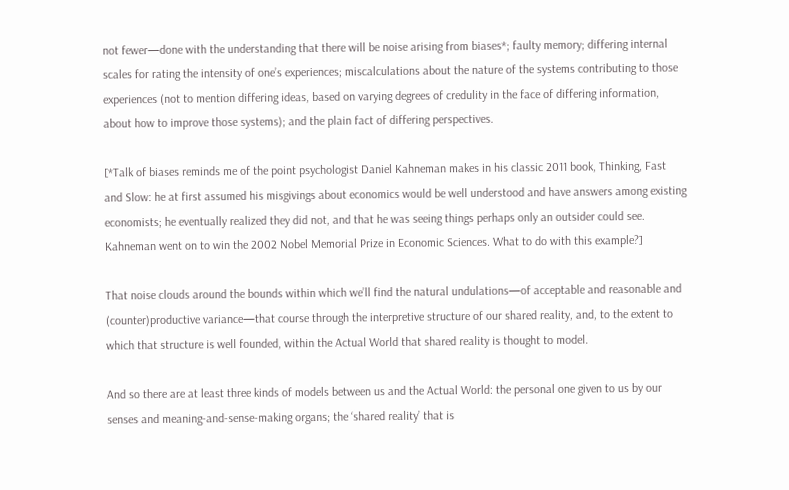not fewer—done with the understanding that there will be noise arising from biases*; faulty memory; differing internal scales for rating the intensity of one’s experiences; miscalculations about the nature of the systems contributing to those experiences (not to mention differing ideas, based on varying degrees of credulity in the face of differing information, about how to improve those systems); and the plain fact of differing perspectives.

[*Talk of biases reminds me of the point psychologist Daniel Kahneman makes in his classic 2011 book, Thinking, Fast and Slow: he at first assumed his misgivings about economics would be well understood and have answers among existing economists; he eventually realized they did not, and that he was seeing things perhaps only an outsider could see. Kahneman went on to win the 2002 Nobel Memorial Prize in Economic Sciences. What to do with this example?]

That noise clouds around the bounds within which we’ll find the natural undulations—of acceptable and reasonable and (counter)productive variance—that course through the interpretive structure of our shared reality, and, to the extent to which that structure is well founded, within the Actual World that shared reality is thought to model.

And so there are at least three kinds of models between us and the Actual World: the personal one given to us by our senses and meaning-and-sense-making organs; the ‘shared reality’ that is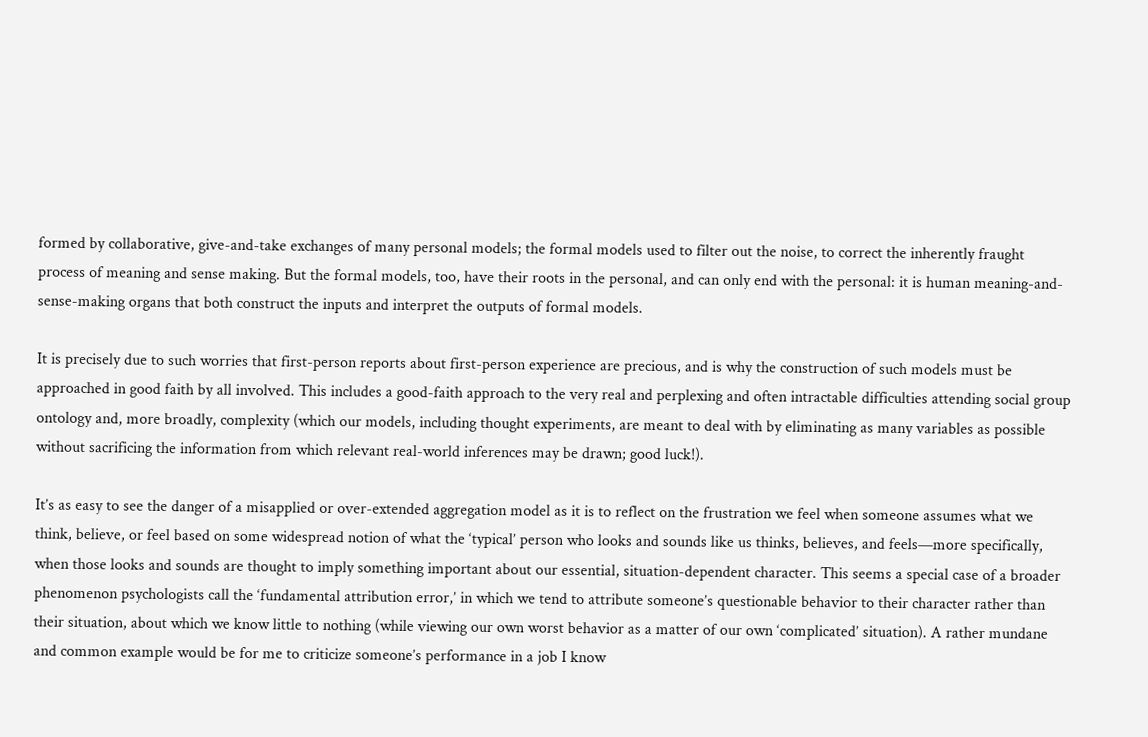formed by collaborative, give-and-take exchanges of many personal models; the formal models used to filter out the noise, to correct the inherently fraught process of meaning and sense making. But the formal models, too, have their roots in the personal, and can only end with the personal: it is human meaning-and-sense-making organs that both construct the inputs and interpret the outputs of formal models.

It is precisely due to such worries that first-person reports about first-person experience are precious, and is why the construction of such models must be approached in good faith by all involved. This includes a good-faith approach to the very real and perplexing and often intractable difficulties attending social group ontology and, more broadly, complexity (which our models, including thought experiments, are meant to deal with by eliminating as many variables as possible without sacrificing the information from which relevant real-world inferences may be drawn; good luck!).

It’s as easy to see the danger of a misapplied or over-extended aggregation model as it is to reflect on the frustration we feel when someone assumes what we think, believe, or feel based on some widespread notion of what the ‘typical’ person who looks and sounds like us thinks, believes, and feels—more specifically, when those looks and sounds are thought to imply something important about our essential, situation-dependent character. This seems a special case of a broader phenomenon psychologists call the ‘fundamental attribution error,’ in which we tend to attribute someone’s questionable behavior to their character rather than their situation, about which we know little to nothing (while viewing our own worst behavior as a matter of our own ‘complicated’ situation). A rather mundane and common example would be for me to criticize someone’s performance in a job I know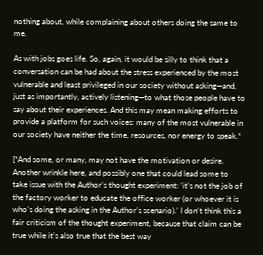nothing about, while complaining about others doing the same to me.

As with jobs goes life. So, again, it would be silly to think that a conversation can be had about the stress experienced by the most vulnerable and least privileged in our society without asking—and, just as importantly, actively listening—to what those people have to say about their experiences. And this may mean making efforts to provide a platform for such voices: many of the most vulnerable in our society have neither the time, resources, nor energy to speak.*

[*And some, or many, may not have the motivation or desire. Another wrinkle here, and possibly one that could lead some to take issue with the Author’s thought experiment: ‘it’s not the job of the factory worker to educate the office worker (or whoever it is who’s doing the asking in the Author’s scenario).’ I don’t think this a fair criticism of the thought experiment, because that claim can be true while it’s also true that the best way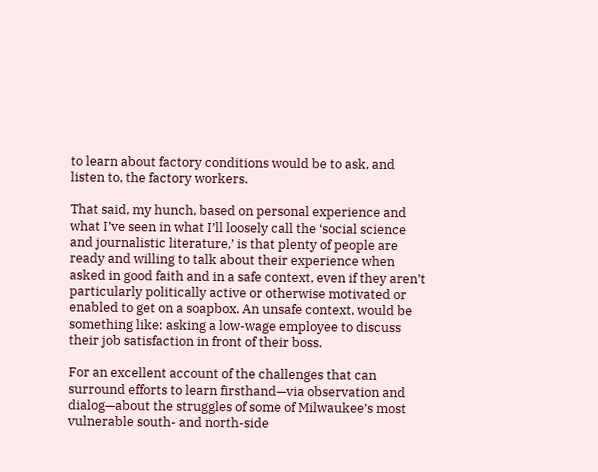to learn about factory conditions would be to ask, and listen to, the factory workers.

That said, my hunch, based on personal experience and what I’ve seen in what I’ll loosely call the ‘social science and journalistic literature,’ is that plenty of people are ready and willing to talk about their experience when asked in good faith and in a safe context, even if they aren’t particularly politically active or otherwise motivated or enabled to get on a soapbox. An unsafe context, would be something like: asking a low-wage employee to discuss their job satisfaction in front of their boss.

For an excellent account of the challenges that can surround efforts to learn firsthand—via observation and dialog—about the struggles of some of Milwaukee’s most vulnerable south- and north-side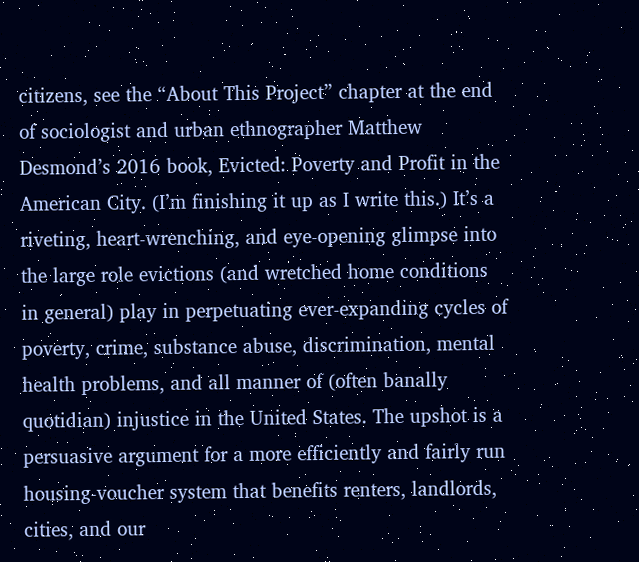citizens, see the “About This Project” chapter at the end of sociologist and urban ethnographer Matthew Desmond’s 2016 book, Evicted: Poverty and Profit in the American City. (I’m finishing it up as I write this.) It’s a riveting, heart-wrenching, and eye-opening glimpse into the large role evictions (and wretched home conditions in general) play in perpetuating ever-expanding cycles of poverty, crime, substance abuse, discrimination, mental health problems, and all manner of (often banally quotidian) injustice in the United States. The upshot is a persuasive argument for a more efficiently and fairly run housing-voucher system that benefits renters, landlords, cities, and our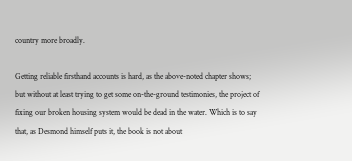country more broadly.

Getting reliable firsthand accounts is hard, as the above-noted chapter shows; but without at least trying to get some on-the-ground testimonies, the project of fixing our broken housing system would be dead in the water. Which is to say that, as Desmond himself puts it, the book is not about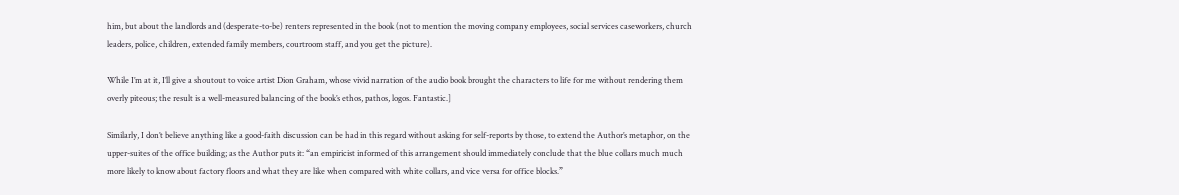him, but about the landlords and (desperate-to-be) renters represented in the book (not to mention the moving company employees, social services caseworkers, church leaders, police, children, extended family members, courtroom staff, and you get the picture).

While I’m at it, I’ll give a shoutout to voice artist Dion Graham, whose vivid narration of the audio book brought the characters to life for me without rendering them overly piteous; the result is a well-measured balancing of the book’s ethos, pathos, logos. Fantastic.]

Similarly, I don’t believe anything like a good-faith discussion can be had in this regard without asking for self-reports by those, to extend the Author’s metaphor, on the upper-suites of the office building; as the Author puts it: “an empiricist informed of this arrangement should immediately conclude that the blue collars much much more likely to know about factory floors and what they are like when compared with white collars, and vice versa for office blocks.”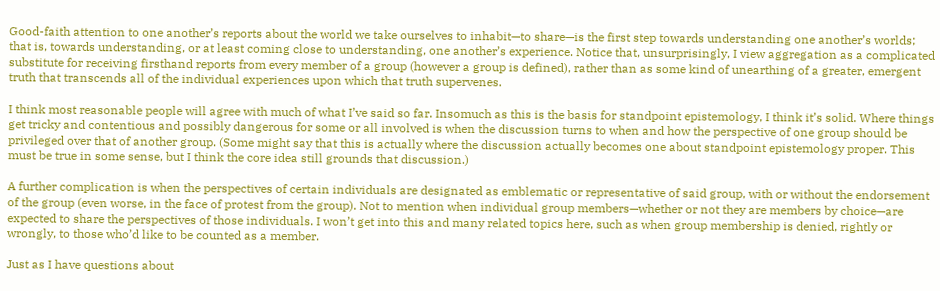Good-faith attention to one another’s reports about the world we take ourselves to inhabit—to share—is the first step towards understanding one another’s worlds; that is, towards understanding, or at least coming close to understanding, one another’s experience. Notice that, unsurprisingly, I view aggregation as a complicated substitute for receiving firsthand reports from every member of a group (however a group is defined), rather than as some kind of unearthing of a greater, emergent truth that transcends all of the individual experiences upon which that truth supervenes.

I think most reasonable people will agree with much of what I’ve said so far. Insomuch as this is the basis for standpoint epistemology, I think it’s solid. Where things get tricky and contentious and possibly dangerous for some or all involved is when the discussion turns to when and how the perspective of one group should be privileged over that of another group. (Some might say that this is actually where the discussion actually becomes one about standpoint epistemology proper. This must be true in some sense, but I think the core idea still grounds that discussion.)

A further complication is when the perspectives of certain individuals are designated as emblematic or representative of said group, with or without the endorsement of the group (even worse, in the face of protest from the group). Not to mention when individual group members—whether or not they are members by choice—are expected to share the perspectives of those individuals. I won’t get into this and many related topics here, such as when group membership is denied, rightly or wrongly, to those who’d like to be counted as a member.

Just as I have questions about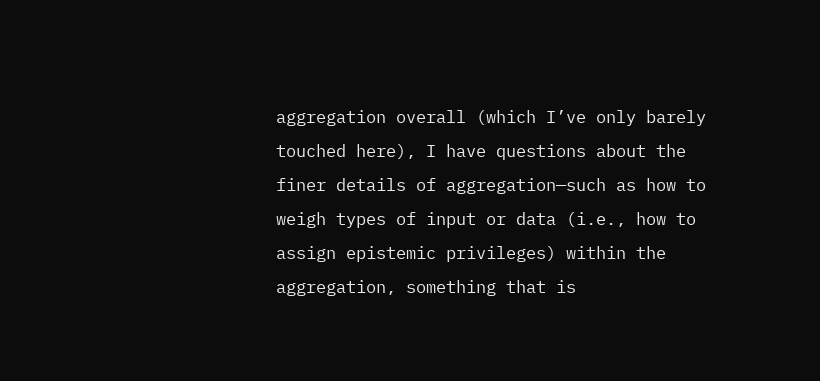aggregation overall (which I’ve only barely touched here), I have questions about the finer details of aggregation—such as how to weigh types of input or data (i.e., how to assign epistemic privileges) within the aggregation, something that is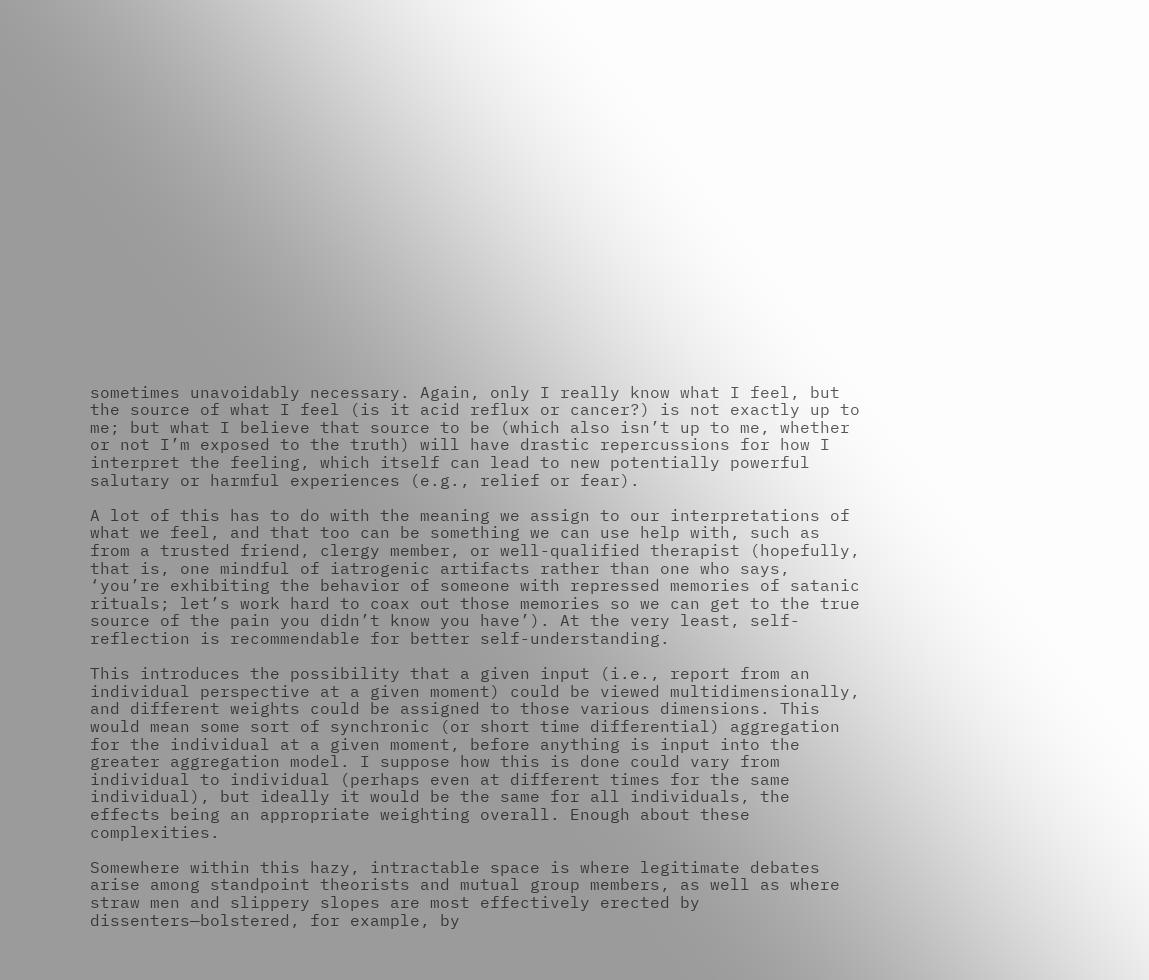sometimes unavoidably necessary. Again, only I really know what I feel, but the source of what I feel (is it acid reflux or cancer?) is not exactly up to me; but what I believe that source to be (which also isn’t up to me, whether or not I’m exposed to the truth) will have drastic repercussions for how I interpret the feeling, which itself can lead to new potentially powerful salutary or harmful experiences (e.g., relief or fear).

A lot of this has to do with the meaning we assign to our interpretations of what we feel, and that too can be something we can use help with, such as from a trusted friend, clergy member, or well-qualified therapist (hopefully, that is, one mindful of iatrogenic artifacts rather than one who says, ‘you’re exhibiting the behavior of someone with repressed memories of satanic rituals; let’s work hard to coax out those memories so we can get to the true source of the pain you didn’t know you have’). At the very least, self-reflection is recommendable for better self-understanding.

This introduces the possibility that a given input (i.e., report from an individual perspective at a given moment) could be viewed multidimensionally, and different weights could be assigned to those various dimensions. This would mean some sort of synchronic (or short time differential) aggregation for the individual at a given moment, before anything is input into the greater aggregation model. I suppose how this is done could vary from individual to individual (perhaps even at different times for the same individual), but ideally it would be the same for all individuals, the effects being an appropriate weighting overall. Enough about these complexities.

Somewhere within this hazy, intractable space is where legitimate debates arise among standpoint theorists and mutual group members, as well as where straw men and slippery slopes are most effectively erected by dissenters—bolstered, for example, by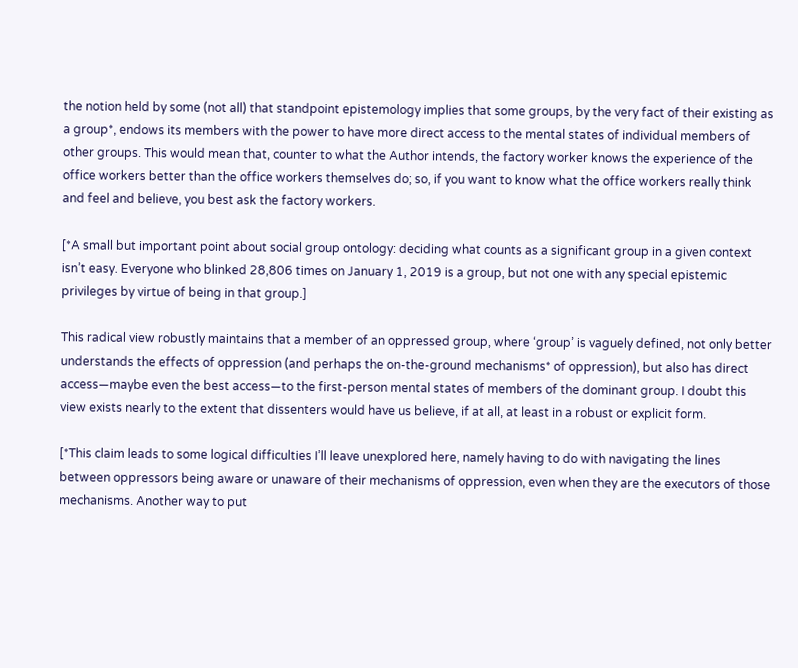the notion held by some (not all) that standpoint epistemology implies that some groups, by the very fact of their existing as a group*, endows its members with the power to have more direct access to the mental states of individual members of other groups. This would mean that, counter to what the Author intends, the factory worker knows the experience of the office workers better than the office workers themselves do; so, if you want to know what the office workers really think and feel and believe, you best ask the factory workers.

[*A small but important point about social group ontology: deciding what counts as a significant group in a given context isn’t easy. Everyone who blinked 28,806 times on January 1, 2019 is a group, but not one with any special epistemic privileges by virtue of being in that group.]

This radical view robustly maintains that a member of an oppressed group, where ‘group’ is vaguely defined, not only better understands the effects of oppression (and perhaps the on-the-ground mechanisms* of oppression), but also has direct access—maybe even the best access—to the first-person mental states of members of the dominant group. I doubt this view exists nearly to the extent that dissenters would have us believe, if at all, at least in a robust or explicit form.

[*This claim leads to some logical difficulties I’ll leave unexplored here, namely having to do with navigating the lines between oppressors being aware or unaware of their mechanisms of oppression, even when they are the executors of those mechanisms. Another way to put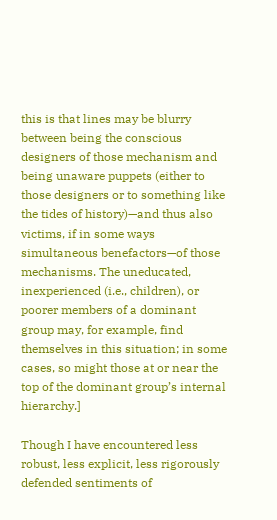this is that lines may be blurry between being the conscious designers of those mechanism and being unaware puppets (either to those designers or to something like the tides of history)—and thus also victims, if in some ways simultaneous benefactors—of those mechanisms. The uneducated, inexperienced (i.e., children), or poorer members of a dominant group may, for example, find themselves in this situation; in some cases, so might those at or near the top of the dominant group’s internal hierarchy.]

Though I have encountered less robust, less explicit, less rigorously defended sentiments of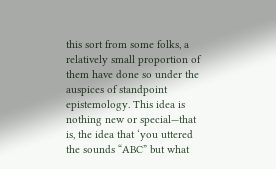this sort from some folks, a relatively small proportion of them have done so under the auspices of standpoint epistemology. This idea is nothing new or special—that is, the idea that ‘you uttered the sounds “ABC” but what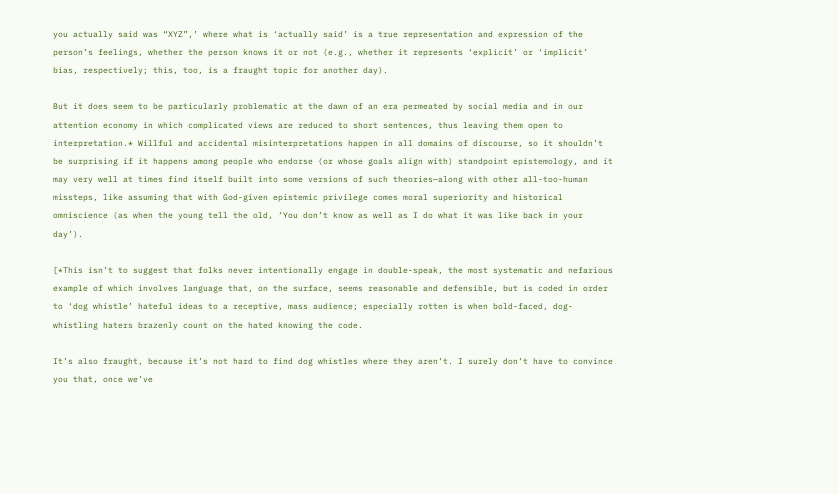you actually said was “XYZ”,’ where what is ‘actually said’ is a true representation and expression of the person’s feelings, whether the person knows it or not (e.g., whether it represents ‘explicit’ or ‘implicit’ bias, respectively; this, too, is a fraught topic for another day).

But it does seem to be particularly problematic at the dawn of an era permeated by social media and in our attention economy in which complicated views are reduced to short sentences, thus leaving them open to interpretation.* Willful and accidental misinterpretations happen in all domains of discourse, so it shouldn’t be surprising if it happens among people who endorse (or whose goals align with) standpoint epistemology, and it may very well at times find itself built into some versions of such theories—along with other all-too-human missteps, like assuming that with God-given epistemic privilege comes moral superiority and historical omniscience (as when the young tell the old, ‘You don’t know as well as I do what it was like back in your day’).

[*This isn’t to suggest that folks never intentionally engage in double-speak, the most systematic and nefarious example of which involves language that, on the surface, seems reasonable and defensible, but is coded in order to ‘dog whistle’ hateful ideas to a receptive, mass audience; especially rotten is when bold-faced, dog-whistling haters brazenly count on the hated knowing the code.

It’s also fraught, because it’s not hard to find dog whistles where they aren’t. I surely don’t have to convince you that, once we’ve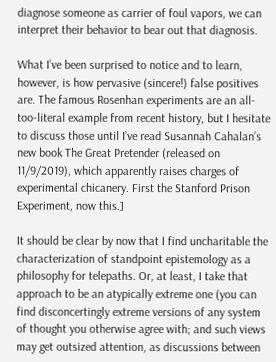diagnose someone as carrier of foul vapors, we can interpret their behavior to bear out that diagnosis.

What I’ve been surprised to notice and to learn, however, is how pervasive (sincere!) false positives are. The famous Rosenhan experiments are an all-too-literal example from recent history, but I hesitate to discuss those until I’ve read Susannah Cahalan’s new book The Great Pretender (released on 11/9/2019), which apparently raises charges of experimental chicanery. First the Stanford Prison Experiment, now this.]

It should be clear by now that I find uncharitable the characterization of standpoint epistemology as a philosophy for telepaths. Or, at least, I take that approach to be an atypically extreme one (you can find disconcertingly extreme versions of any system of thought you otherwise agree with; and such views may get outsized attention, as discussions between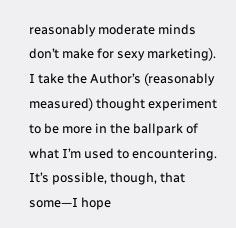reasonably moderate minds don’t make for sexy marketing). I take the Author’s (reasonably measured) thought experiment to be more in the ballpark of what I’m used to encountering. It’s possible, though, that some—I hope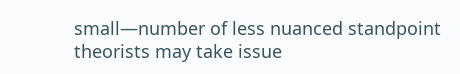small—number of less nuanced standpoint theorists may take issue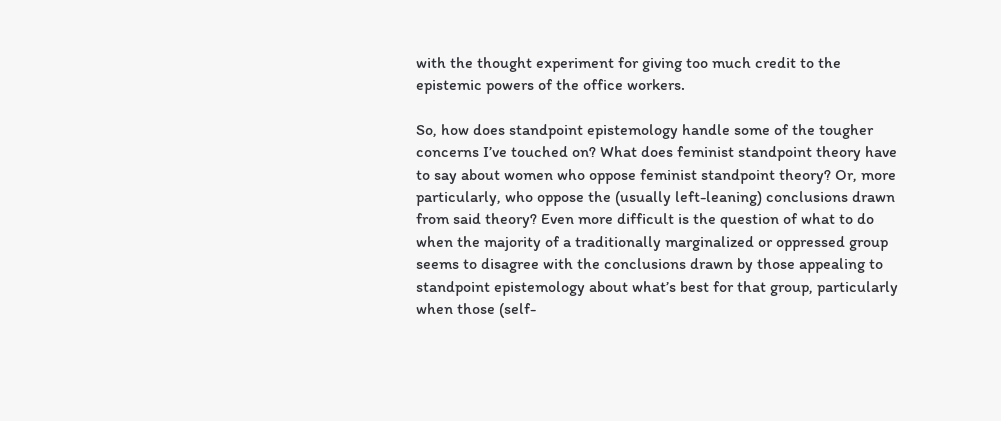with the thought experiment for giving too much credit to the epistemic powers of the office workers.

So, how does standpoint epistemology handle some of the tougher concerns I’ve touched on? What does feminist standpoint theory have to say about women who oppose feminist standpoint theory? Or, more particularly, who oppose the (usually left-leaning) conclusions drawn from said theory? Even more difficult is the question of what to do when the majority of a traditionally marginalized or oppressed group seems to disagree with the conclusions drawn by those appealing to standpoint epistemology about what’s best for that group, particularly when those (self-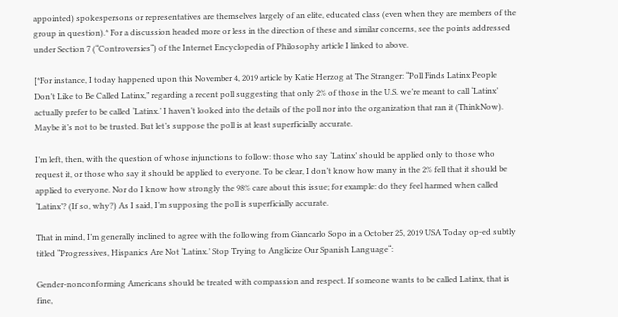appointed) spokespersons or representatives are themselves largely of an elite, educated class (even when they are members of the group in question).* For a discussion headed more or less in the direction of these and similar concerns, see the points addressed under Section 7 (“Controversies“) of the Internet Encyclopedia of Philosophy article I linked to above.

[*For instance, I today happened upon this November 4, 2019 article by Katie Herzog at The Stranger: “Poll Finds Latinx People Don’t Like to Be Called Latinx,” regarding a recent poll suggesting that only 2% of those in the U.S. we’re meant to call ‘Latinx’ actually prefer to be called ‘Latinx.’ I haven’t looked into the details of the poll nor into the organization that ran it (ThinkNow). Maybe it’s not to be trusted. But let’s suppose the poll is at least superficially accurate.

I’m left, then, with the question of whose injunctions to follow: those who say ‘Latinx’ should be applied only to those who request it, or those who say it should be applied to everyone. To be clear, I don’t know how many in the 2% fell that it should be applied to everyone. Nor do I know how strongly the 98% care about this issue; for example: do they feel harmed when called ‘Latinx’? (If so, why?) As I said, I’m supposing the poll is superficially accurate.

That in mind, I’m generally inclined to agree with the following from Giancarlo Sopo in a October 25, 2019 USA Today op-ed subtly titled “Progressives, Hispanics Are Not ‘Latinx.’ Stop Trying to Anglicize Our Spanish Language“:

Gender-nonconforming Americans should be treated with compassion and respect. If someone wants to be called Latinx, that is fine,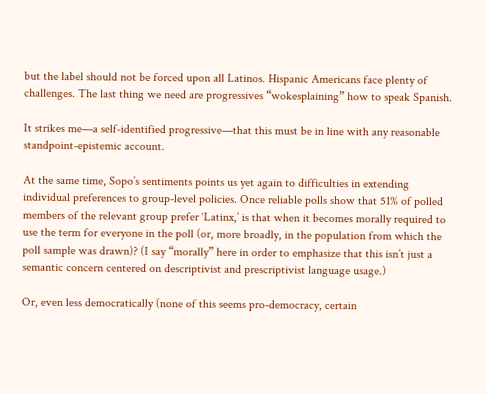but the label should not be forced upon all Latinos. Hispanic Americans face plenty of challenges. The last thing we need are progressives “wokesplaining” how to speak Spanish.

It strikes me—a self-identified progressive—that this must be in line with any reasonable standpoint-epistemic account.

At the same time, Sopo’s sentiments points us yet again to difficulties in extending individual preferences to group-level policies. Once reliable polls show that 51% of polled members of the relevant group prefer ‘Latinx,’ is that when it becomes morally required to use the term for everyone in the poll (or, more broadly, in the population from which the poll sample was drawn)? (I say “morally” here in order to emphasize that this isn’t just a semantic concern centered on descriptivist and prescriptivist language usage.)

Or, even less democratically (none of this seems pro-democracy, certain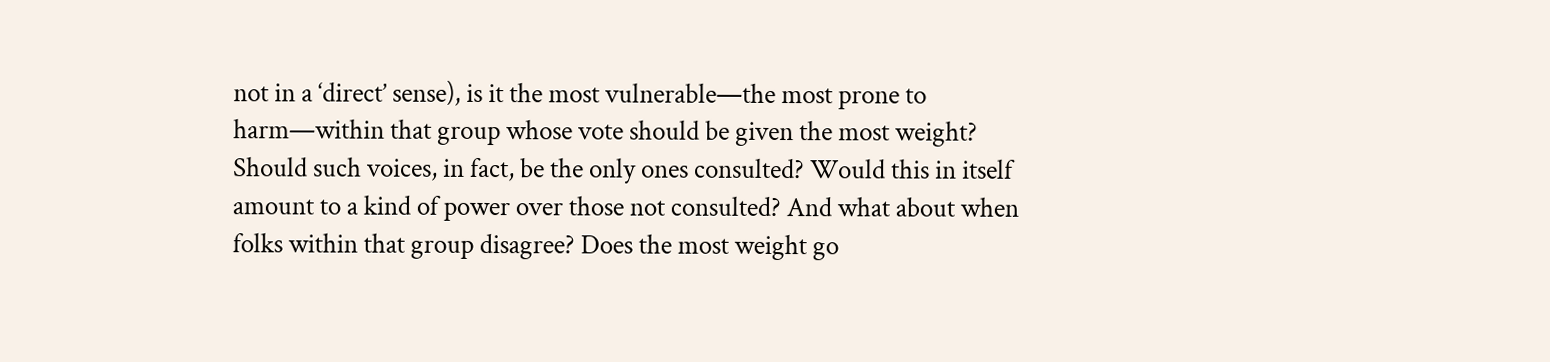not in a ‘direct’ sense), is it the most vulnerable—the most prone to harm—within that group whose vote should be given the most weight? Should such voices, in fact, be the only ones consulted? Would this in itself amount to a kind of power over those not consulted? And what about when folks within that group disagree? Does the most weight go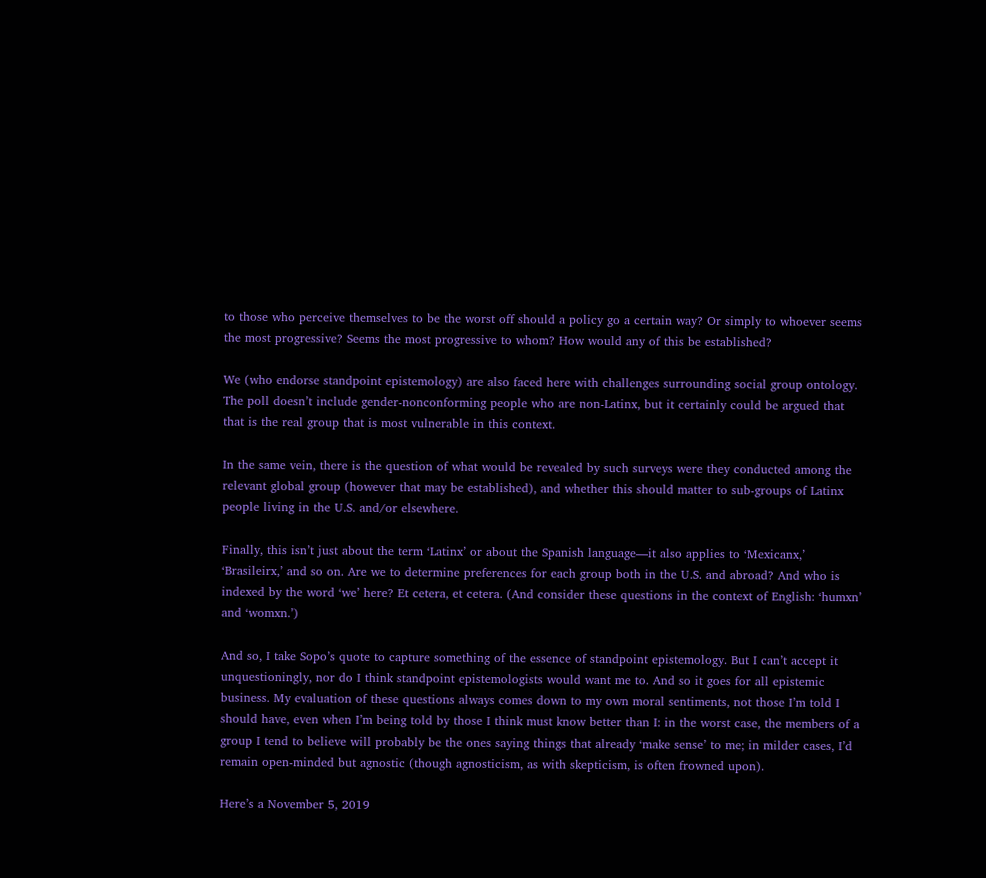to those who perceive themselves to be the worst off should a policy go a certain way? Or simply to whoever seems the most progressive? Seems the most progressive to whom? How would any of this be established?

We (who endorse standpoint epistemology) are also faced here with challenges surrounding social group ontology. The poll doesn’t include gender-nonconforming people who are non-Latinx, but it certainly could be argued that that is the real group that is most vulnerable in this context.

In the same vein, there is the question of what would be revealed by such surveys were they conducted among the relevant global group (however that may be established), and whether this should matter to sub-groups of Latinx people living in the U.S. and/or elsewhere.

Finally, this isn’t just about the term ‘Latinx’ or about the Spanish language—it also applies to ‘Mexicanx,’ ‘Brasileirx,’ and so on. Are we to determine preferences for each group both in the U.S. and abroad? And who is indexed by the word ‘we’ here? Et cetera, et cetera. (And consider these questions in the context of English: ‘humxn’ and ‘womxn.’)

And so, I take Sopo’s quote to capture something of the essence of standpoint epistemology. But I can’t accept it unquestioningly, nor do I think standpoint epistemologists would want me to. And so it goes for all epistemic business. My evaluation of these questions always comes down to my own moral sentiments, not those I’m told I should have, even when I’m being told by those I think must know better than I: in the worst case, the members of a group I tend to believe will probably be the ones saying things that already ‘make sense’ to me; in milder cases, I’d remain open-minded but agnostic (though agnosticism, as with skepticism, is often frowned upon).

Here’s a November 5, 2019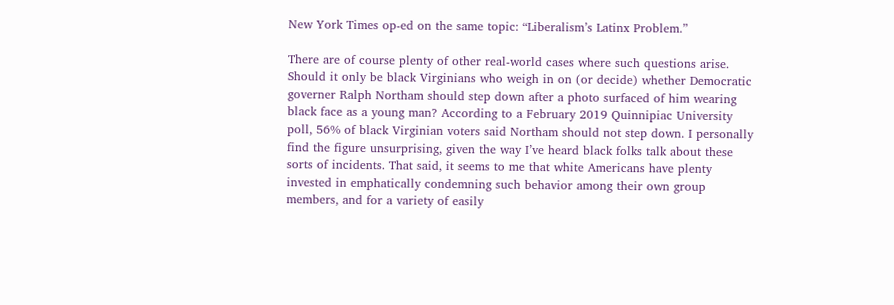New York Times op-ed on the same topic: “Liberalism’s Latinx Problem.”

There are of course plenty of other real-world cases where such questions arise. Should it only be black Virginians who weigh in on (or decide) whether Democratic governer Ralph Northam should step down after a photo surfaced of him wearing black face as a young man? According to a February 2019 Quinnipiac University poll, 56% of black Virginian voters said Northam should not step down. I personally find the figure unsurprising, given the way I’ve heard black folks talk about these sorts of incidents. That said, it seems to me that white Americans have plenty invested in emphatically condemning such behavior among their own group members, and for a variety of easily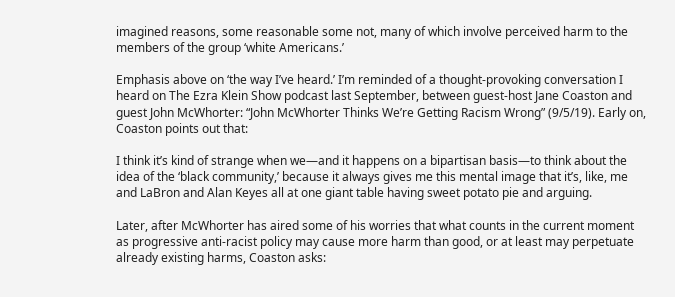imagined reasons, some reasonable some not, many of which involve perceived harm to the members of the group ‘white Americans.’

Emphasis above on ‘the way I’ve heard.’ I’m reminded of a thought-provoking conversation I heard on The Ezra Klein Show podcast last September, between guest-host Jane Coaston and guest John McWhorter: “John McWhorter Thinks We’re Getting Racism Wrong” (9/5/19). Early on, Coaston points out that:

I think it’s kind of strange when we—and it happens on a bipartisan basis—to think about the idea of the ‘black community,’ because it always gives me this mental image that it’s, like, me and LaBron and Alan Keyes all at one giant table having sweet potato pie and arguing.

Later, after McWhorter has aired some of his worries that what counts in the current moment as progressive anti-racist policy may cause more harm than good, or at least may perpetuate already existing harms, Coaston asks: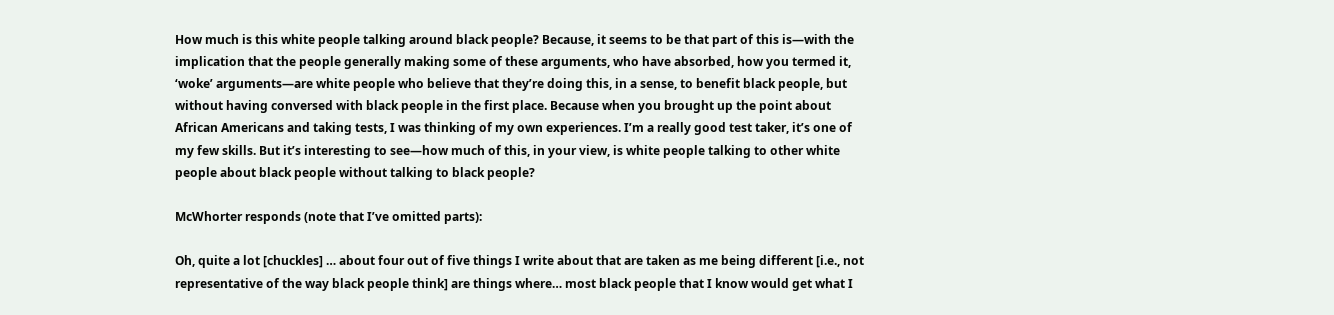How much is this white people talking around black people? Because, it seems to be that part of this is—with the implication that the people generally making some of these arguments, who have absorbed, how you termed it, ‘woke’ arguments—are white people who believe that they’re doing this, in a sense, to benefit black people, but without having conversed with black people in the first place. Because when you brought up the point about African Americans and taking tests, I was thinking of my own experiences. I’m a really good test taker, it’s one of my few skills. But it’s interesting to see—how much of this, in your view, is white people talking to other white people about black people without talking to black people?

McWhorter responds (note that I’ve omitted parts):

Oh, quite a lot [chuckles] … about four out of five things I write about that are taken as me being different [i.e., not representative of the way black people think] are things where… most black people that I know would get what I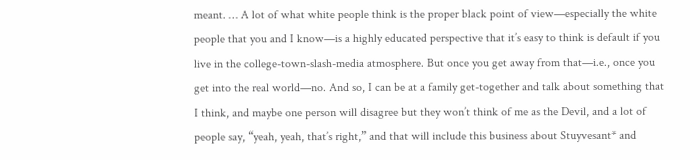meant. … A lot of what white people think is the proper black point of view—especially the white people that you and I know—is a highly educated perspective that it’s easy to think is default if you live in the college-town-slash-media atmosphere. But once you get away from that—i.e., once you get into the real world—no. And so, I can be at a family get-together and talk about something that I think, and maybe one person will disagree but they won’t think of me as the Devil, and a lot of people say, “yeah, yeah, that’s right,” and that will include this business about Stuyvesant* and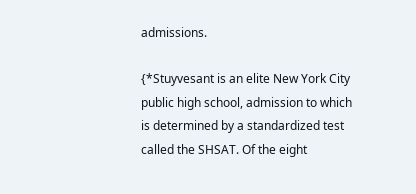admissions.

{*Stuyvesant is an elite New York City public high school, admission to which is determined by a standardized test called the SHSAT. Of the eight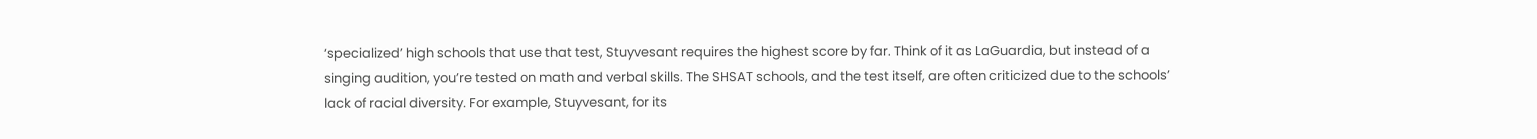‘specialized’ high schools that use that test, Stuyvesant requires the highest score by far. Think of it as LaGuardia, but instead of a singing audition, you’re tested on math and verbal skills. The SHSAT schools, and the test itself, are often criticized due to the schools’ lack of racial diversity. For example, Stuyvesant, for its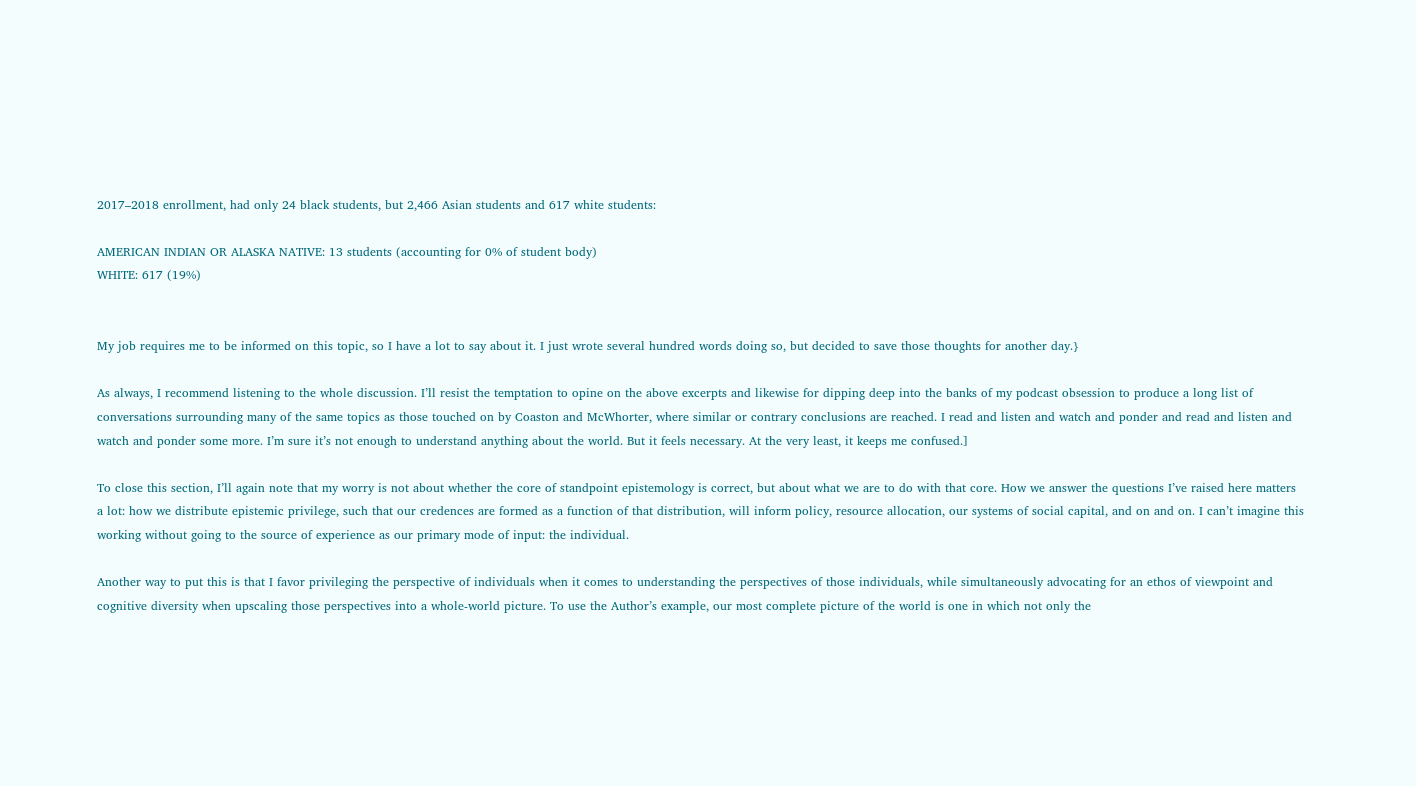2017–2018 enrollment, had only 24 black students, but 2,466 Asian students and 617 white students:

AMERICAN INDIAN OR ALASKA NATIVE: 13 students (accounting for 0% of student body)
WHITE: 617 (19%)


My job requires me to be informed on this topic, so I have a lot to say about it. I just wrote several hundred words doing so, but decided to save those thoughts for another day.}

As always, I recommend listening to the whole discussion. I’ll resist the temptation to opine on the above excerpts and likewise for dipping deep into the banks of my podcast obsession to produce a long list of conversations surrounding many of the same topics as those touched on by Coaston and McWhorter, where similar or contrary conclusions are reached. I read and listen and watch and ponder and read and listen and watch and ponder some more. I’m sure it’s not enough to understand anything about the world. But it feels necessary. At the very least, it keeps me confused.]

To close this section, I’ll again note that my worry is not about whether the core of standpoint epistemology is correct, but about what we are to do with that core. How we answer the questions I’ve raised here matters a lot: how we distribute epistemic privilege, such that our credences are formed as a function of that distribution, will inform policy, resource allocation, our systems of social capital, and on and on. I can’t imagine this working without going to the source of experience as our primary mode of input: the individual.

Another way to put this is that I favor privileging the perspective of individuals when it comes to understanding the perspectives of those individuals, while simultaneously advocating for an ethos of viewpoint and cognitive diversity when upscaling those perspectives into a whole-world picture. To use the Author’s example, our most complete picture of the world is one in which not only the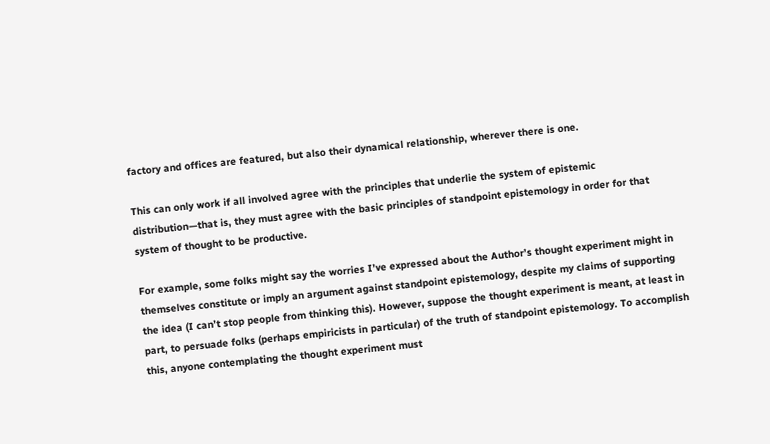factory and offices are featured, but also their dynamical relationship, wherever there is one.

This can only work if all involved agree with the principles that underlie the system of epistemic distribution—that is, they must agree with the basic principles of standpoint epistemology in order for that system of thought to be productive.

For example, some folks might say the worries I’ve expressed about the Author’s thought experiment might in themselves constitute or imply an argument against standpoint epistemology, despite my claims of supporting the idea (I can’t stop people from thinking this). However, suppose the thought experiment is meant, at least in part, to persuade folks (perhaps empiricists in particular) of the truth of standpoint epistemology. To accomplish this, anyone contemplating the thought experiment must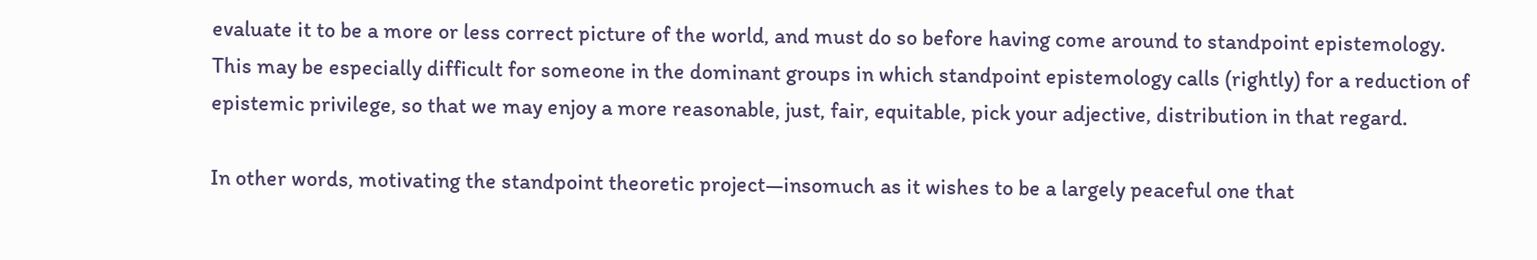evaluate it to be a more or less correct picture of the world, and must do so before having come around to standpoint epistemology. This may be especially difficult for someone in the dominant groups in which standpoint epistemology calls (rightly) for a reduction of epistemic privilege, so that we may enjoy a more reasonable, just, fair, equitable, pick your adjective, distribution in that regard.

In other words, motivating the standpoint theoretic project—insomuch as it wishes to be a largely peaceful one that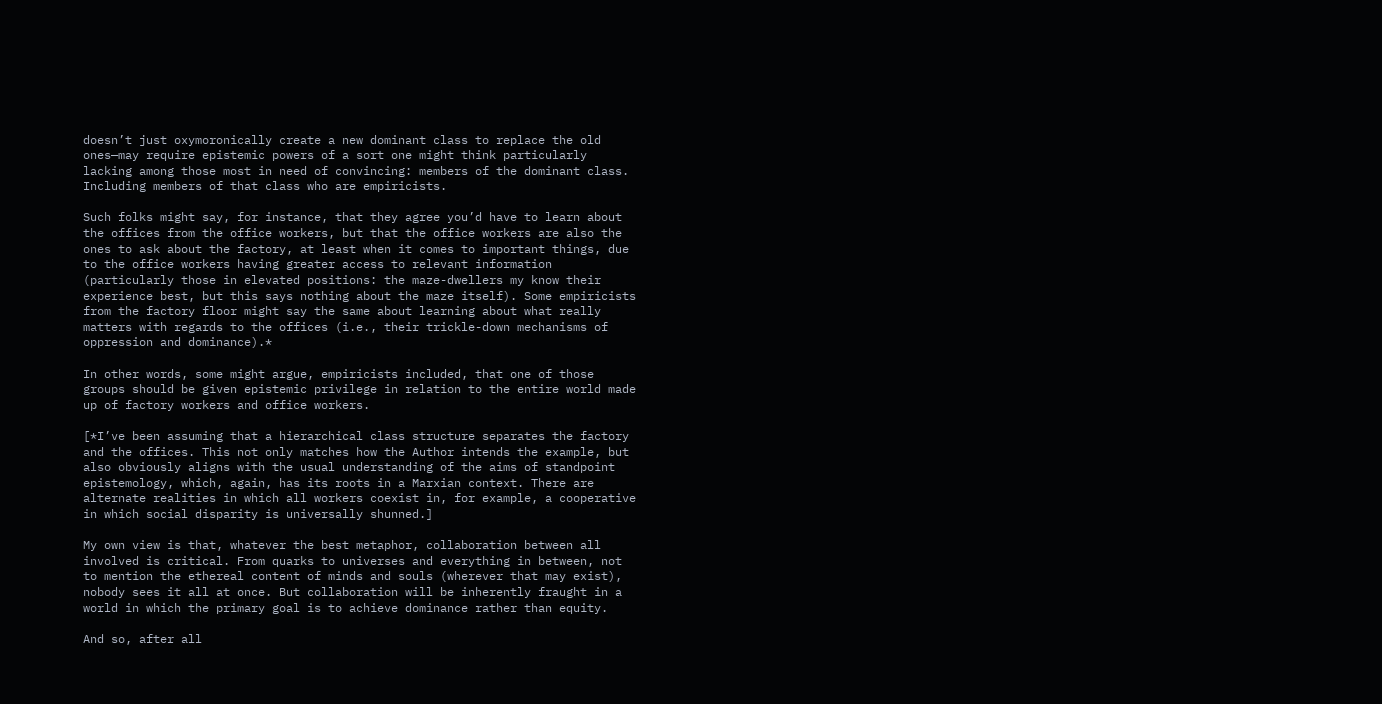doesn’t just oxymoronically create a new dominant class to replace the old ones—may require epistemic powers of a sort one might think particularly lacking among those most in need of convincing: members of the dominant class. Including members of that class who are empiricists.

Such folks might say, for instance, that they agree you’d have to learn about the offices from the office workers, but that the office workers are also the ones to ask about the factory, at least when it comes to important things, due to the office workers having greater access to relevant information (particularly those in elevated positions: the maze-dwellers my know their experience best, but this says nothing about the maze itself). Some empiricists from the factory floor might say the same about learning about what really matters with regards to the offices (i.e., their trickle-down mechanisms of oppression and dominance).*

In other words, some might argue, empiricists included, that one of those groups should be given epistemic privilege in relation to the entire world made up of factory workers and office workers.

[*I’ve been assuming that a hierarchical class structure separates the factory and the offices. This not only matches how the Author intends the example, but also obviously aligns with the usual understanding of the aims of standpoint epistemology, which, again, has its roots in a Marxian context. There are alternate realities in which all workers coexist in, for example, a cooperative in which social disparity is universally shunned.]

My own view is that, whatever the best metaphor, collaboration between all involved is critical. From quarks to universes and everything in between, not to mention the ethereal content of minds and souls (wherever that may exist), nobody sees it all at once. But collaboration will be inherently fraught in a world in which the primary goal is to achieve dominance rather than equity.

And so, after all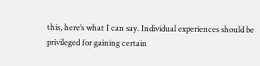this, here’s what I can say. Individual experiences should be privileged for gaining certain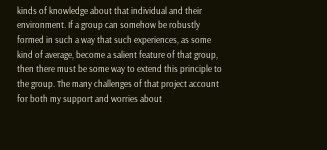kinds of knowledge about that individual and their environment. If a group can somehow be robustly formed in such a way that such experiences, as some kind of average, become a salient feature of that group, then there must be some way to extend this principle to the group. The many challenges of that project account for both my support and worries about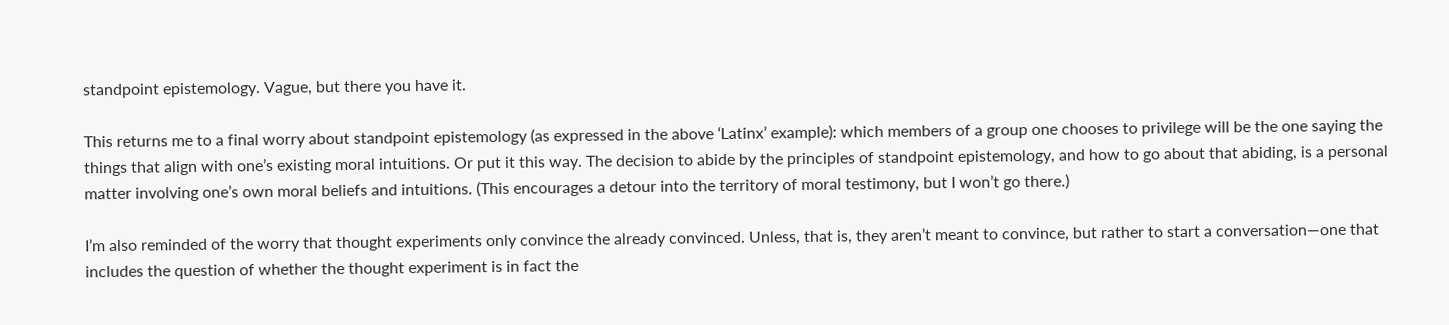standpoint epistemology. Vague, but there you have it.

This returns me to a final worry about standpoint epistemology (as expressed in the above ‘Latinx’ example): which members of a group one chooses to privilege will be the one saying the things that align with one’s existing moral intuitions. Or put it this way. The decision to abide by the principles of standpoint epistemology, and how to go about that abiding, is a personal matter involving one’s own moral beliefs and intuitions. (This encourages a detour into the territory of moral testimony, but I won’t go there.)

I’m also reminded of the worry that thought experiments only convince the already convinced. Unless, that is, they aren’t meant to convince, but rather to start a conversation—one that includes the question of whether the thought experiment is in fact the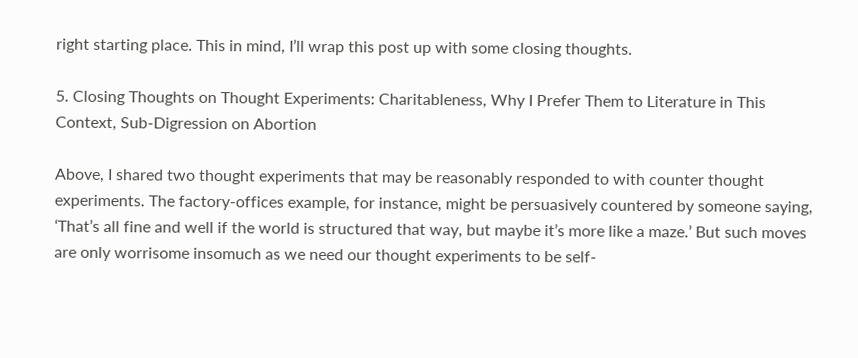right starting place. This in mind, I’ll wrap this post up with some closing thoughts.

5. Closing Thoughts on Thought Experiments: Charitableness, Why I Prefer Them to Literature in This Context, Sub-Digression on Abortion

Above, I shared two thought experiments that may be reasonably responded to with counter thought experiments. The factory-offices example, for instance, might be persuasively countered by someone saying, ‘That’s all fine and well if the world is structured that way, but maybe it’s more like a maze.’ But such moves are only worrisome insomuch as we need our thought experiments to be self-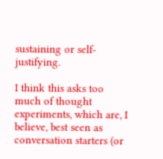sustaining or self-justifying.

I think this asks too much of thought experiments, which are, I believe, best seen as conversation starters (or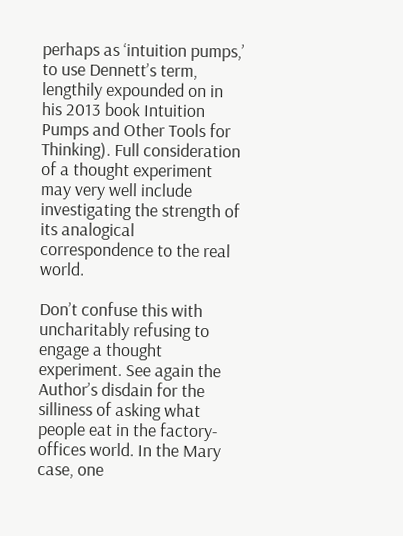perhaps as ‘intuition pumps,’ to use Dennett’s term, lengthily expounded on in his 2013 book Intuition Pumps and Other Tools for Thinking). Full consideration of a thought experiment may very well include investigating the strength of its analogical correspondence to the real world.

Don’t confuse this with uncharitably refusing to engage a thought experiment. See again the Author’s disdain for the silliness of asking what people eat in the factory-offices world. In the Mary case, one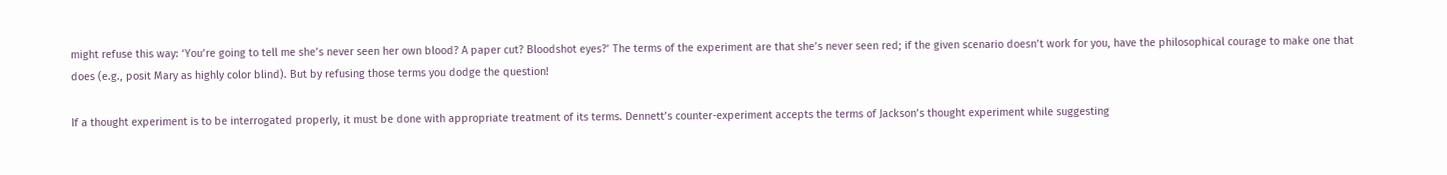might refuse this way: ‘You’re going to tell me she’s never seen her own blood? A paper cut? Bloodshot eyes?’ The terms of the experiment are that she’s never seen red; if the given scenario doesn’t work for you, have the philosophical courage to make one that does (e.g., posit Mary as highly color blind). But by refusing those terms you dodge the question!

If a thought experiment is to be interrogated properly, it must be done with appropriate treatment of its terms. Dennett’s counter-experiment accepts the terms of Jackson’s thought experiment while suggesting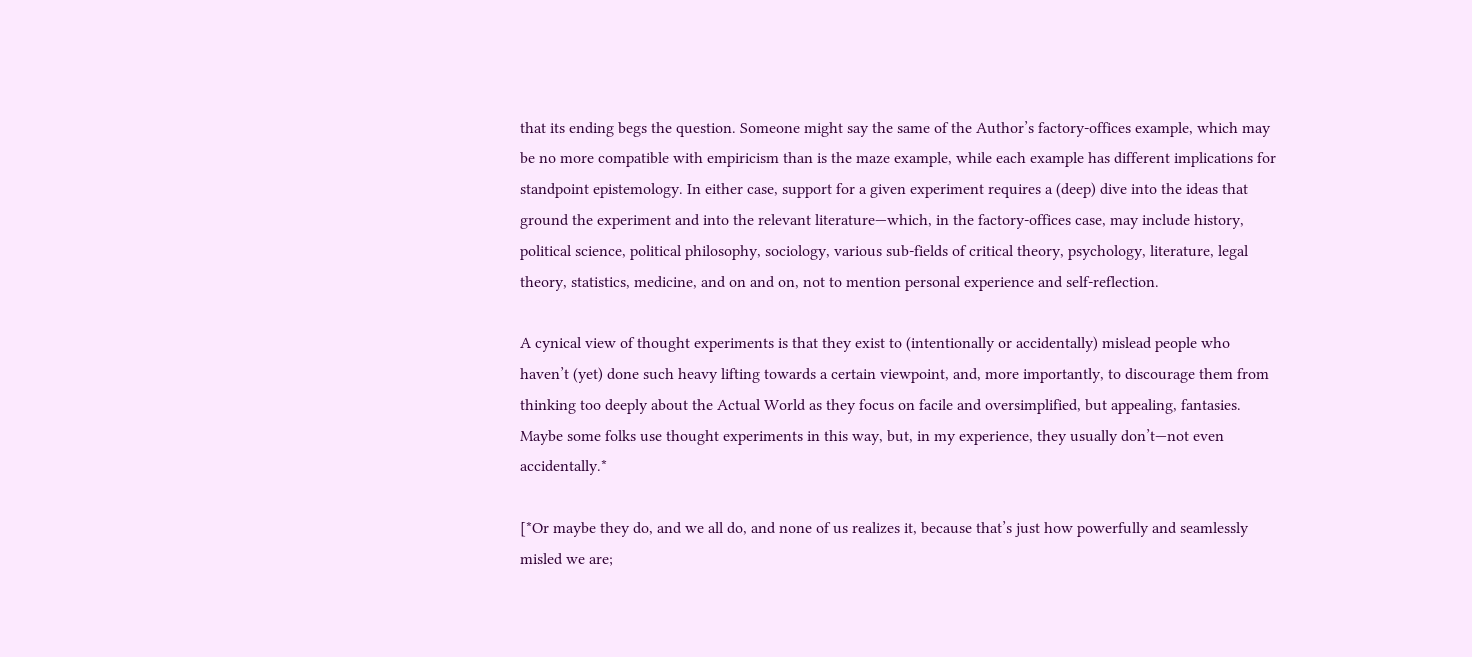that its ending begs the question. Someone might say the same of the Author’s factory-offices example, which may be no more compatible with empiricism than is the maze example, while each example has different implications for standpoint epistemology. In either case, support for a given experiment requires a (deep) dive into the ideas that ground the experiment and into the relevant literature—which, in the factory-offices case, may include history, political science, political philosophy, sociology, various sub-fields of critical theory, psychology, literature, legal theory, statistics, medicine, and on and on, not to mention personal experience and self-reflection.

A cynical view of thought experiments is that they exist to (intentionally or accidentally) mislead people who haven’t (yet) done such heavy lifting towards a certain viewpoint, and, more importantly, to discourage them from thinking too deeply about the Actual World as they focus on facile and oversimplified, but appealing, fantasies. Maybe some folks use thought experiments in this way, but, in my experience, they usually don’t—not even accidentally.*

[*Or maybe they do, and we all do, and none of us realizes it, because that’s just how powerfully and seamlessly misled we are;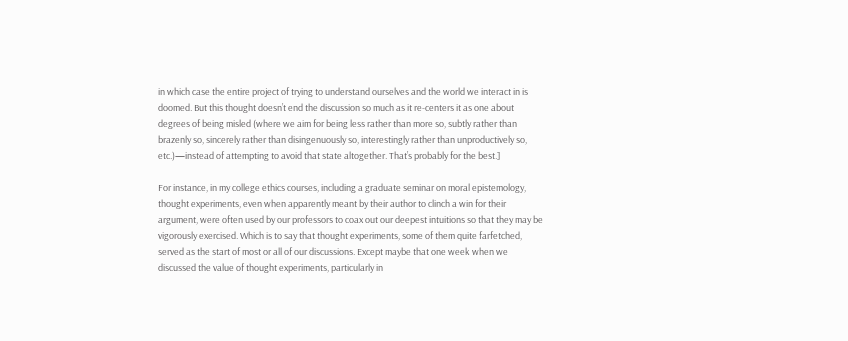in which case the entire project of trying to understand ourselves and the world we interact in is doomed. But this thought doesn’t end the discussion so much as it re-centers it as one about degrees of being misled (where we aim for being less rather than more so, subtly rather than brazenly so, sincerely rather than disingenuously so, interestingly rather than unproductively so, etc.)—instead of attempting to avoid that state altogether. That’s probably for the best.]

For instance, in my college ethics courses, including a graduate seminar on moral epistemology, thought experiments, even when apparently meant by their author to clinch a win for their argument, were often used by our professors to coax out our deepest intuitions so that they may be vigorously exercised. Which is to say that thought experiments, some of them quite farfetched, served as the start of most or all of our discussions. Except maybe that one week when we discussed the value of thought experiments, particularly in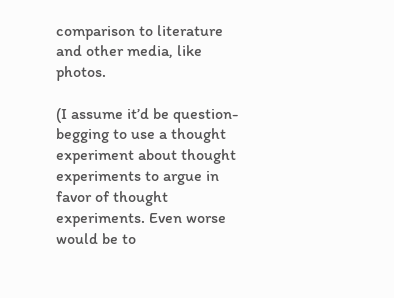comparison to literature and other media, like photos.

(I assume it’d be question-begging to use a thought experiment about thought experiments to argue in favor of thought experiments. Even worse would be to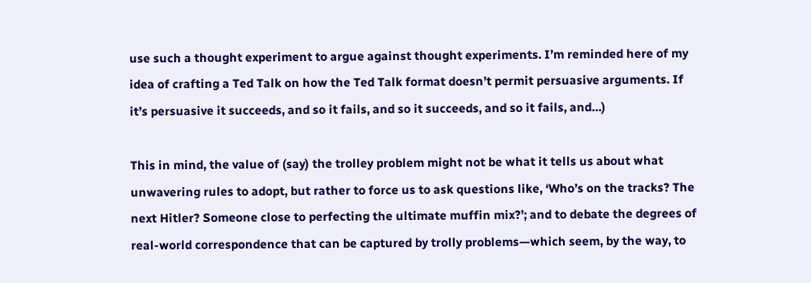use such a thought experiment to argue against thought experiments. I’m reminded here of my idea of crafting a Ted Talk on how the Ted Talk format doesn’t permit persuasive arguments. If it’s persuasive it succeeds, and so it fails, and so it succeeds, and so it fails, and…)

This in mind, the value of (say) the trolley problem might not be what it tells us about what unwavering rules to adopt, but rather to force us to ask questions like, ‘Who’s on the tracks? The next Hitler? Someone close to perfecting the ultimate muffin mix?’; and to debate the degrees of real-world correspondence that can be captured by trolly problems—which seem, by the way, to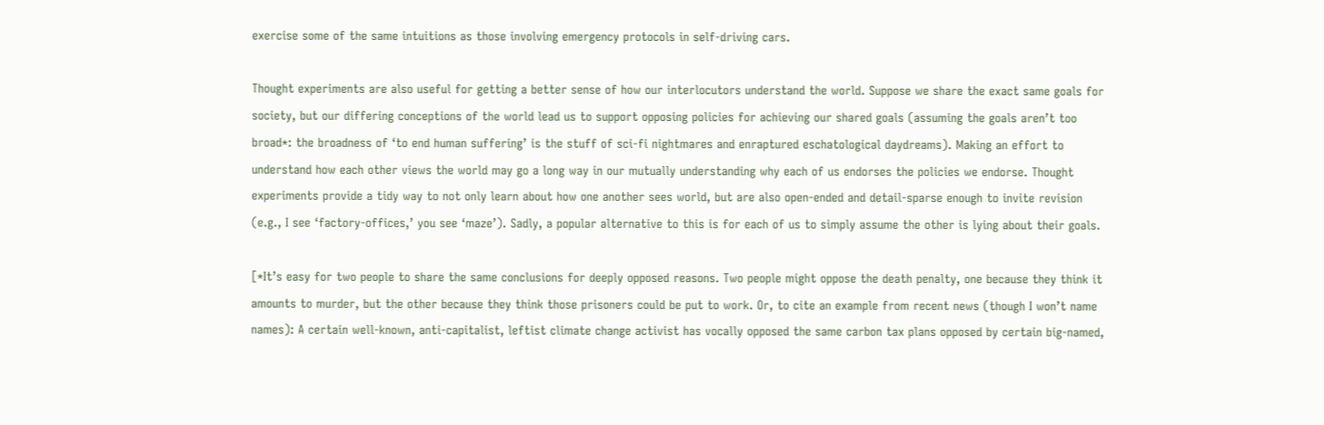exercise some of the same intuitions as those involving emergency protocols in self-driving cars.

Thought experiments are also useful for getting a better sense of how our interlocutors understand the world. Suppose we share the exact same goals for society, but our differing conceptions of the world lead us to support opposing policies for achieving our shared goals (assuming the goals aren’t too broad*: the broadness of ‘to end human suffering’ is the stuff of sci-fi nightmares and enraptured eschatological daydreams). Making an effort to understand how each other views the world may go a long way in our mutually understanding why each of us endorses the policies we endorse. Thought experiments provide a tidy way to not only learn about how one another sees world, but are also open-ended and detail-sparse enough to invite revision (e.g., I see ‘factory-offices,’ you see ‘maze’). Sadly, a popular alternative to this is for each of us to simply assume the other is lying about their goals.

[*It’s easy for two people to share the same conclusions for deeply opposed reasons. Two people might oppose the death penalty, one because they think it amounts to murder, but the other because they think those prisoners could be put to work. Or, to cite an example from recent news (though I won’t name names): A certain well-known, anti-capitalist, leftist climate change activist has vocally opposed the same carbon tax plans opposed by certain big-named,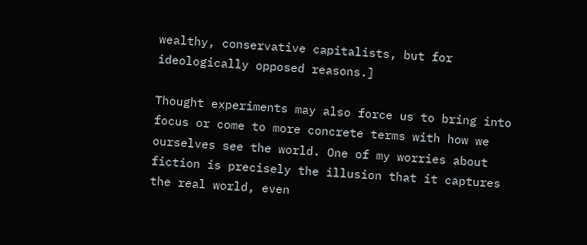wealthy, conservative capitalists, but for ideologically opposed reasons.]

Thought experiments may also force us to bring into focus or come to more concrete terms with how we ourselves see the world. One of my worries about fiction is precisely the illusion that it captures the real world, even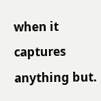when it captures anything but.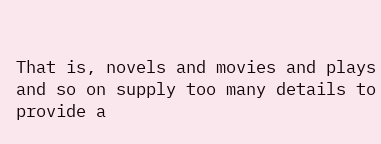That is, novels and movies and plays and so on supply too many details to provide a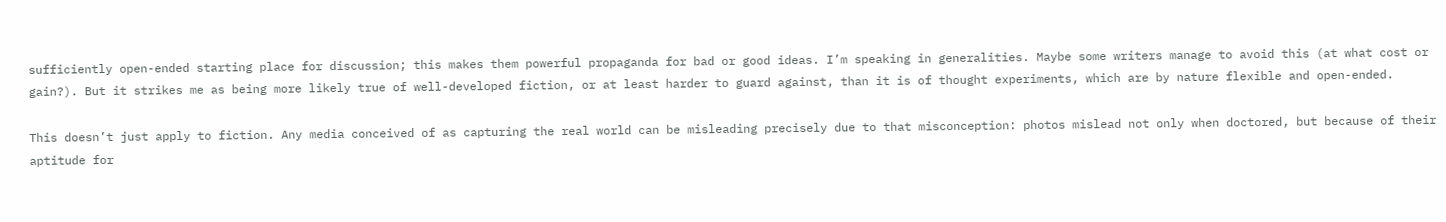sufficiently open-ended starting place for discussion; this makes them powerful propaganda for bad or good ideas. I’m speaking in generalities. Maybe some writers manage to avoid this (at what cost or gain?). But it strikes me as being more likely true of well-developed fiction, or at least harder to guard against, than it is of thought experiments, which are by nature flexible and open-ended.

This doesn’t just apply to fiction. Any media conceived of as capturing the real world can be misleading precisely due to that misconception: photos mislead not only when doctored, but because of their aptitude for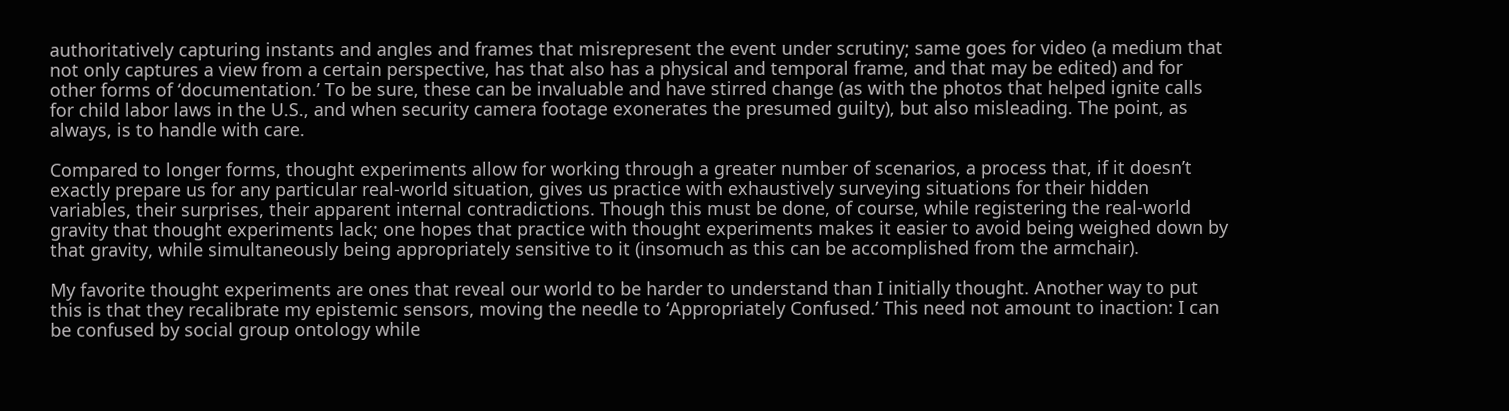authoritatively capturing instants and angles and frames that misrepresent the event under scrutiny; same goes for video (a medium that not only captures a view from a certain perspective, has that also has a physical and temporal frame, and that may be edited) and for other forms of ‘documentation.’ To be sure, these can be invaluable and have stirred change (as with the photos that helped ignite calls for child labor laws in the U.S., and when security camera footage exonerates the presumed guilty), but also misleading. The point, as always, is to handle with care.

Compared to longer forms, thought experiments allow for working through a greater number of scenarios, a process that, if it doesn’t exactly prepare us for any particular real-world situation, gives us practice with exhaustively surveying situations for their hidden variables, their surprises, their apparent internal contradictions. Though this must be done, of course, while registering the real-world gravity that thought experiments lack; one hopes that practice with thought experiments makes it easier to avoid being weighed down by that gravity, while simultaneously being appropriately sensitive to it (insomuch as this can be accomplished from the armchair).

My favorite thought experiments are ones that reveal our world to be harder to understand than I initially thought. Another way to put this is that they recalibrate my epistemic sensors, moving the needle to ‘Appropriately Confused.’ This need not amount to inaction: I can be confused by social group ontology while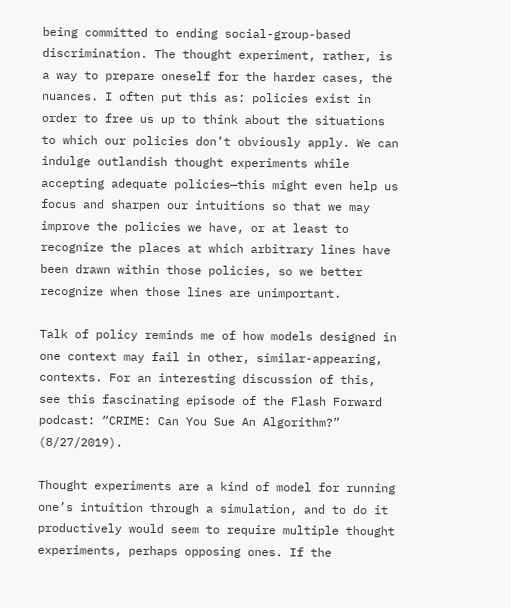being committed to ending social-group-based discrimination. The thought experiment, rather, is a way to prepare oneself for the harder cases, the nuances. I often put this as: policies exist in order to free us up to think about the situations to which our policies don’t obviously apply. We can indulge outlandish thought experiments while accepting adequate policies—this might even help us focus and sharpen our intuitions so that we may improve the policies we have, or at least to recognize the places at which arbitrary lines have been drawn within those policies, so we better recognize when those lines are unimportant.

Talk of policy reminds me of how models designed in one context may fail in other, similar-appearing, contexts. For an interesting discussion of this, see this fascinating episode of the Flash Forward podcast: “CRIME: Can You Sue An Algorithm?” (8/27/2019).

Thought experiments are a kind of model for running one’s intuition through a simulation, and to do it productively would seem to require multiple thought experiments, perhaps opposing ones. If the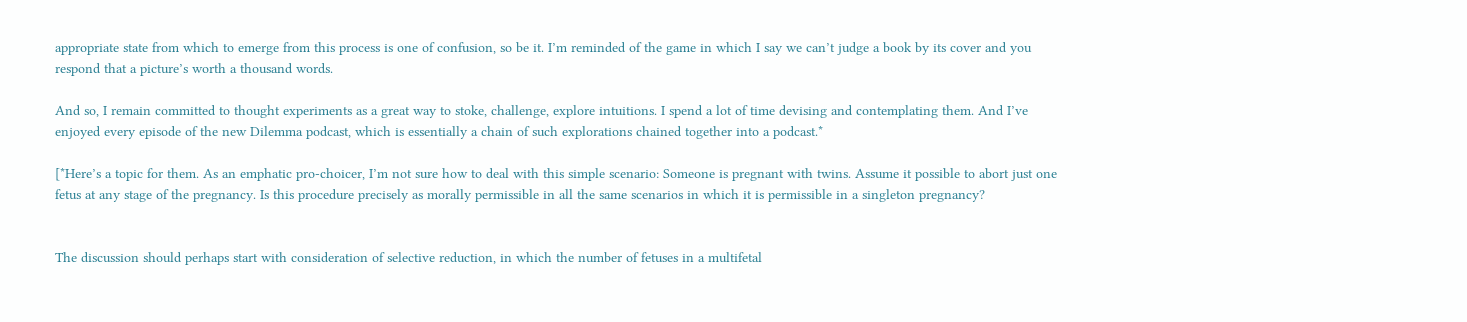appropriate state from which to emerge from this process is one of confusion, so be it. I’m reminded of the game in which I say we can’t judge a book by its cover and you respond that a picture’s worth a thousand words.

And so, I remain committed to thought experiments as a great way to stoke, challenge, explore intuitions. I spend a lot of time devising and contemplating them. And I’ve enjoyed every episode of the new Dilemma podcast, which is essentially a chain of such explorations chained together into a podcast.*

[*Here’s a topic for them. As an emphatic pro-choicer, I’m not sure how to deal with this simple scenario: Someone is pregnant with twins. Assume it possible to abort just one fetus at any stage of the pregnancy. Is this procedure precisely as morally permissible in all the same scenarios in which it is permissible in a singleton pregnancy?


The discussion should perhaps start with consideration of selective reduction, in which the number of fetuses in a multifetal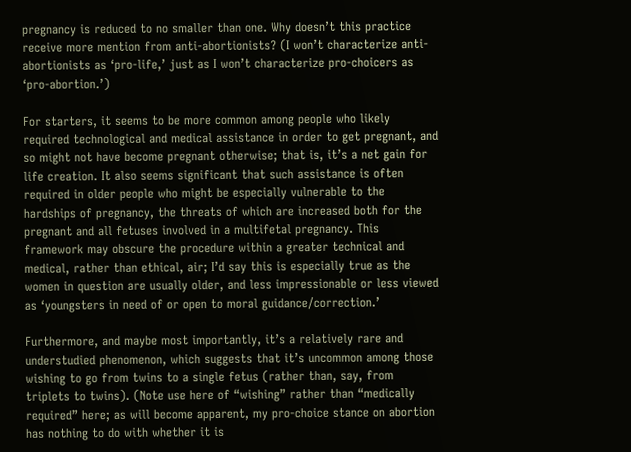pregnancy is reduced to no smaller than one. Why doesn’t this practice receive more mention from anti-abortionists? (I won’t characterize anti-abortionists as ‘pro-life,’ just as I won’t characterize pro-choicers as ‘pro-abortion.’)

For starters, it seems to be more common among people who likely required technological and medical assistance in order to get pregnant, and so might not have become pregnant otherwise; that is, it’s a net gain for life creation. It also seems significant that such assistance is often required in older people who might be especially vulnerable to the hardships of pregnancy, the threats of which are increased both for the pregnant and all fetuses involved in a multifetal pregnancy. This framework may obscure the procedure within a greater technical and medical, rather than ethical, air; I’d say this is especially true as the women in question are usually older, and less impressionable or less viewed as ‘youngsters in need of or open to moral guidance/correction.’

Furthermore, and maybe most importantly, it’s a relatively rare and understudied phenomenon, which suggests that it’s uncommon among those wishing to go from twins to a single fetus (rather than, say, from triplets to twins). (Note use here of “wishing” rather than “medically required” here; as will become apparent, my pro-choice stance on abortion has nothing to do with whether it is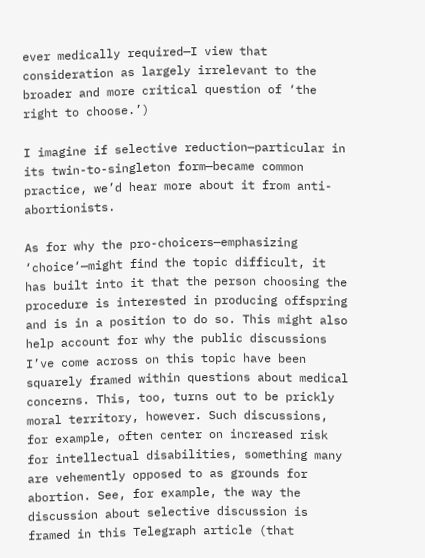ever medically required—I view that consideration as largely irrelevant to the broader and more critical question of ‘the right to choose.’)

I imagine if selective reduction—particular in its twin-to-singleton form—became common practice, we’d hear more about it from anti-abortionists.

As for why the pro-choicers—emphasizing ‘choice‘—might find the topic difficult, it has built into it that the person choosing the procedure is interested in producing offspring and is in a position to do so. This might also help account for why the public discussions I’ve come across on this topic have been squarely framed within questions about medical concerns. This, too, turns out to be prickly moral territory, however. Such discussions, for example, often center on increased risk for intellectual disabilities, something many are vehemently opposed to as grounds for abortion. See, for example, the way the discussion about selective discussion is framed in this Telegraph article (that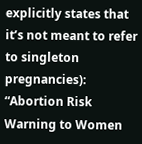explicitly states that it’s not meant to refer to singleton pregnancies): “Abortion Risk Warning to Women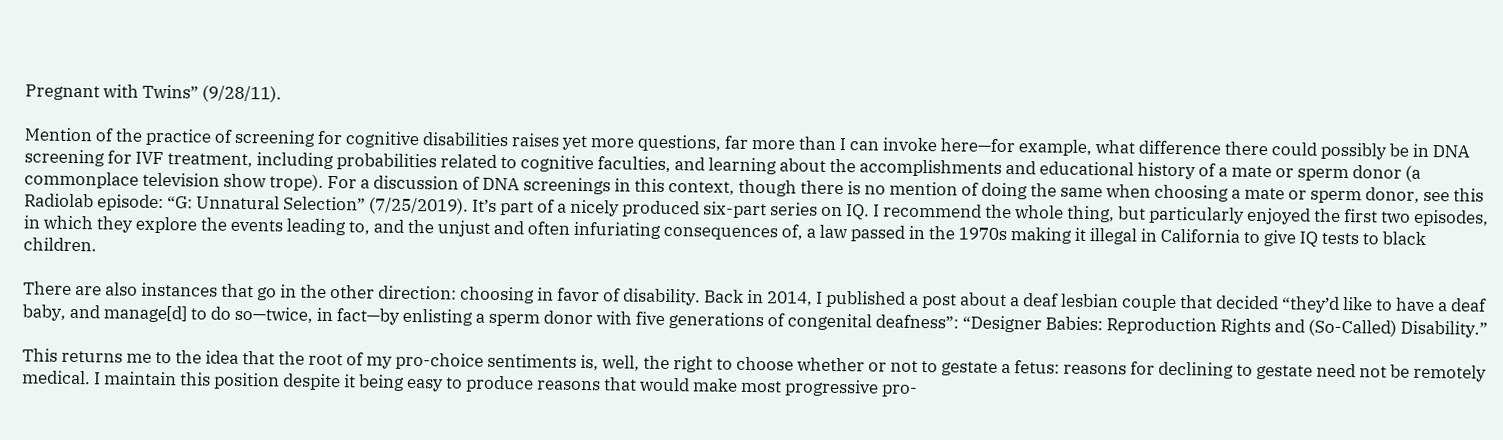Pregnant with Twins” (9/28/11).

Mention of the practice of screening for cognitive disabilities raises yet more questions, far more than I can invoke here—for example, what difference there could possibly be in DNA screening for IVF treatment, including probabilities related to cognitive faculties, and learning about the accomplishments and educational history of a mate or sperm donor (a commonplace television show trope). For a discussion of DNA screenings in this context, though there is no mention of doing the same when choosing a mate or sperm donor, see this Radiolab episode: “G: Unnatural Selection” (7/25/2019). It’s part of a nicely produced six-part series on IQ. I recommend the whole thing, but particularly enjoyed the first two episodes, in which they explore the events leading to, and the unjust and often infuriating consequences of, a law passed in the 1970s making it illegal in California to give IQ tests to black children.

There are also instances that go in the other direction: choosing in favor of disability. Back in 2014, I published a post about a deaf lesbian couple that decided “they’d like to have a deaf baby, and manage[d] to do so—twice, in fact—by enlisting a sperm donor with five generations of congenital deafness”: “Designer Babies: Reproduction Rights and (So-Called) Disability.”

This returns me to the idea that the root of my pro-choice sentiments is, well, the right to choose whether or not to gestate a fetus: reasons for declining to gestate need not be remotely medical. I maintain this position despite it being easy to produce reasons that would make most progressive pro-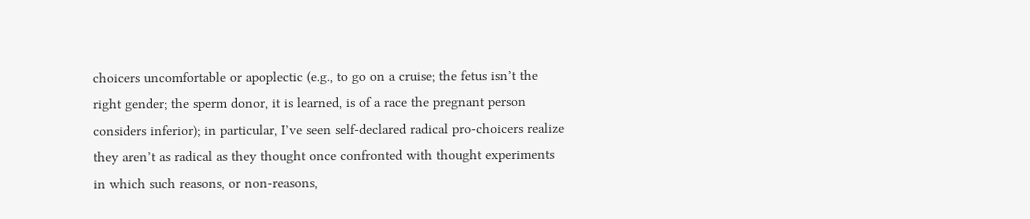choicers uncomfortable or apoplectic (e.g., to go on a cruise; the fetus isn’t the right gender; the sperm donor, it is learned, is of a race the pregnant person considers inferior); in particular, I’ve seen self-declared radical pro-choicers realize they aren’t as radical as they thought once confronted with thought experiments in which such reasons, or non-reasons,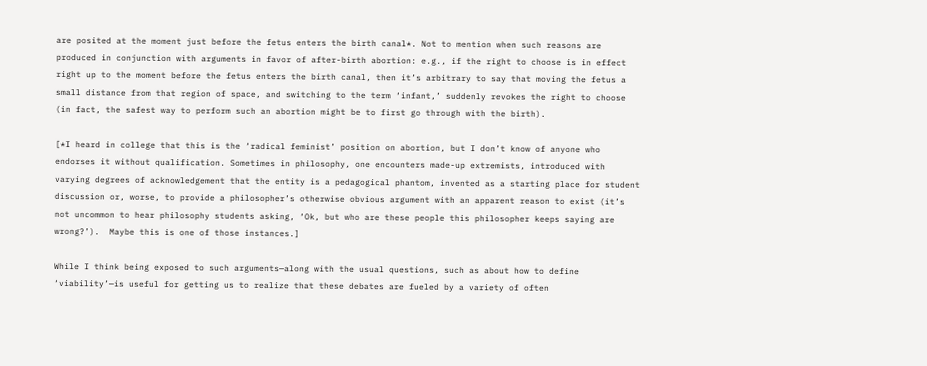are posited at the moment just before the fetus enters the birth canal*. Not to mention when such reasons are produced in conjunction with arguments in favor of after-birth abortion: e.g., if the right to choose is in effect right up to the moment before the fetus enters the birth canal, then it’s arbitrary to say that moving the fetus a small distance from that region of space, and switching to the term ‘infant,’ suddenly revokes the right to choose (in fact, the safest way to perform such an abortion might be to first go through with the birth).

[*I heard in college that this is the ‘radical feminist’ position on abortion, but I don’t know of anyone who endorses it without qualification. Sometimes in philosophy, one encounters made-up extremists, introduced with varying degrees of acknowledgement that the entity is a pedagogical phantom, invented as a starting place for student discussion or, worse, to provide a philosopher’s otherwise obvious argument with an apparent reason to exist (it’s not uncommon to hear philosophy students asking, ‘Ok, but who are these people this philosopher keeps saying are wrong?’).  Maybe this is one of those instances.]

While I think being exposed to such arguments—along with the usual questions, such as about how to define ‘viability’—is useful for getting us to realize that these debates are fueled by a variety of often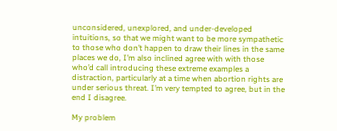unconsidered, unexplored, and under-developed intuitions, so that we might want to be more sympathetic to those who don’t happen to draw their lines in the same places we do, I’m also inclined agree with with those who’d call introducing these extreme examples a distraction, particularly at a time when abortion rights are under serious threat. I’m very tempted to agree, but in the end I disagree.

My problem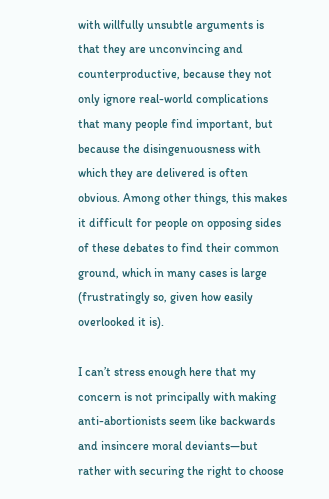with willfully unsubtle arguments is that they are unconvincing and counterproductive, because they not only ignore real-world complications that many people find important, but because the disingenuousness with which they are delivered is often obvious. Among other things, this makes it difficult for people on opposing sides of these debates to find their common ground, which in many cases is large (frustratingly so, given how easily overlooked it is).

I can’t stress enough here that my concern is not principally with making anti-abortionists seem like backwards and insincere moral deviants—but rather with securing the right to choose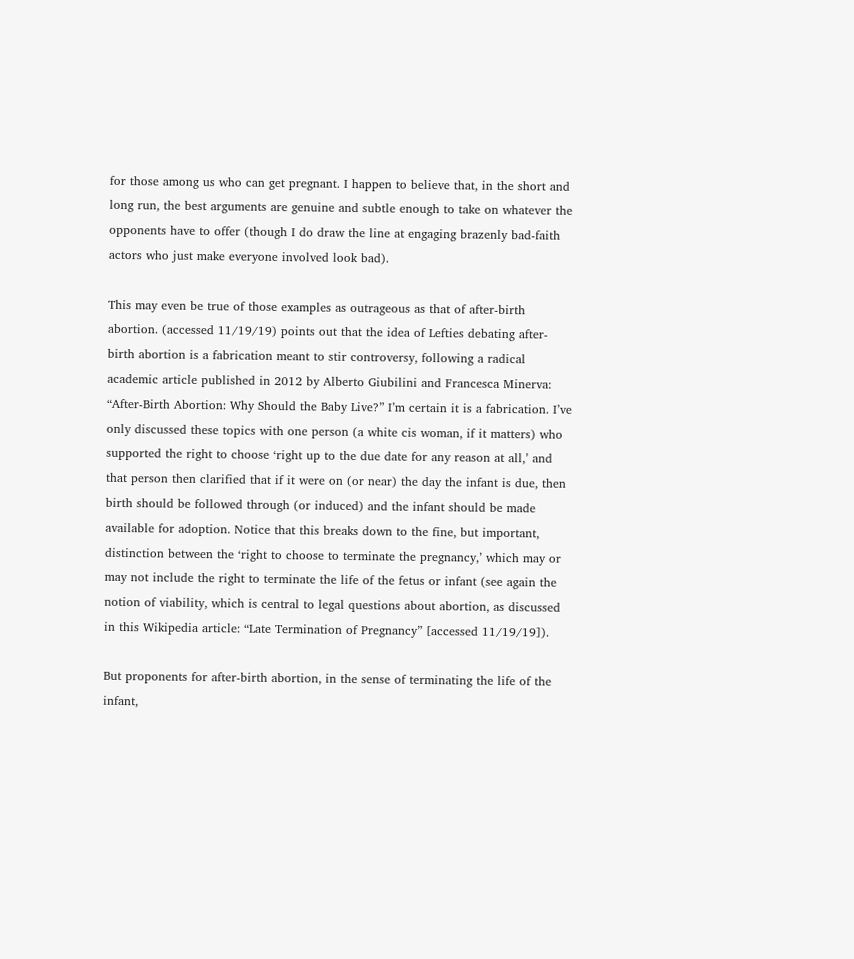for those among us who can get pregnant. I happen to believe that, in the short and long run, the best arguments are genuine and subtle enough to take on whatever the opponents have to offer (though I do draw the line at engaging brazenly bad-faith actors who just make everyone involved look bad).

This may even be true of those examples as outrageous as that of after-birth abortion. (accessed 11/19/19) points out that the idea of Lefties debating after-birth abortion is a fabrication meant to stir controversy, following a radical academic article published in 2012 by Alberto Giubilini and Francesca Minerva: “After-Birth Abortion: Why Should the Baby Live?” I’m certain it is a fabrication. I’ve only discussed these topics with one person (a white cis woman, if it matters) who supported the right to choose ‘right up to the due date for any reason at all,’ and that person then clarified that if it were on (or near) the day the infant is due, then birth should be followed through (or induced) and the infant should be made available for adoption. Notice that this breaks down to the fine, but important, distinction between the ‘right to choose to terminate the pregnancy,’ which may or may not include the right to terminate the life of the fetus or infant (see again the notion of viability, which is central to legal questions about abortion, as discussed in this Wikipedia article: “Late Termination of Pregnancy” [accessed 11/19/19]).

But proponents for after-birth abortion, in the sense of terminating the life of the infant,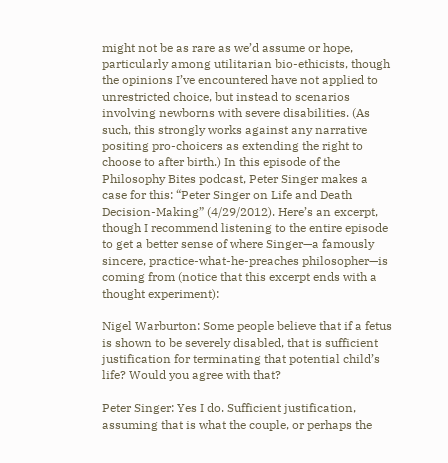might not be as rare as we’d assume or hope, particularly among utilitarian bio-ethicists, though the opinions I’ve encountered have not applied to unrestricted choice, but instead to scenarios involving newborns with severe disabilities. (As such, this strongly works against any narrative positing pro-choicers as extending the right to choose to after birth.) In this episode of the Philosophy Bites podcast, Peter Singer makes a case for this: “Peter Singer on Life and Death Decision-Making” (4/29/2012). Here’s an excerpt, though I recommend listening to the entire episode to get a better sense of where Singer—a famously sincere, practice-what-he-preaches philosopher—is coming from (notice that this excerpt ends with a thought experiment):

Nigel Warburton: Some people believe that if a fetus is shown to be severely disabled, that is sufficient justification for terminating that potential child’s life? Would you agree with that?

Peter Singer: Yes I do. Sufficient justification, assuming that is what the couple, or perhaps the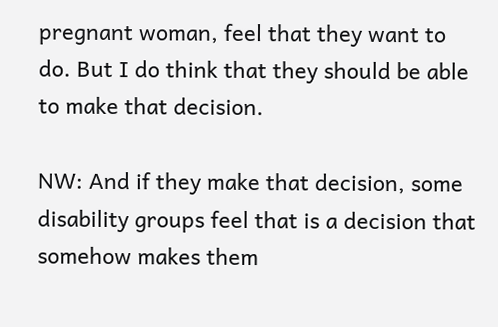pregnant woman, feel that they want to do. But I do think that they should be able to make that decision.

NW: And if they make that decision, some disability groups feel that is a decision that somehow makes them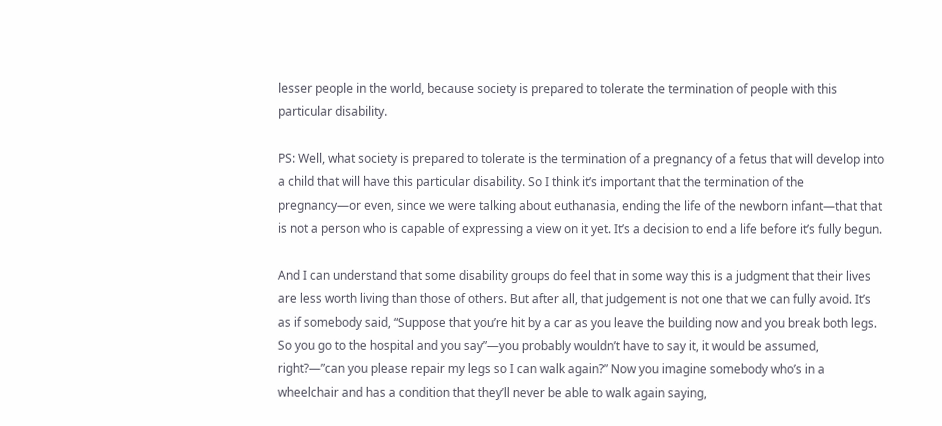lesser people in the world, because society is prepared to tolerate the termination of people with this particular disability.

PS: Well, what society is prepared to tolerate is the termination of a pregnancy of a fetus that will develop into a child that will have this particular disability. So I think it’s important that the termination of the pregnancy—or even, since we were talking about euthanasia, ending the life of the newborn infant—that that is not a person who is capable of expressing a view on it yet. It’s a decision to end a life before it’s fully begun.

And I can understand that some disability groups do feel that in some way this is a judgment that their lives are less worth living than those of others. But after all, that judgement is not one that we can fully avoid. It’s as if somebody said, “Suppose that you’re hit by a car as you leave the building now and you break both legs. So you go to the hospital and you say”—you probably wouldn’t have to say it, it would be assumed, right?—”can you please repair my legs so I can walk again?” Now you imagine somebody who’s in a wheelchair and has a condition that they’ll never be able to walk again saying,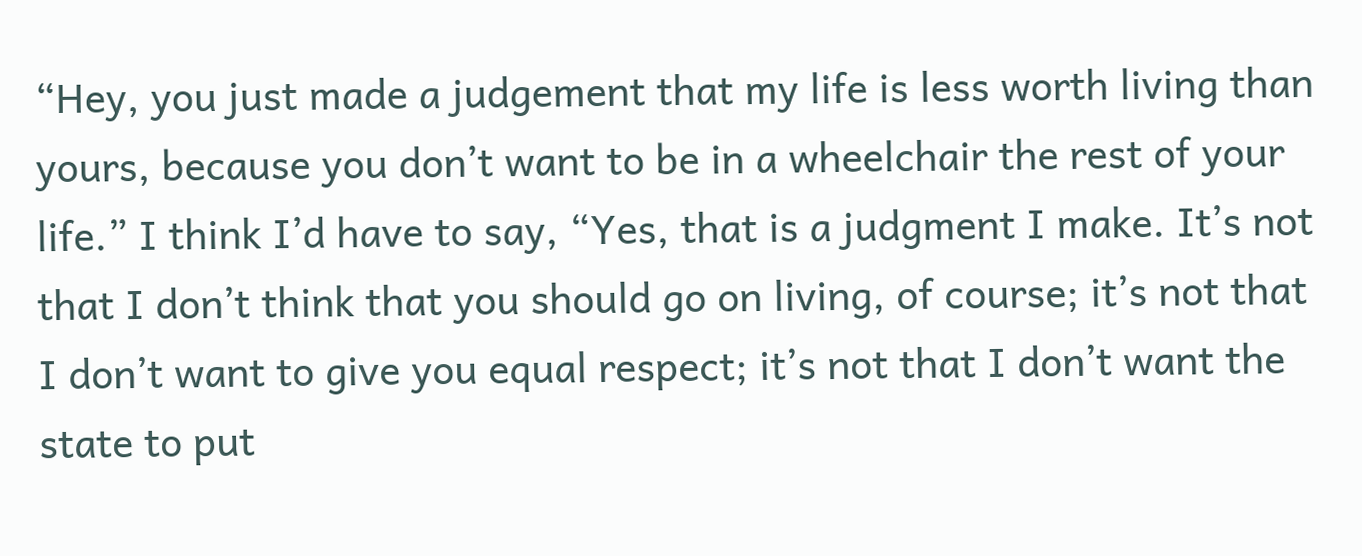“Hey, you just made a judgement that my life is less worth living than yours, because you don’t want to be in a wheelchair the rest of your life.” I think I’d have to say, “Yes, that is a judgment I make. It’s not that I don’t think that you should go on living, of course; it’s not that I don’t want to give you equal respect; it’s not that I don’t want the state to put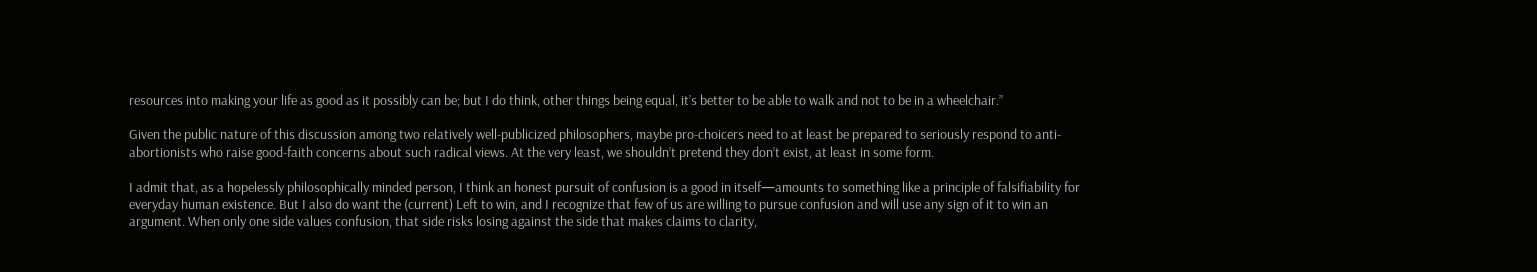resources into making your life as good as it possibly can be; but I do think, other things being equal, it’s better to be able to walk and not to be in a wheelchair.”

Given the public nature of this discussion among two relatively well-publicized philosophers, maybe pro-choicers need to at least be prepared to seriously respond to anti-abortionists who raise good-faith concerns about such radical views. At the very least, we shouldn’t pretend they don’t exist, at least in some form.

I admit that, as a hopelessly philosophically minded person, I think an honest pursuit of confusion is a good in itself—amounts to something like a principle of falsifiability for everyday human existence. But I also do want the (current) Left to win, and I recognize that few of us are willing to pursue confusion and will use any sign of it to win an argument. When only one side values confusion, that side risks losing against the side that makes claims to clarity,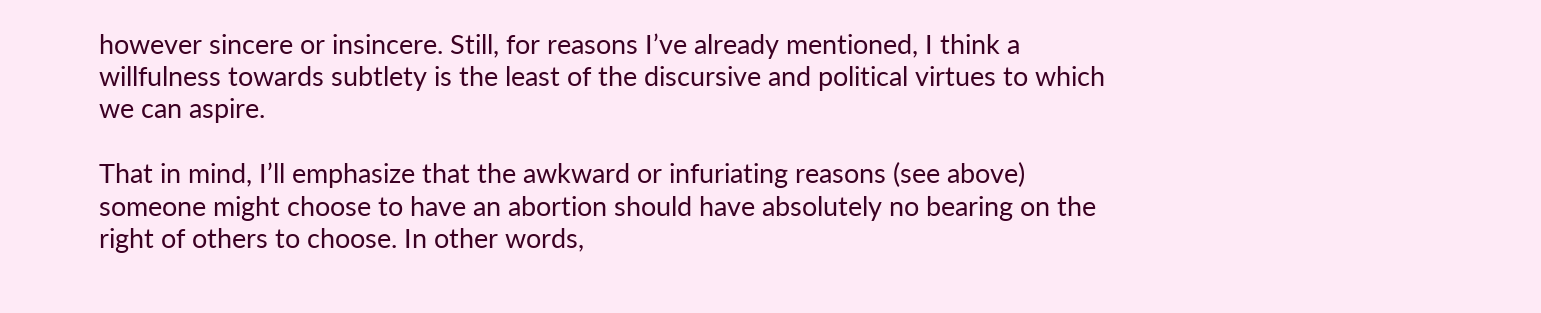however sincere or insincere. Still, for reasons I’ve already mentioned, I think a willfulness towards subtlety is the least of the discursive and political virtues to which we can aspire.

That in mind, I’ll emphasize that the awkward or infuriating reasons (see above) someone might choose to have an abortion should have absolutely no bearing on the right of others to choose. In other words,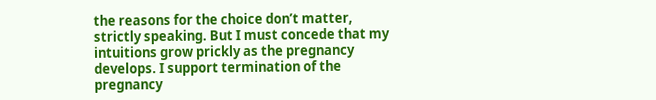the reasons for the choice don’t matter, strictly speaking. But I must concede that my intuitions grow prickly as the pregnancy develops. I support termination of the pregnancy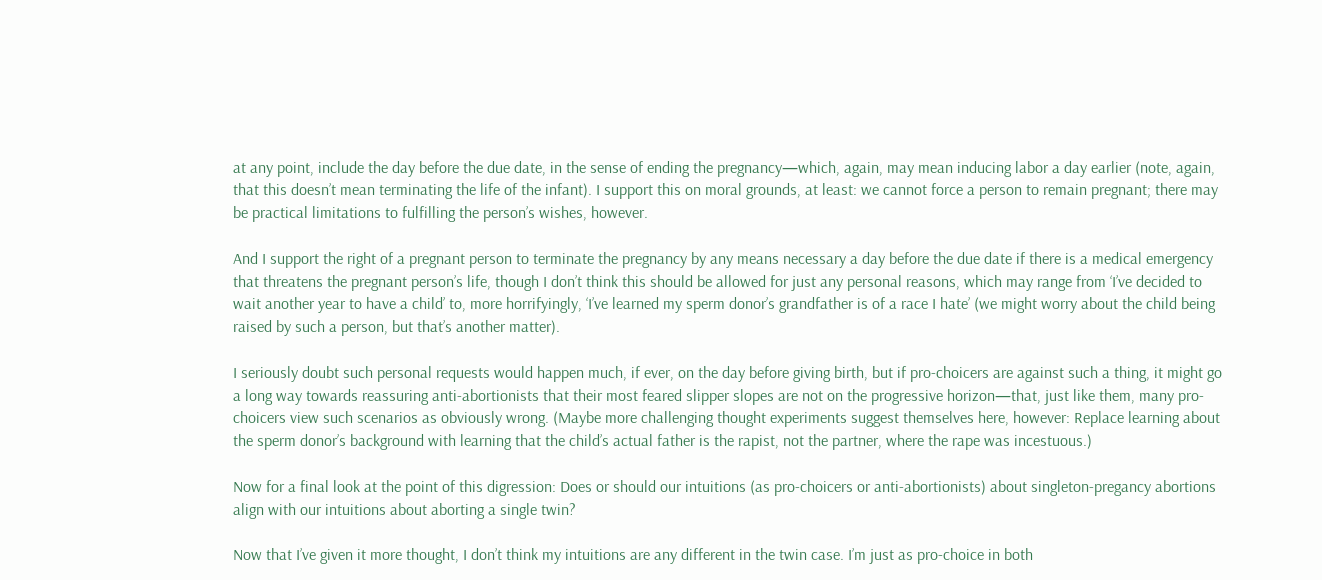at any point, include the day before the due date, in the sense of ending the pregnancy—which, again, may mean inducing labor a day earlier (note, again, that this doesn’t mean terminating the life of the infant). I support this on moral grounds, at least: we cannot force a person to remain pregnant; there may be practical limitations to fulfilling the person’s wishes, however.

And I support the right of a pregnant person to terminate the pregnancy by any means necessary a day before the due date if there is a medical emergency that threatens the pregnant person’s life, though I don’t think this should be allowed for just any personal reasons, which may range from ‘I’ve decided to wait another year to have a child’ to, more horrifyingly, ‘I’ve learned my sperm donor’s grandfather is of a race I hate’ (we might worry about the child being raised by such a person, but that’s another matter).

I seriously doubt such personal requests would happen much, if ever, on the day before giving birth, but if pro-choicers are against such a thing, it might go a long way towards reassuring anti-abortionists that their most feared slipper slopes are not on the progressive horizon—that, just like them, many pro-choicers view such scenarios as obviously wrong. (Maybe more challenging thought experiments suggest themselves here, however: Replace learning about the sperm donor’s background with learning that the child’s actual father is the rapist, not the partner, where the rape was incestuous.)

Now for a final look at the point of this digression: Does or should our intuitions (as pro-choicers or anti-abortionists) about singleton-pregancy abortions align with our intuitions about aborting a single twin?

Now that I’ve given it more thought, I don’t think my intuitions are any different in the twin case. I’m just as pro-choice in both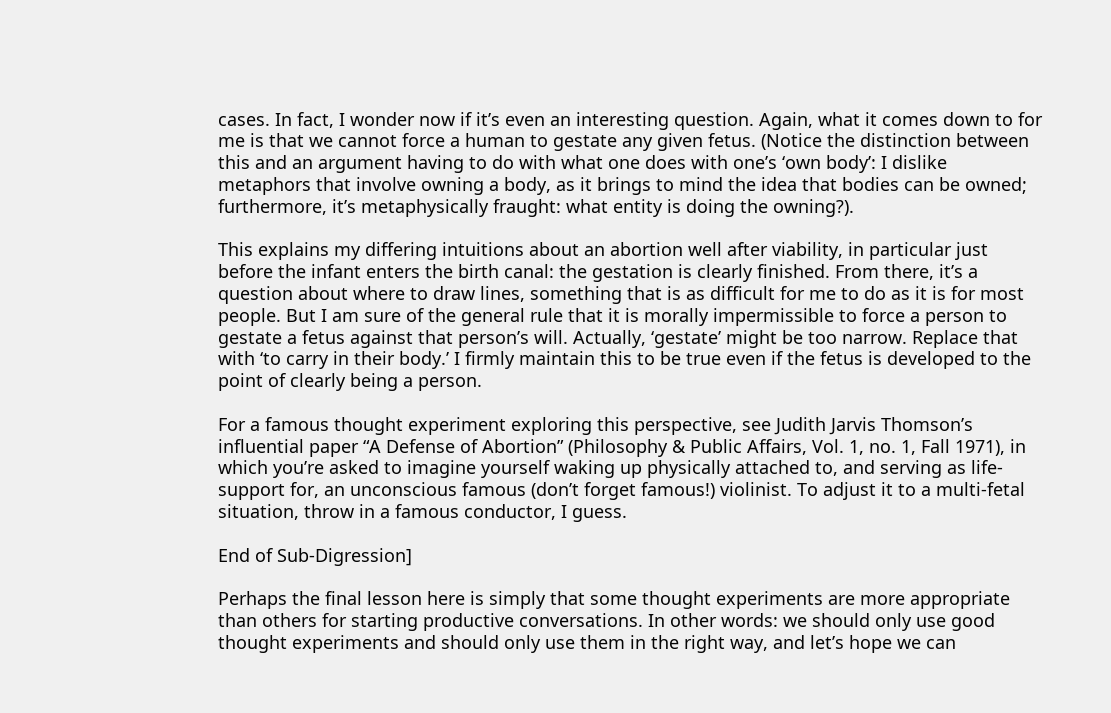cases. In fact, I wonder now if it’s even an interesting question. Again, what it comes down to for me is that we cannot force a human to gestate any given fetus. (Notice the distinction between this and an argument having to do with what one does with one’s ‘own body’: I dislike metaphors that involve owning a body, as it brings to mind the idea that bodies can be owned; furthermore, it’s metaphysically fraught: what entity is doing the owning?).

This explains my differing intuitions about an abortion well after viability, in particular just before the infant enters the birth canal: the gestation is clearly finished. From there, it’s a question about where to draw lines, something that is as difficult for me to do as it is for most people. But I am sure of the general rule that it is morally impermissible to force a person to gestate a fetus against that person’s will. Actually, ‘gestate’ might be too narrow. Replace that with ‘to carry in their body.’ I firmly maintain this to be true even if the fetus is developed to the point of clearly being a person.

For a famous thought experiment exploring this perspective, see Judith Jarvis Thomson’s influential paper “A Defense of Abortion” (Philosophy & Public Affairs, Vol. 1, no. 1, Fall 1971), in which you’re asked to imagine yourself waking up physically attached to, and serving as life-support for, an unconscious famous (don’t forget famous!) violinist. To adjust it to a multi-fetal situation, throw in a famous conductor, I guess.

End of Sub-Digression]

Perhaps the final lesson here is simply that some thought experiments are more appropriate than others for starting productive conversations. In other words: we should only use good thought experiments and should only use them in the right way, and let’s hope we can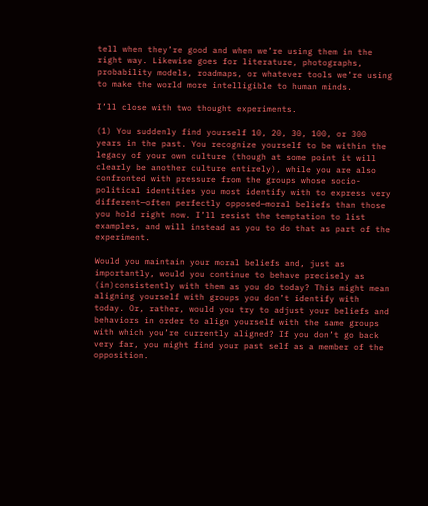tell when they’re good and when we’re using them in the right way. Likewise goes for literature, photographs, probability models, roadmaps, or whatever tools we’re using to make the world more intelligible to human minds.

I’ll close with two thought experiments.

(1) You suddenly find yourself 10, 20, 30, 100, or 300 years in the past. You recognize yourself to be within the legacy of your own culture (though at some point it will clearly be another culture entirely), while you are also confronted with pressure from the groups whose socio-political identities you most identify with to express very different—often perfectly opposed—moral beliefs than those you hold right now. I’ll resist the temptation to list examples, and will instead as you to do that as part of the experiment.

Would you maintain your moral beliefs and, just as importantly, would you continue to behave precisely as (in)consistently with them as you do today? This might mean aligning yourself with groups you don’t identify with today. Or, rather, would you try to adjust your beliefs and behaviors in order to align yourself with the same groups with which you’re currently aligned? If you don’t go back very far, you might find your past self as a member of the opposition.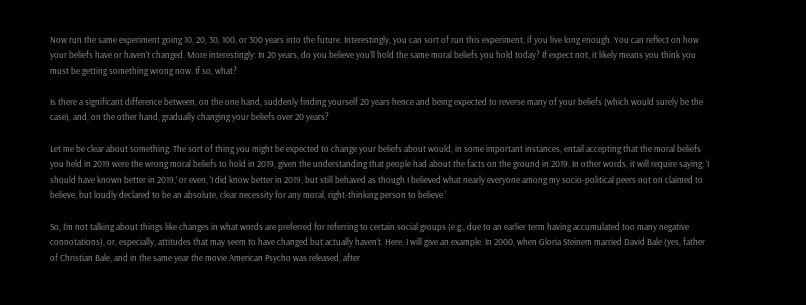Now run the same experiment going 10, 20, 30, 100, or 300 years into the future. Interestingly, you can sort of run this experiment, if you live long enough. You can reflect on how your beliefs have or haven’t changed. More interestingly: In 20 years, do you believe you’ll hold the same moral beliefs you hold today? If expect not, it likely means you think you must be getting something wrong now. If so, what?

Is there a significant difference between, on the one hand, suddenly finding yourself 20 years hence and being expected to reverse many of your beliefs (which would surely be the case), and, on the other hand, gradually changing your beliefs over 20 years?

Let me be clear about something. The sort of thing you might be expected to change your beliefs about would, in some important instances, entail accepting that the moral beliefs you held in 2019 were the wrong moral beliefs to hold in 2019, given the understanding that people had about the facts on the ground in 2019. In other words, it will require saying, ‘I should have known better in 2019,’ or even, ‘I did know better in 2019, but still behaved as though I believed what nearly everyone among my socio-political peers not on claimed to believe, but loudly declared to be an absolute, clear necessity for any moral, right-thinking person to believe.’

So, I’m not talking about things like changes in what words are preferred for referring to certain social groups (e.g., due to an earlier term having accumulated too many negative connotations), or, especially, attitudes that may seem to have changed but actually haven’t. Here, I will give an example. In 2000, when Gloria Steinem married David Bale (yes, father of Christian Bale, and in the same year the movie American Psycho was released, after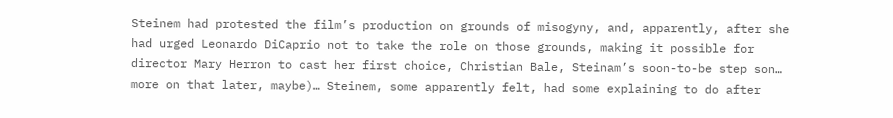Steinem had protested the film’s production on grounds of misogyny, and, apparently, after she had urged Leonardo DiCaprio not to take the role on those grounds, making it possible for director Mary Herron to cast her first choice, Christian Bale, Steinam’s soon-to-be step son… more on that later, maybe)… Steinem, some apparently felt, had some explaining to do after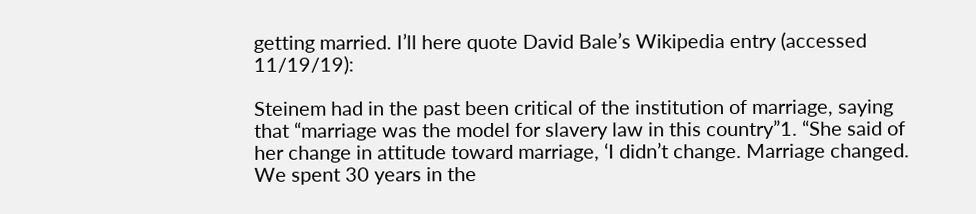getting married. I’ll here quote David Bale’s Wikipedia entry (accessed 11/19/19):

Steinem had in the past been critical of the institution of marriage, saying that “marriage was the model for slavery law in this country”1. “She said of her change in attitude toward marriage, ‘I didn’t change. Marriage changed. We spent 30 years in the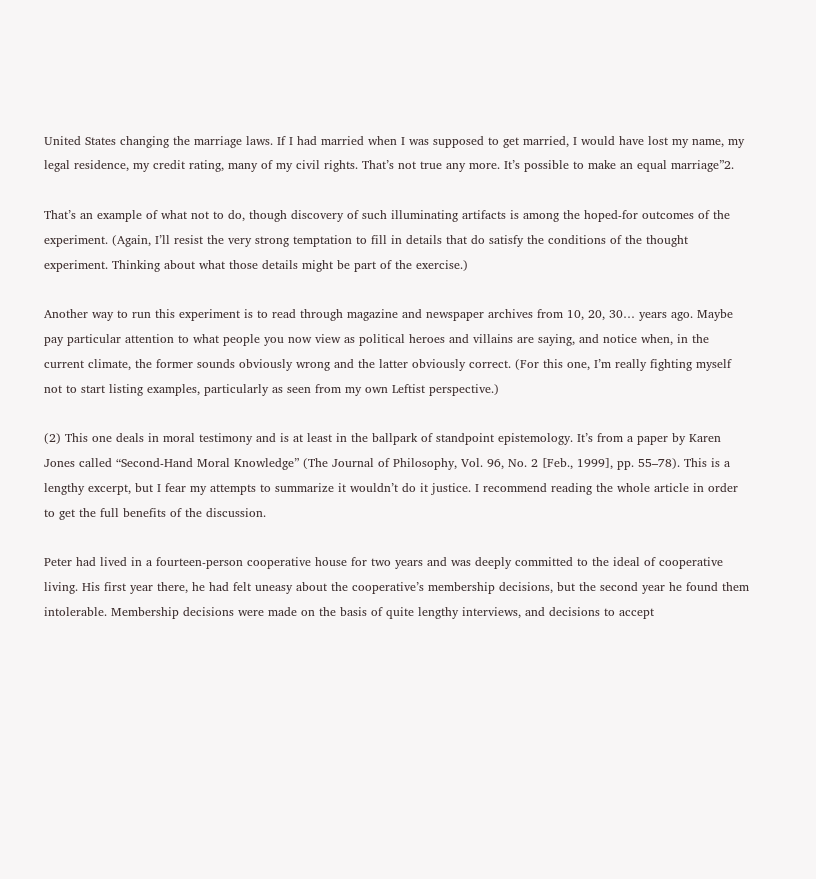United States changing the marriage laws. If I had married when I was supposed to get married, I would have lost my name, my legal residence, my credit rating, many of my civil rights. That’s not true any more. It’s possible to make an equal marriage”2.

That’s an example of what not to do, though discovery of such illuminating artifacts is among the hoped-for outcomes of the experiment. (Again, I’ll resist the very strong temptation to fill in details that do satisfy the conditions of the thought experiment. Thinking about what those details might be part of the exercise.)

Another way to run this experiment is to read through magazine and newspaper archives from 10, 20, 30… years ago. Maybe pay particular attention to what people you now view as political heroes and villains are saying, and notice when, in the current climate, the former sounds obviously wrong and the latter obviously correct. (For this one, I’m really fighting myself not to start listing examples, particularly as seen from my own Leftist perspective.)

(2) This one deals in moral testimony and is at least in the ballpark of standpoint epistemology. It’s from a paper by Karen Jones called “Second-Hand Moral Knowledge” (The Journal of Philosophy, Vol. 96, No. 2 [Feb., 1999], pp. 55–78). This is a lengthy excerpt, but I fear my attempts to summarize it wouldn’t do it justice. I recommend reading the whole article in order to get the full benefits of the discussion.

Peter had lived in a fourteen-person cooperative house for two years and was deeply committed to the ideal of cooperative living. His first year there, he had felt uneasy about the cooperative’s membership decisions, but the second year he found them intolerable. Membership decisions were made on the basis of quite lengthy interviews, and decisions to accept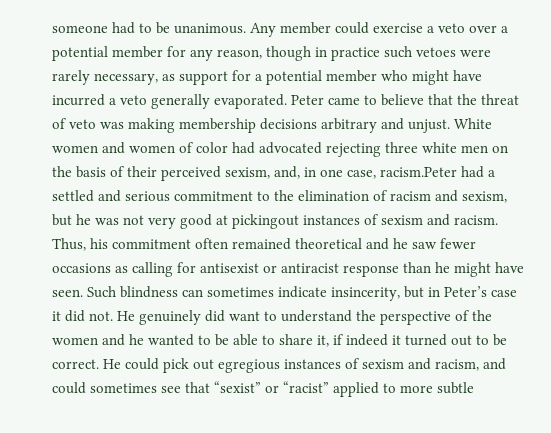someone had to be unanimous. Any member could exercise a veto over a potential member for any reason, though in practice such vetoes were rarely necessary, as support for a potential member who might have incurred a veto generally evaporated. Peter came to believe that the threat of veto was making membership decisions arbitrary and unjust. White women and women of color had advocated rejecting three white men on the basis of their perceived sexism, and, in one case, racism.Peter had a settled and serious commitment to the elimination of racism and sexism, but he was not very good at pickingout instances of sexism and racism. Thus, his commitment often remained theoretical and he saw fewer occasions as calling for antisexist or antiracist response than he might have seen. Such blindness can sometimes indicate insincerity, but in Peter’s case it did not. He genuinely did want to understand the perspective of the women and he wanted to be able to share it, if indeed it turned out to be correct. He could pick out egregious instances of sexism and racism, and could sometimes see that “sexist” or “racist” applied to more subtle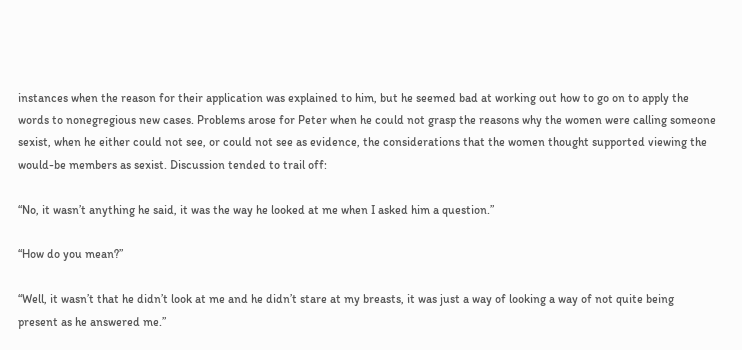instances when the reason for their application was explained to him, but he seemed bad at working out how to go on to apply the words to nonegregious new cases. Problems arose for Peter when he could not grasp the reasons why the women were calling someone sexist, when he either could not see, or could not see as evidence, the considerations that the women thought supported viewing the would-be members as sexist. Discussion tended to trail off:

“No, it wasn’t anything he said, it was the way he looked at me when I asked him a question.”

“How do you mean?”

“Well, it wasn’t that he didn’t look at me and he didn’t stare at my breasts, it was just a way of looking a way of not quite being present as he answered me.”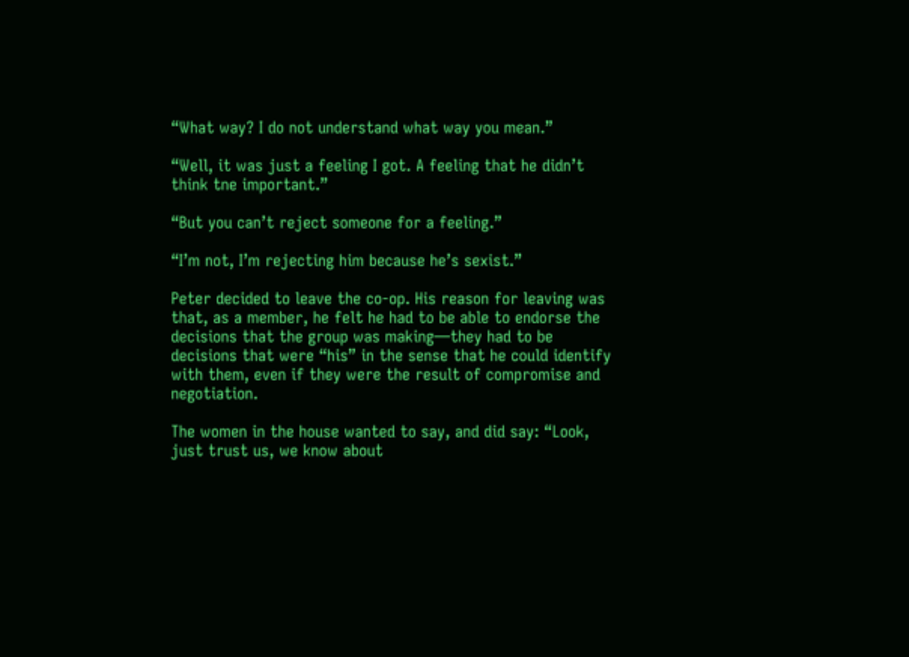“What way? I do not understand what way you mean.”

“Well, it was just a feeling I got. A feeling that he didn’t think tne important.”

“But you can’t reject someone for a feeling.”

“I’m not, I’m rejecting him because he’s sexist.”

Peter decided to leave the co-op. His reason for leaving was that, as a member, he felt he had to be able to endorse the decisions that the group was making—they had to be decisions that were “his” in the sense that he could identify with them, even if they were the result of compromise and negotiation.

The women in the house wanted to say, and did say: “Look, just trust us, we know about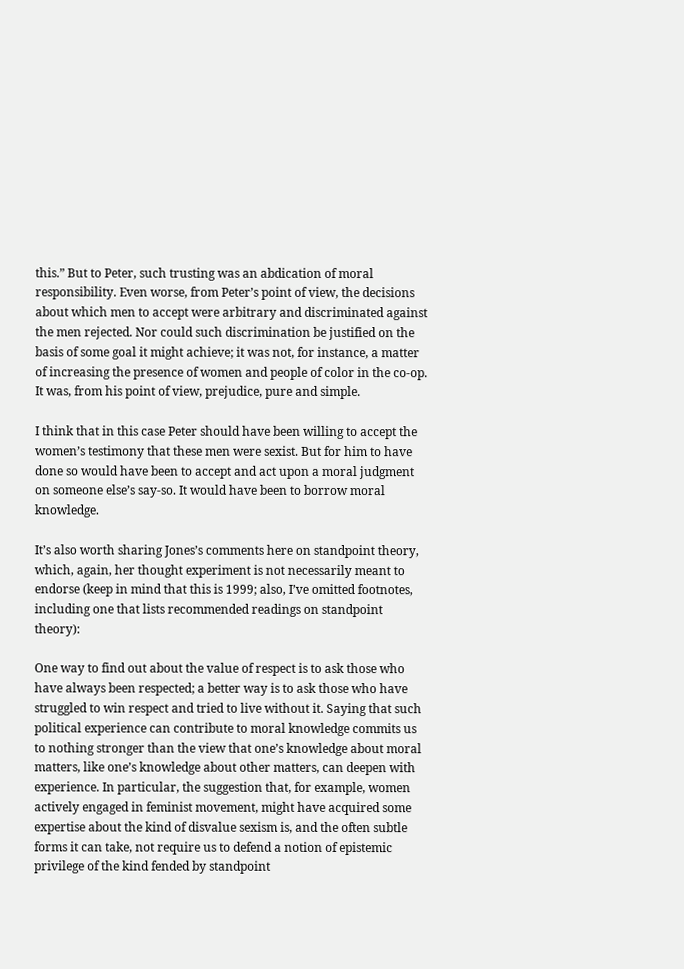this.” But to Peter, such trusting was an abdication of moral responsibility. Even worse, from Peter’s point of view, the decisions about which men to accept were arbitrary and discriminated against the men rejected. Nor could such discrimination be justified on the basis of some goal it might achieve; it was not, for instance, a matter of increasing the presence of women and people of color in the co-op. It was, from his point of view, prejudice, pure and simple.

I think that in this case Peter should have been willing to accept the women’s testimony that these men were sexist. But for him to have done so would have been to accept and act upon a moral judgment on someone else’s say-so. It would have been to borrow moral knowledge.

It’s also worth sharing Jones’s comments here on standpoint theory, which, again, her thought experiment is not necessarily meant to endorse (keep in mind that this is 1999; also, I’ve omitted footnotes, including one that lists recommended readings on standpoint theory):

One way to find out about the value of respect is to ask those who have always been respected; a better way is to ask those who have struggled to win respect and tried to live without it. Saying that such political experience can contribute to moral knowledge commits us to nothing stronger than the view that one’s knowledge about moral matters, like one’s knowledge about other matters, can deepen with experience. In particular, the suggestion that, for example, women actively engaged in feminist movement, might have acquired some expertise about the kind of disvalue sexism is, and the often subtle forms it can take, not require us to defend a notion of epistemic privilege of the kind fended by standpoint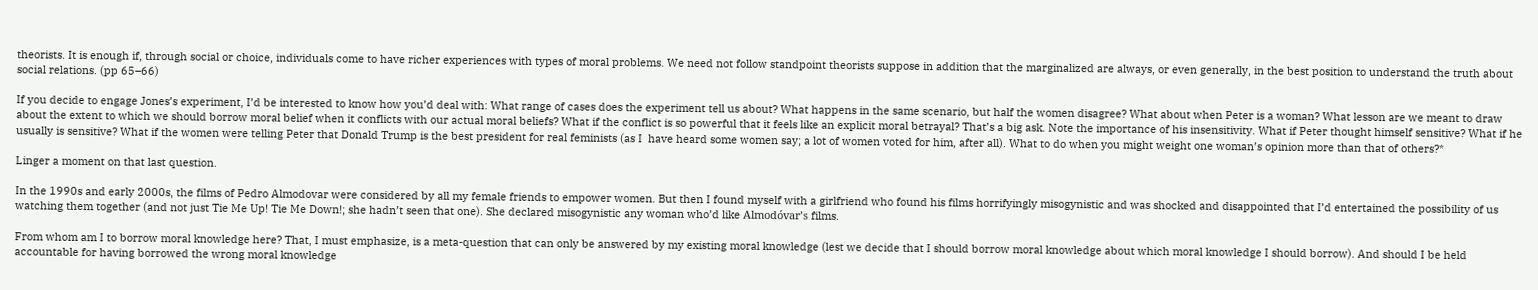theorists. It is enough if, through social or choice, individuals come to have richer experiences with types of moral problems. We need not follow standpoint theorists suppose in addition that the marginalized are always, or even generally, in the best position to understand the truth about social relations. (pp 65–66)

If you decide to engage Jones’s experiment, I’d be interested to know how you’d deal with: What range of cases does the experiment tell us about? What happens in the same scenario, but half the women disagree? What about when Peter is a woman? What lesson are we meant to draw about the extent to which we should borrow moral belief when it conflicts with our actual moral beliefs? What if the conflict is so powerful that it feels like an explicit moral betrayal? That’s a big ask. Note the importance of his insensitivity. What if Peter thought himself sensitive? What if he usually is sensitive? What if the women were telling Peter that Donald Trump is the best president for real feminists (as I  have heard some women say; a lot of women voted for him, after all). What to do when you might weight one woman’s opinion more than that of others?*

Linger a moment on that last question.

In the 1990s and early 2000s, the films of Pedro Almodovar were considered by all my female friends to empower women. But then I found myself with a girlfriend who found his films horrifyingly misogynistic and was shocked and disappointed that I’d entertained the possibility of us watching them together (and not just Tie Me Up! Tie Me Down!; she hadn’t seen that one). She declared misogynistic any woman who’d like Almodóvar’s films.

From whom am I to borrow moral knowledge here? That, I must emphasize, is a meta-question that can only be answered by my existing moral knowledge (lest we decide that I should borrow moral knowledge about which moral knowledge I should borrow). And should I be held accountable for having borrowed the wrong moral knowledge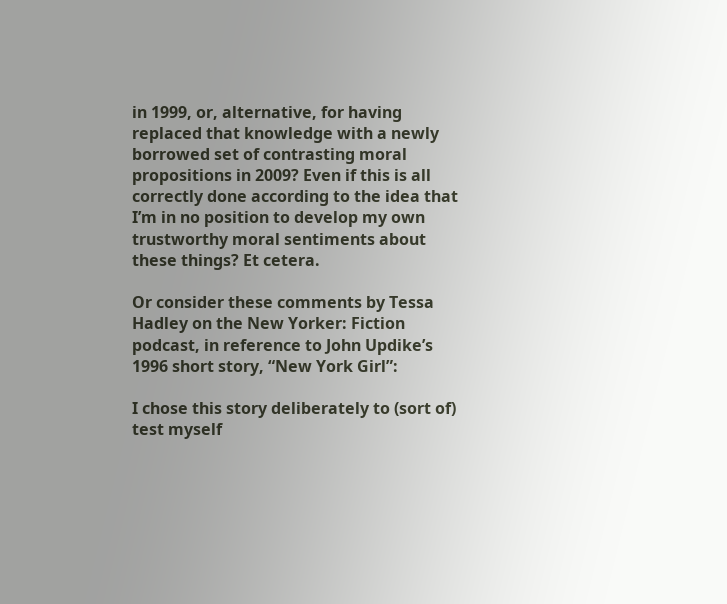in 1999, or, alternative, for having replaced that knowledge with a newly borrowed set of contrasting moral propositions in 2009? Even if this is all correctly done according to the idea that I’m in no position to develop my own trustworthy moral sentiments about these things? Et cetera.

Or consider these comments by Tessa Hadley on the New Yorker: Fiction podcast, in reference to John Updike’s 1996 short story, “New York Girl”:

I chose this story deliberately to (sort of) test myself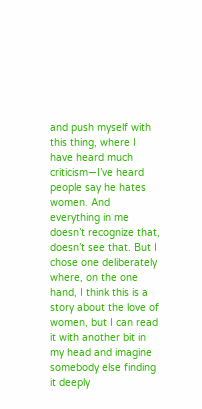and push myself with this thing, where I have heard much criticism—I’ve heard people say he hates women. And everything in me doesn’t recognize that, doesn’t see that. But I chose one deliberately where, on the one hand, I think this is a story about the love of women, but I can read it with another bit in my head and imagine somebody else finding it deeply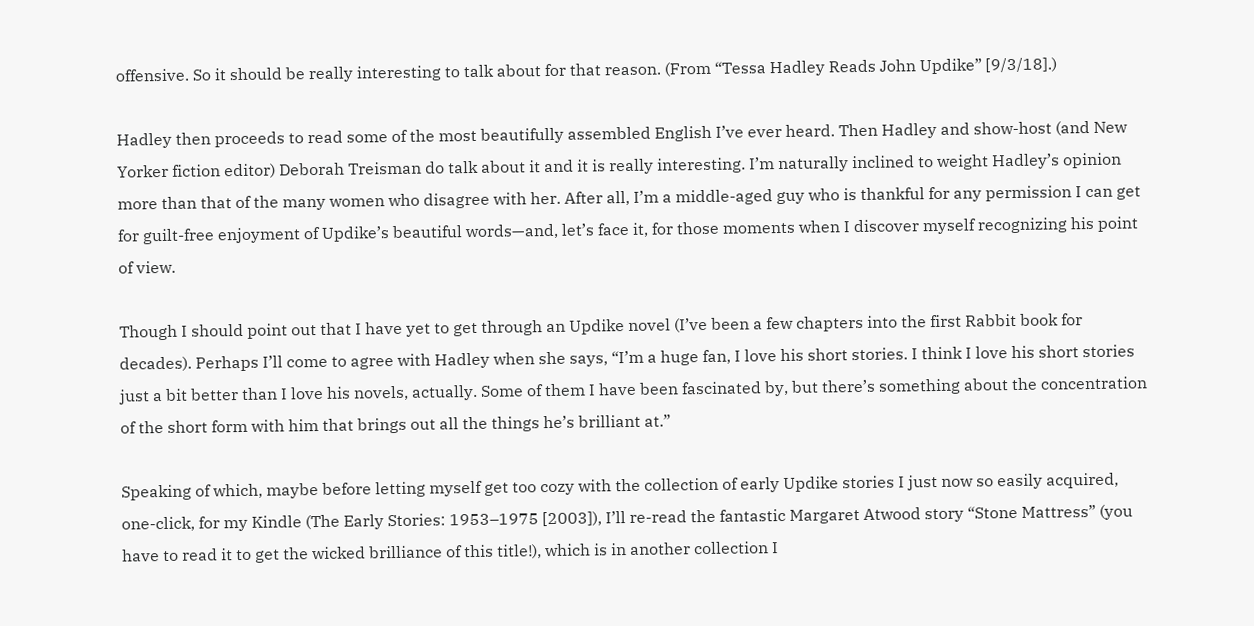offensive. So it should be really interesting to talk about for that reason. (From “Tessa Hadley Reads John Updike” [9/3/18].)

Hadley then proceeds to read some of the most beautifully assembled English I’ve ever heard. Then Hadley and show-host (and New Yorker fiction editor) Deborah Treisman do talk about it and it is really interesting. I’m naturally inclined to weight Hadley’s opinion more than that of the many women who disagree with her. After all, I’m a middle-aged guy who is thankful for any permission I can get for guilt-free enjoyment of Updike’s beautiful words—and, let’s face it, for those moments when I discover myself recognizing his point of view.

Though I should point out that I have yet to get through an Updike novel (I’ve been a few chapters into the first Rabbit book for decades). Perhaps I’ll come to agree with Hadley when she says, “I’m a huge fan, I love his short stories. I think I love his short stories just a bit better than I love his novels, actually. Some of them I have been fascinated by, but there’s something about the concentration of the short form with him that brings out all the things he’s brilliant at.”

Speaking of which, maybe before letting myself get too cozy with the collection of early Updike stories I just now so easily acquired, one-click, for my Kindle (The Early Stories: 1953–1975 [2003]), I’ll re-read the fantastic Margaret Atwood story “Stone Mattress” (you have to read it to get the wicked brilliance of this title!), which is in another collection I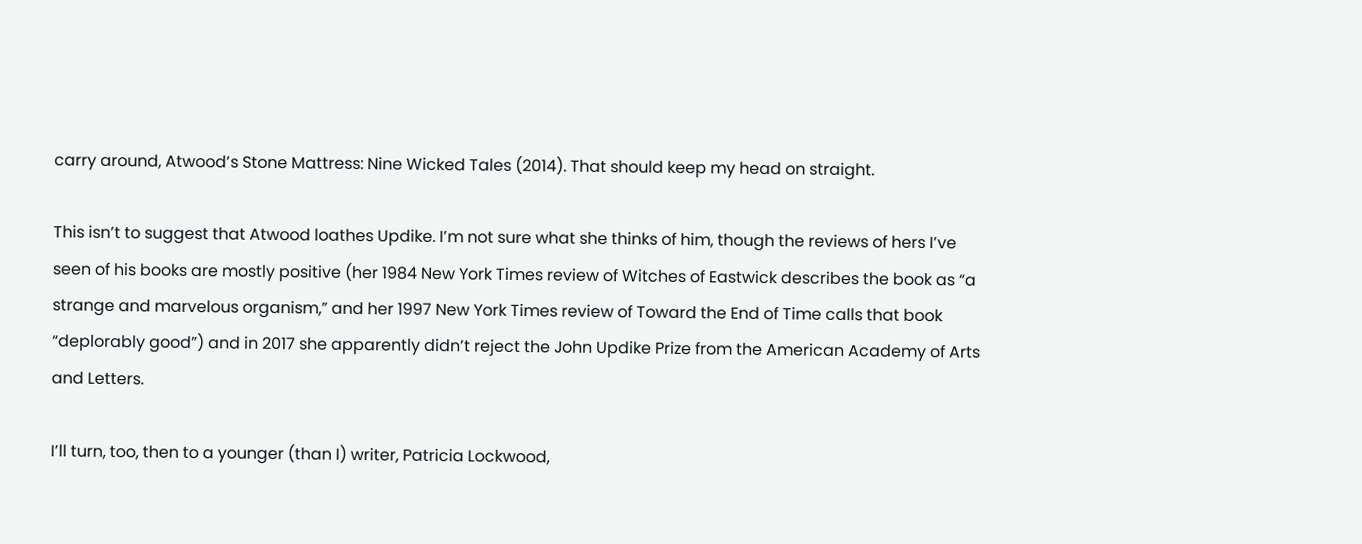carry around, Atwood’s Stone Mattress: Nine Wicked Tales (2014). That should keep my head on straight.

This isn’t to suggest that Atwood loathes Updike. I’m not sure what she thinks of him, though the reviews of hers I’ve seen of his books are mostly positive (her 1984 New York Times review of Witches of Eastwick describes the book as “a strange and marvelous organism,” and her 1997 New York Times review of Toward the End of Time calls that book “deplorably good”) and in 2017 she apparently didn’t reject the John Updike Prize from the American Academy of Arts and Letters.

I’ll turn, too, then to a younger (than I) writer, Patricia Lockwood,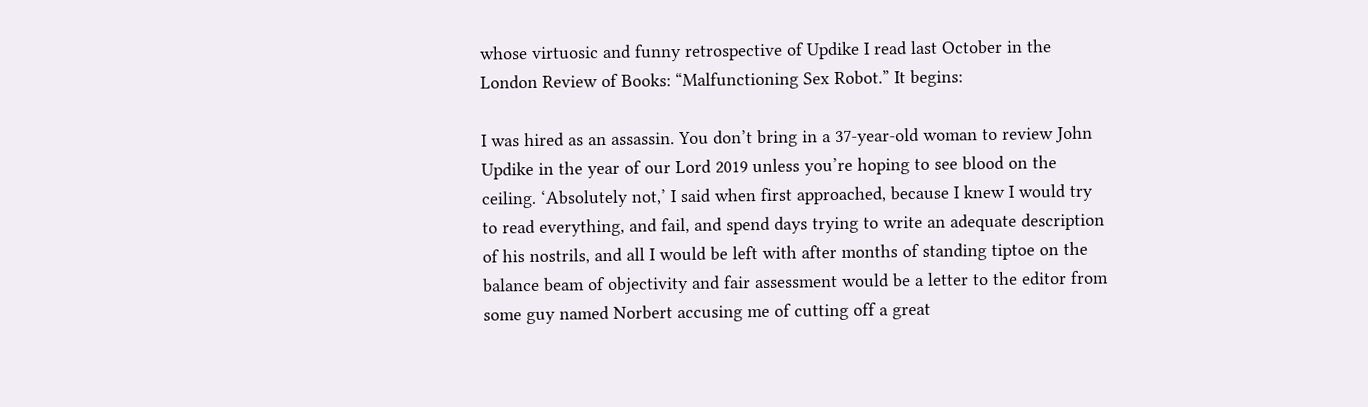whose virtuosic and funny retrospective of Updike I read last October in the London Review of Books: “Malfunctioning Sex Robot.” It begins:

I was hired as an assassin. You don’t bring in a 37-year-old woman to review John Updike in the year of our Lord 2019 unless you’re hoping to see blood on the ceiling. ‘Absolutely not,’ I said when first approached, because I knew I would try to read everything, and fail, and spend days trying to write an adequate description of his nostrils, and all I would be left with after months of standing tiptoe on the balance beam of objectivity and fair assessment would be a letter to the editor from some guy named Norbert accusing me of cutting off a great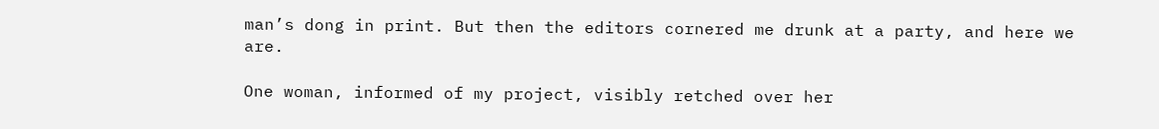man’s dong in print. But then the editors cornered me drunk at a party, and here we are.

One woman, informed of my project, visibly retched over her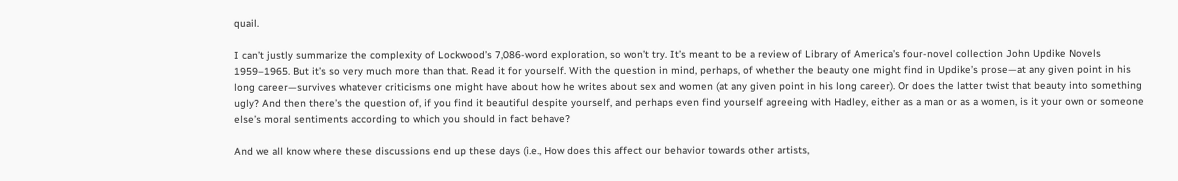quail.

I can’t justly summarize the complexity of Lockwood’s 7,086-word exploration, so won’t try. It’s meant to be a review of Library of America’s four-novel collection John Updike Novels 1959–1965. But it’s so very much more than that. Read it for yourself. With the question in mind, perhaps, of whether the beauty one might find in Updike’s prose—at any given point in his long career—survives whatever criticisms one might have about how he writes about sex and women (at any given point in his long career). Or does the latter twist that beauty into something ugly? And then there’s the question of, if you find it beautiful despite yourself, and perhaps even find yourself agreeing with Hadley, either as a man or as a women, is it your own or someone else’s moral sentiments according to which you should in fact behave?

And we all know where these discussions end up these days (i.e., How does this affect our behavior towards other artists,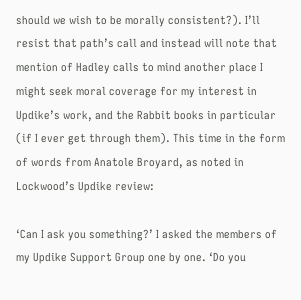should we wish to be morally consistent?). I’ll resist that path’s call and instead will note that mention of Hadley calls to mind another place I might seek moral coverage for my interest in Updike’s work, and the Rabbit books in particular (if I ever get through them). This time in the form of words from Anatole Broyard, as noted in Lockwood’s Updike review:

‘Can I ask you something?’ I asked the members of my Updike Support Group one by one. ‘Do you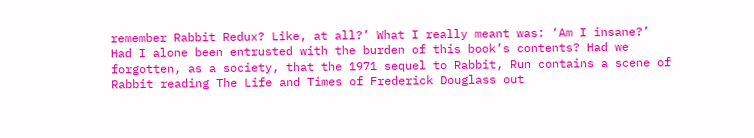remember Rabbit Redux? Like, at all?’ What I really meant was: ‘Am I insane?’ Had I alone been entrusted with the burden of this book’s contents? Had we forgotten, as a society, that the 1971 sequel to Rabbit, Run contains a scene of Rabbit reading The Life and Times of Frederick Douglass out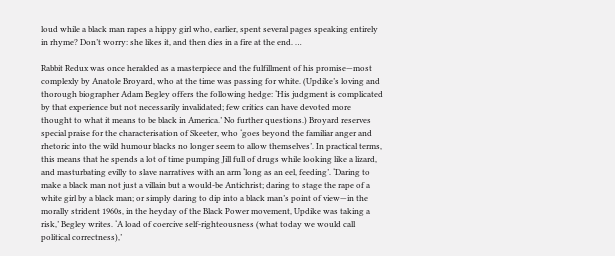loud while a black man rapes a hippy girl who, earlier, spent several pages speaking entirely in rhyme? Don’t worry: she likes it, and then dies in a fire at the end. …

Rabbit Redux was once heralded as a masterpiece and the fulfillment of his promise—most complexly by Anatole Broyard, who at the time was passing for white. (Updike’s loving and thorough biographer Adam Begley offers the following hedge: ‘His judgment is complicated by that experience but not necessarily invalidated; few critics can have devoted more thought to what it means to be black in America.’ No further questions.) Broyard reserves special praise for the characterisation of Skeeter, who ‘goes beyond the familiar anger and rhetoric into the wild humour blacks no longer seem to allow themselves’. In practical terms, this means that he spends a lot of time pumping Jill full of drugs while looking like a lizard, and masturbating evilly to slave narratives with an arm ‘long as an eel, feeding’. ‘Daring to make a black man not just a villain but a would-be Antichrist; daring to stage the rape of a white girl by a black man; or simply daring to dip into a black man’s point of view—in the morally strident 1960s, in the heyday of the Black Power movement, Updike was taking a risk,’ Begley writes. ‘A load of coercive self-righteousness (what today we would call political correctness),’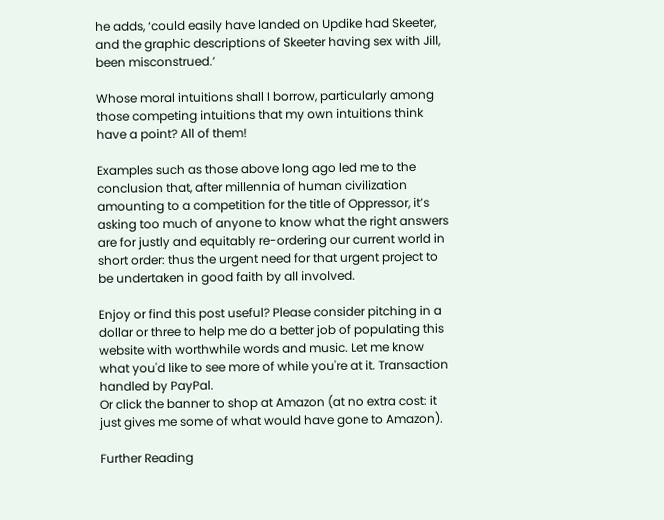he adds, ‘could easily have landed on Updike had Skeeter, and the graphic descriptions of Skeeter having sex with Jill, been misconstrued.’

Whose moral intuitions shall I borrow, particularly among those competing intuitions that my own intuitions think have a point? All of them!

Examples such as those above long ago led me to the conclusion that, after millennia of human civilization amounting to a competition for the title of Oppressor, it’s asking too much of anyone to know what the right answers are for justly and equitably re-ordering our current world in short order: thus the urgent need for that urgent project to be undertaken in good faith by all involved.

Enjoy or find this post useful? Please consider pitching in a dollar or three to help me do a better job of populating this website with worthwhile words and music. Let me know what you'd like to see more of while you're at it. Transaction handled by PayPal.
Or click the banner to shop at Amazon (at no extra cost: it just gives me some of what would have gone to Amazon).

Further Reading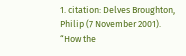1. citation: Delves Broughton, Philip (7 November 2001). “How the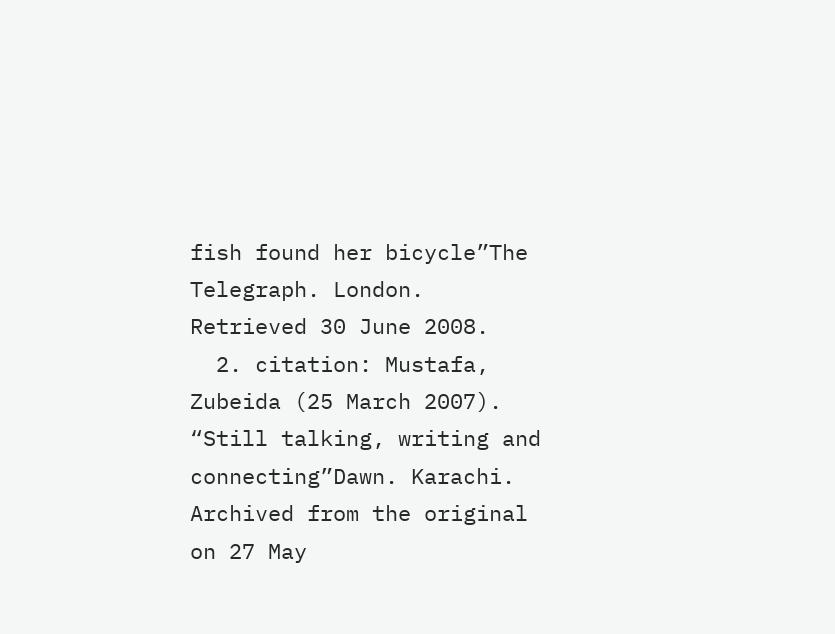fish found her bicycle”The Telegraph. London. Retrieved 30 June 2008.
  2. citation: Mustafa, Zubeida (25 March 2007). “Still talking, writing and connecting”Dawn. Karachi. Archived from the original on 27 May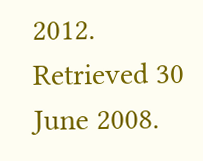2012. Retrieved 30 June 2008.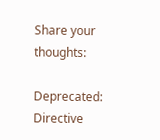Share your thoughts:

Deprecated: Directive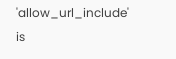'allow_url_include' is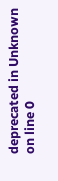deprecated in Unknown on line 0